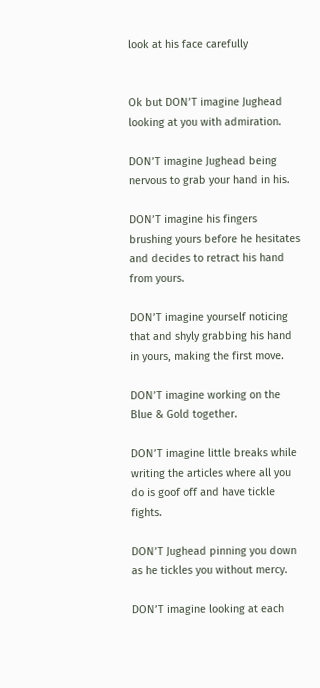look at his face carefully


Ok but DON’T imagine Jughead looking at you with admiration.

DON’T imagine Jughead being nervous to grab your hand in his.

DON’T imagine his fingers brushing yours before he hesitates and decides to retract his hand from yours.

DON’T imagine yourself noticing that and shyly grabbing his hand in yours, making the first move.

DON’T imagine working on the Blue & Gold together.

DON’T imagine little breaks while writing the articles where all you do is goof off and have tickle fights.

DON’T Jughead pinning you down as he tickles you without mercy.

DON’T imagine looking at each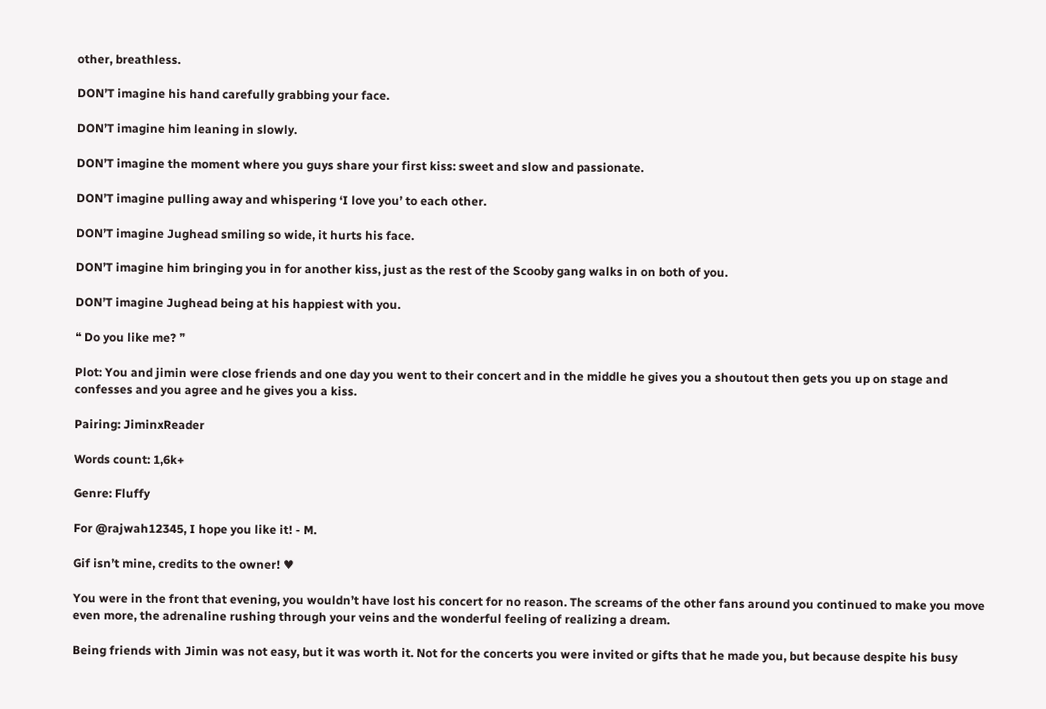other, breathless.

DON’T imagine his hand carefully grabbing your face.

DON’T imagine him leaning in slowly.

DON’T imagine the moment where you guys share your first kiss: sweet and slow and passionate.

DON’T imagine pulling away and whispering ‘I love you’ to each other.

DON’T imagine Jughead smiling so wide, it hurts his face.

DON’T imagine him bringing you in for another kiss, just as the rest of the Scooby gang walks in on both of you.

DON’T imagine Jughead being at his happiest with you.

❝ Do you like me? ❞

Plot: You and jimin were close friends and one day you went to their concert and in the middle he gives you a shoutout then gets you up on stage and confesses and you agree and he gives you a kiss.

Pairing: JiminxReader

Words count: 1,6k+

Genre: Fluffy

For @rajwah12345, I hope you like it! - M.

Gif isn’t mine, credits to the owner! ♥

You were in the front that evening, you wouldn’t have lost his concert for no reason. The screams of the other fans around you continued to make you move even more, the adrenaline rushing through your veins and the wonderful feeling of realizing a dream.

Being friends with Jimin was not easy, but it was worth it. Not for the concerts you were invited or gifts that he made you, but because despite his busy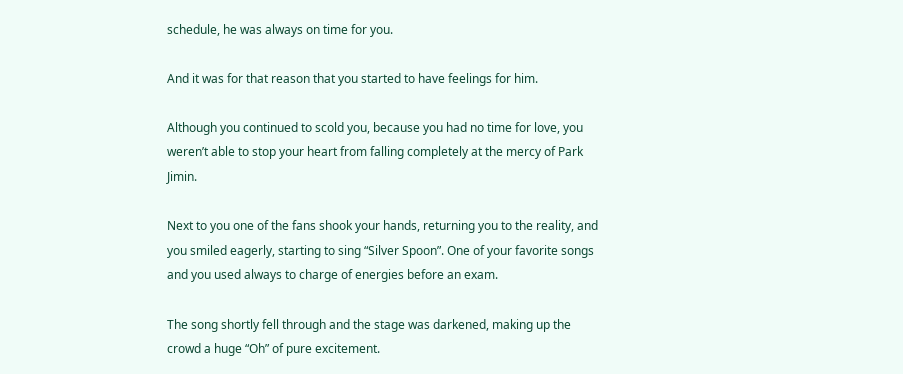schedule, he was always on time for you.

And it was for that reason that you started to have feelings for him.

Although you continued to scold you, because you had no time for love, you weren’t able to stop your heart from falling completely at the mercy of Park Jimin.

Next to you one of the fans shook your hands, returning you to the reality, and you smiled eagerly, starting to sing “Silver Spoon”. One of your favorite songs and you used always to charge of energies before an exam.

The song shortly fell through and the stage was darkened, making up the crowd a huge “Oh” of pure excitement.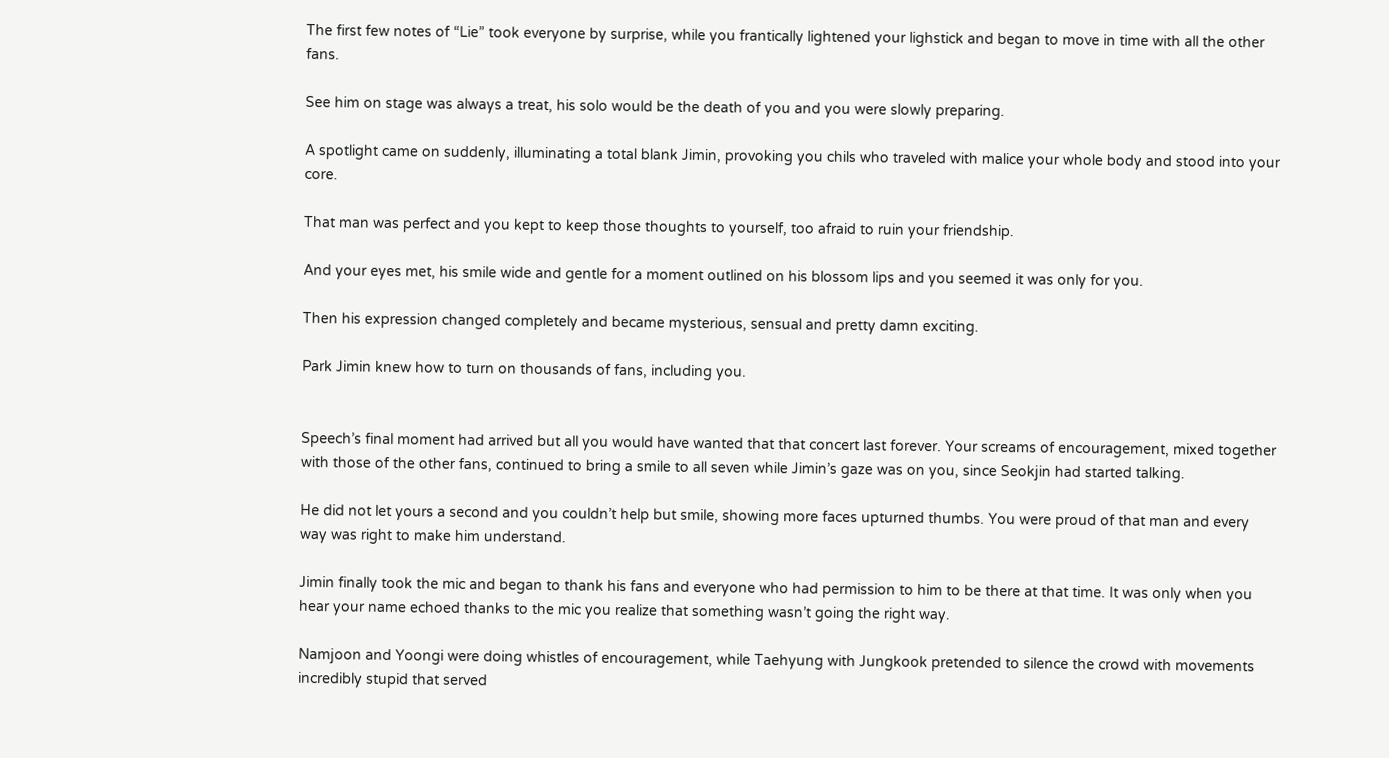The first few notes of “Lie” took everyone by surprise, while you frantically lightened your lighstick and began to move in time with all the other fans.

See him on stage was always a treat, his solo would be the death of you and you were slowly preparing.

A spotlight came on suddenly, illuminating a total blank Jimin, provoking you chils who traveled with malice your whole body and stood into your core.

That man was perfect and you kept to keep those thoughts to yourself, too afraid to ruin your friendship.

And your eyes met, his smile wide and gentle for a moment outlined on his blossom lips and you seemed it was only for you.

Then his expression changed completely and became mysterious, sensual and pretty damn exciting.

Park Jimin knew how to turn on thousands of fans, including you.


Speech’s final moment had arrived but all you would have wanted that that concert last forever. Your screams of encouragement, mixed together with those of the other fans, continued to bring a smile to all seven while Jimin’s gaze was on you, since Seokjin had started talking.

He did not let yours a second and you couldn’t help but smile, showing more faces upturned thumbs. You were proud of that man and every way was right to make him understand.

Jimin finally took the mic and began to thank his fans and everyone who had permission to him to be there at that time. It was only when you hear your name echoed thanks to the mic you realize that something wasn’t going the right way.

Namjoon and Yoongi were doing whistles of encouragement, while Taehyung with Jungkook pretended to silence the crowd with movements incredibly stupid that served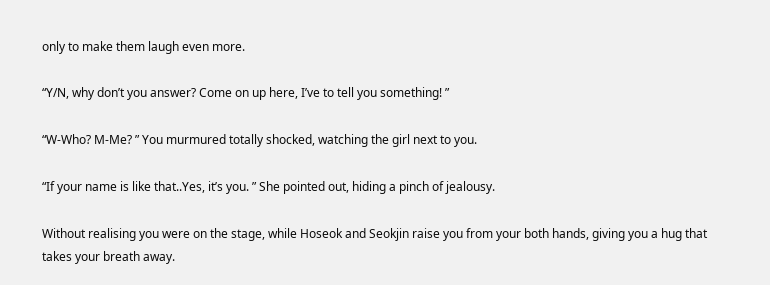only to make them laugh even more.

“Y/N, why don’t you answer? Come on up here, I’ve to tell you something! ”

“W-Who? M-Me? ” You murmured totally shocked, watching the girl next to you.

“If your name is like that..Yes, it’s you. ” She pointed out, hiding a pinch of jealousy.

Without realising you were on the stage, while Hoseok and Seokjin raise you from your both hands, giving you a hug that takes your breath away.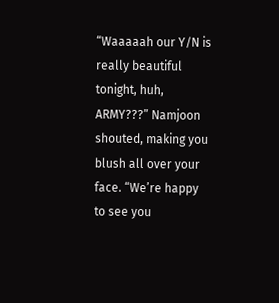“Waaaaah our Y/N is really beautiful tonight, huh, ARMY???” Namjoon shouted, making you blush all over your face. “We’re happy to see you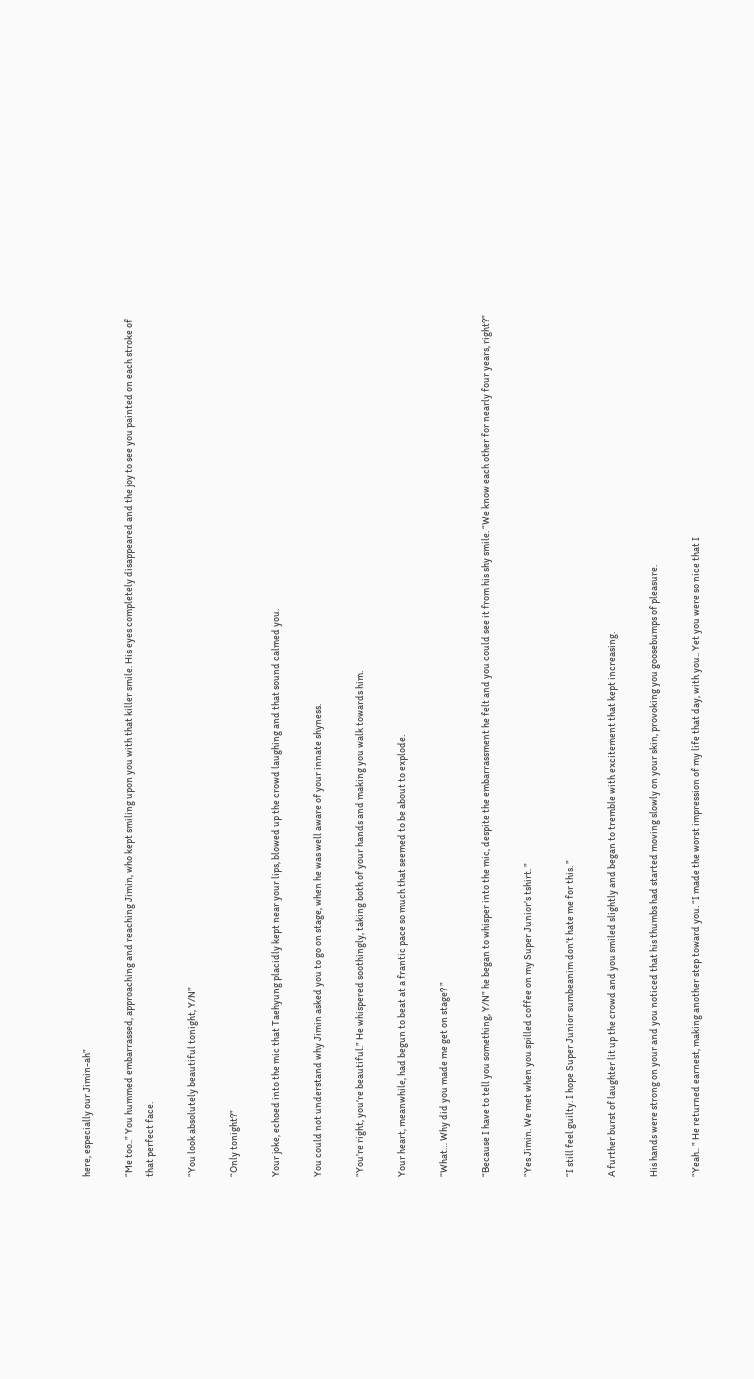here, especially our Jimin-ah”

“Me too..” You hummed embarrassed, approaching and reaching Jimin, who kept smiling upon you with that killer smile. His eyes completely disappeared and the joy to see you painted on each stroke of that perfect face.

“You look absolutely beautiful tonight, Y/N”

“Only tonight?”

Your joke, echoed into the mic that Taehyung placidly kept near your lips, blowed up the crowd laughing and that sound calmed you.

You could not understand why Jimin asked you to go on stage, when he was well aware of your innate shyness.

“You’re right, you’re beautiful.” He whispered soothingly, taking both of your hands and making you walk towards him.

Your heart, meanwhile, had begun to beat at a frantic pace so much that seemed to be about to explode.

“What… Why did you made me get on stage? ”

“Because I have to tell you something, Y/N” he began to whisper into the mic, despite the embarrassment he felt and you could see it from his shy smile. “We know each other for nearly four years, right?”

“Yes Jimin. We met when you spilled coffee on my Super Junior’s tshirt. ”

“I still feel guilty. I hope Super Junior sumbeanim don’t hate me for this. ”

A further burst of laughter lit up the crowd and you smiled slightly and began to tremble with excitement that kept increasing.

His hands were strong on your and you noticed that his thumbs had started moving slowly on your skin, provoking you goosebumps of pleasure.

“Yeah.. ” He returned earnest, making another step toward you. “I made the worst impression of my life that day, with you.. Yet you were so nice that I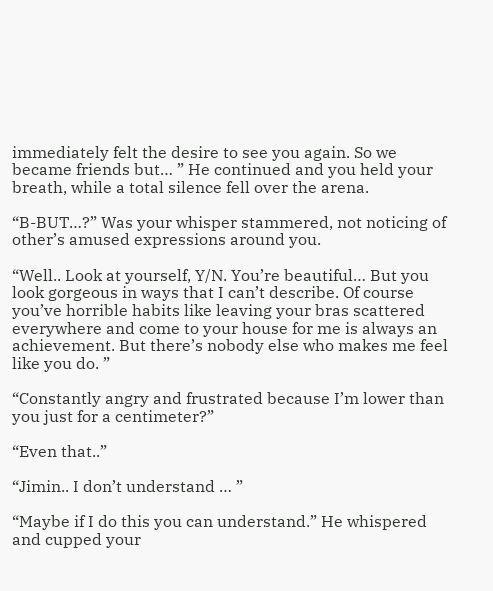immediately felt the desire to see you again. So we became friends but… ” He continued and you held your breath, while a total silence fell over the arena.

“B-BUT…?” Was your whisper stammered, not noticing of other’s amused expressions around you.

“Well.. Look at yourself, Y/N. You’re beautiful… But you look gorgeous in ways that I can’t describe. Of course you’ve horrible habits like leaving your bras scattered everywhere and come to your house for me is always an achievement. But there’s nobody else who makes me feel like you do. ”

“Constantly angry and frustrated because I’m lower than you just for a centimeter?”

“Even that..”

“Jimin.. I don’t understand … ”

“Maybe if I do this you can understand.” He whispered and cupped your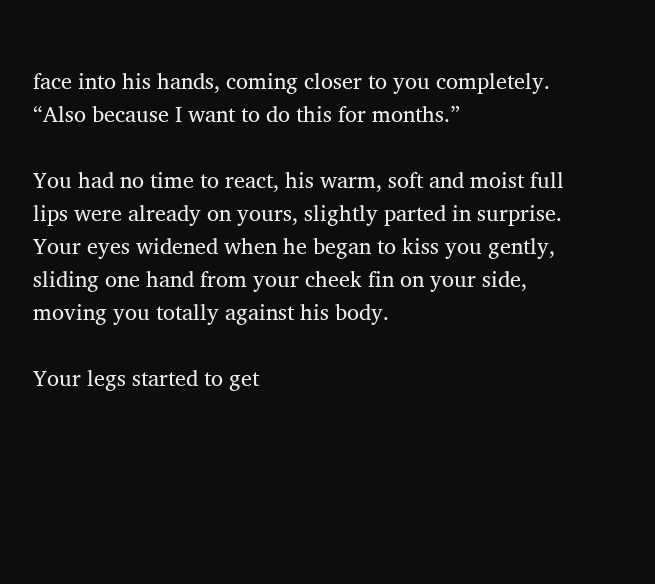face into his hands, coming closer to you completely. “Also because I want to do this for months.”

You had no time to react, his warm, soft and moist full lips were already on yours, slightly parted in surprise. Your eyes widened when he began to kiss you gently, sliding one hand from your cheek fin on your side, moving you totally against his body.

Your legs started to get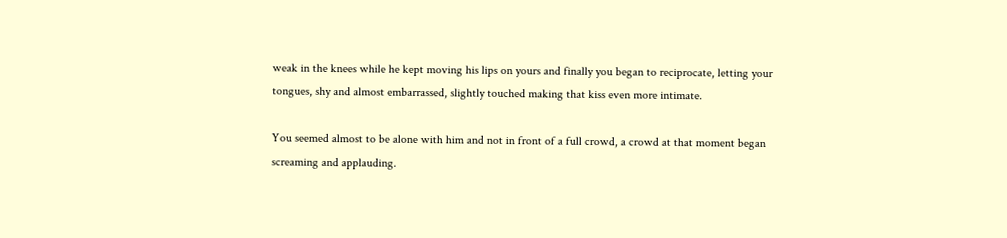weak in the knees while he kept moving his lips on yours and finally you began to reciprocate, letting your tongues, shy and almost embarrassed, slightly touched making that kiss even more intimate.

You seemed almost to be alone with him and not in front of a full crowd, a crowd at that moment began screaming and applauding.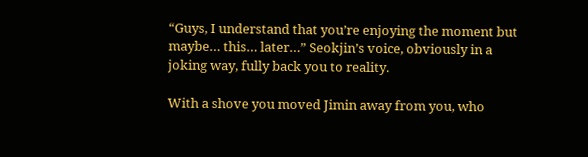“Guys, I understand that you’re enjoying the moment but maybe… this… later…” Seokjin’s voice, obviously in a joking way, fully back you to reality.

With a shove you moved Jimin away from you, who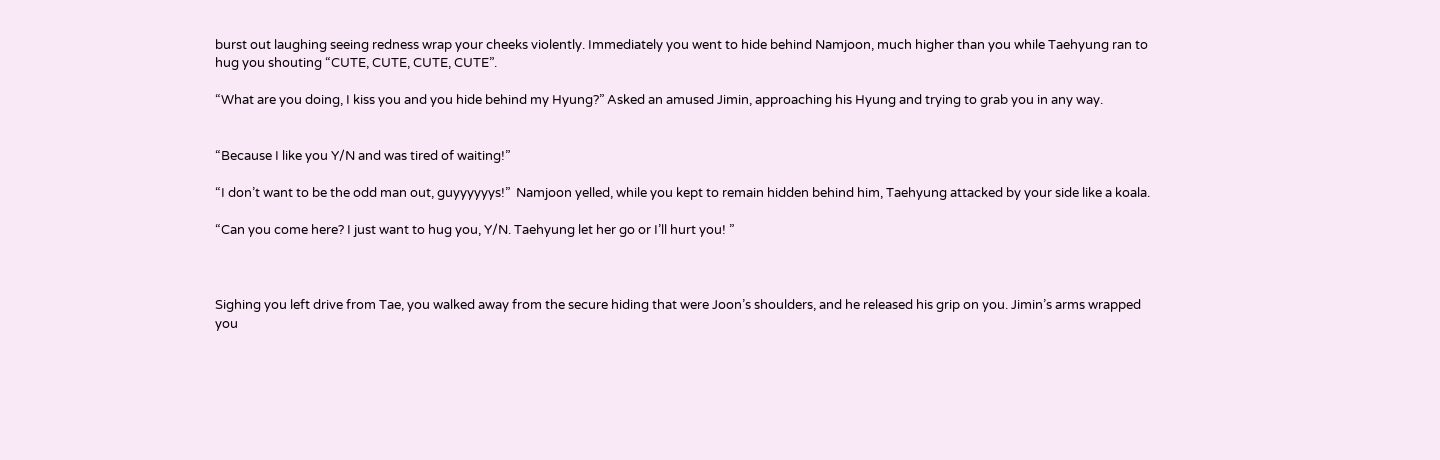burst out laughing seeing redness wrap your cheeks violently. Immediately you went to hide behind Namjoon, much higher than you while Taehyung ran to hug you shouting “CUTE, CUTE, CUTE, CUTE”.

“What are you doing, I kiss you and you hide behind my Hyung?” Asked an amused Jimin, approaching his Hyung and trying to grab you in any way.


“Because I like you Y/N and was tired of waiting!”

“I don’t want to be the odd man out, guyyyyyys!”  Namjoon yelled, while you kept to remain hidden behind him, Taehyung attacked by your side like a koala.

“Can you come here? I just want to hug you, Y/N. Taehyung let her go or I’ll hurt you! ”



Sighing you left drive from Tae, you walked away from the secure hiding that were Joon’s shoulders, and he released his grip on you. Jimin’s arms wrapped you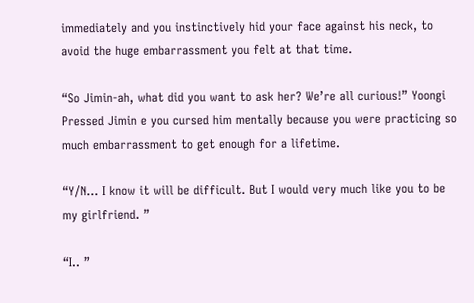immediately and you instinctively hid your face against his neck, to avoid the huge embarrassment you felt at that time.

“So Jimin-ah, what did you want to ask her? We’re all curious!” Yoongi Pressed Jimin e you cursed him mentally because you were practicing so much embarrassment to get enough for a lifetime.

“Y/N… I know it will be difficult. But I would very much like you to be my girlfriend. ”

“I.. ”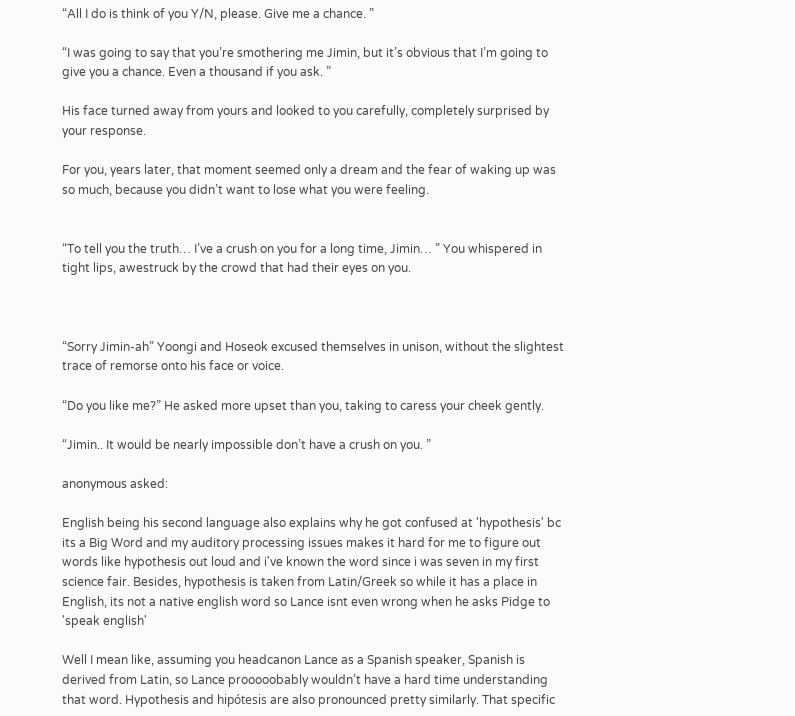“All I do is think of you Y/N, please. Give me a chance. ”

“I was going to say that you’re smothering me Jimin, but it’s obvious that I’m going to give you a chance. Even a thousand if you ask. ”

His face turned away from yours and looked to you carefully, completely surprised by your response.

For you, years later, that moment seemed only a dream and the fear of waking up was so much, because you didn’t want to lose what you were feeling.


“To tell you the truth… I’ve a crush on you for a long time, Jimin… ” You whispered in tight lips, awestruck by the crowd that had their eyes on you.



“Sorry Jimin-ah” Yoongi and Hoseok excused themselves in unison, without the slightest trace of remorse onto his face or voice.

“Do you like me?” He asked more upset than you, taking to caress your cheek gently.

“Jimin.. It would be nearly impossible don’t have a crush on you. ”

anonymous asked:

English being his second language also explains why he got confused at 'hypothesis' bc its a Big Word and my auditory processing issues makes it hard for me to figure out words like hypothesis out loud and i've known the word since i was seven in my first science fair. Besides, hypothesis is taken from Latin/Greek so while it has a place in English, its not a native english word so Lance isnt even wrong when he asks Pidge to 'speak english'

Well I mean like, assuming you headcanon Lance as a Spanish speaker, Spanish is derived from Latin, so Lance prooooobably wouldn’t have a hard time understanding that word. Hypothesis and hipótesis are also pronounced pretty similarly. That specific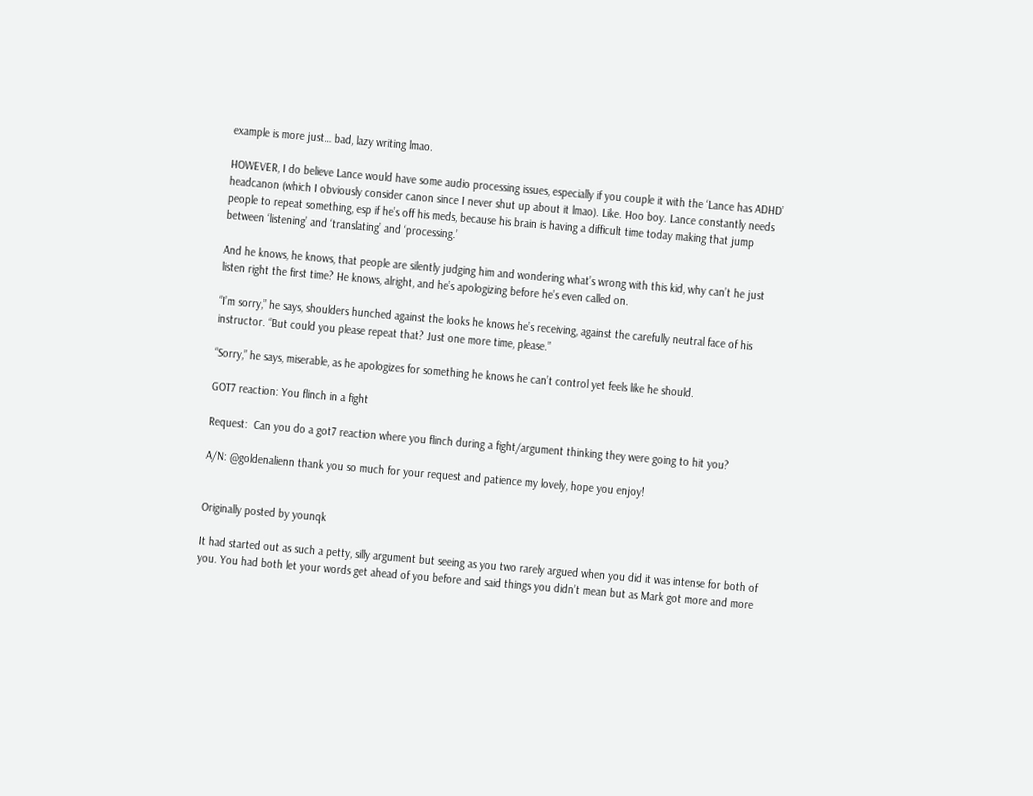example is more just… bad, lazy writing lmao.

HOWEVER, I do believe Lance would have some audio processing issues, especially if you couple it with the ‘Lance has ADHD’ headcanon (which I obviously consider canon since I never shut up about it lmao). Like. Hoo boy. Lance constantly needs people to repeat something, esp if he’s off his meds, because his brain is having a difficult time today making that jump between ‘listening’ and ‘translating’ and ‘processing.’

And he knows, he knows, that people are silently judging him and wondering what’s wrong with this kid, why can’t he just listen right the first time? He knows, alright, and he’s apologizing before he’s even called on.

“I’m sorry,” he says, shoulders hunched against the looks he knows he’s receiving, against the carefully neutral face of his instructor. “But could you please repeat that? Just one more time, please.”

“Sorry,” he says, miserable, as he apologizes for something he knows he can’t control yet feels like he should.

GOT7 reaction: You flinch in a fight

Request:  Can you do a got7 reaction where you flinch during a fight/argument thinking they were going to hit you?

A/N: @goldenalienn thank you so much for your request and patience my lovely, hope you enjoy!


Originally posted by younqk

It had started out as such a petty, silly argument but seeing as you two rarely argued when you did it was intense for both of you. You had both let your words get ahead of you before and said things you didn’t mean but as Mark got more and more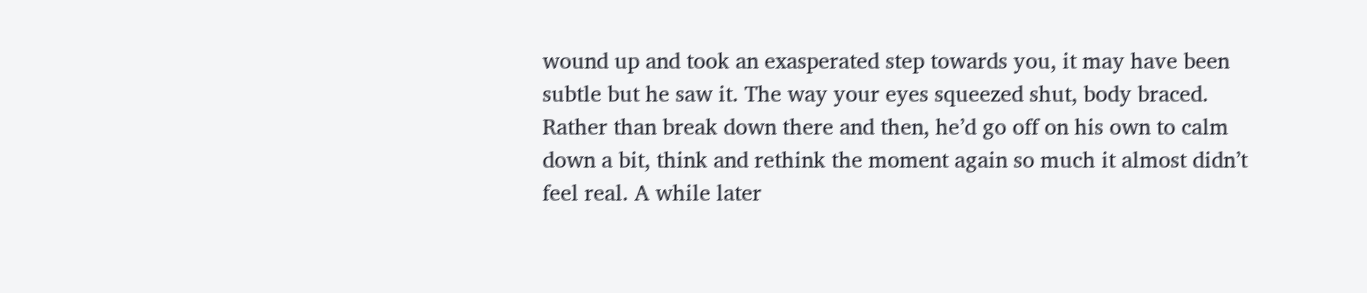wound up and took an exasperated step towards you, it may have been subtle but he saw it. The way your eyes squeezed shut, body braced. Rather than break down there and then, he’d go off on his own to calm down a bit, think and rethink the moment again so much it almost didn’t feel real. A while later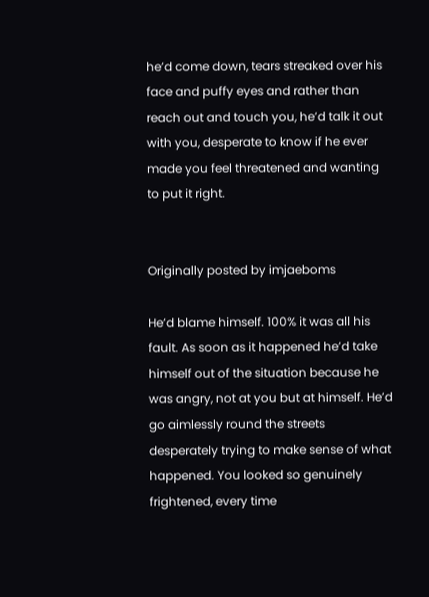he’d come down, tears streaked over his face and puffy eyes and rather than reach out and touch you, he’d talk it out with you, desperate to know if he ever made you feel threatened and wanting to put it right.


Originally posted by imjaeboms

He’d blame himself. 100% it was all his fault. As soon as it happened he’d take himself out of the situation because he was angry, not at you but at himself. He’d go aimlessly round the streets desperately trying to make sense of what happened. You looked so genuinely frightened, every time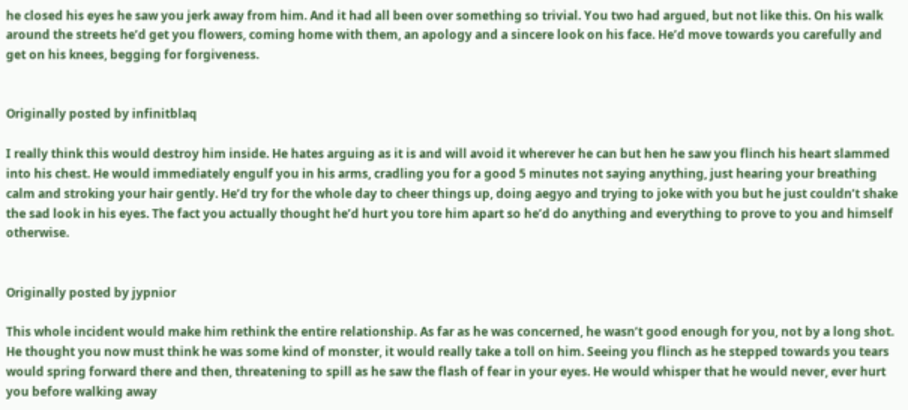he closed his eyes he saw you jerk away from him. And it had all been over something so trivial. You two had argued, but not like this. On his walk around the streets he’d get you flowers, coming home with them, an apology and a sincere look on his face. He’d move towards you carefully and get on his knees, begging for forgiveness.


Originally posted by infinitblaq

I really think this would destroy him inside. He hates arguing as it is and will avoid it wherever he can but hen he saw you flinch his heart slammed into his chest. He would immediately engulf you in his arms, cradling you for a good 5 minutes not saying anything, just hearing your breathing calm and stroking your hair gently. He’d try for the whole day to cheer things up, doing aegyo and trying to joke with you but he just couldn’t shake the sad look in his eyes. The fact you actually thought he’d hurt you tore him apart so he’d do anything and everything to prove to you and himself otherwise.


Originally posted by jypnior

This whole incident would make him rethink the entire relationship. As far as he was concerned, he wasn’t good enough for you, not by a long shot. He thought you now must think he was some kind of monster, it would really take a toll on him. Seeing you flinch as he stepped towards you tears would spring forward there and then, threatening to spill as he saw the flash of fear in your eyes. He would whisper that he would never, ever hurt you before walking away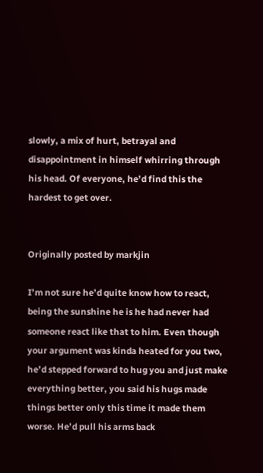slowly, a mix of hurt, betrayal and disappointment in himself whirring through his head. Of everyone, he’d find this the hardest to get over.


Originally posted by markjin

I’m not sure he’d quite know how to react, being the sunshine he is he had never had someone react like that to him. Even though your argument was kinda heated for you two, he’d stepped forward to hug you and just make everything better, you said his hugs made things better only this time it made them worse. He’d pull his arms back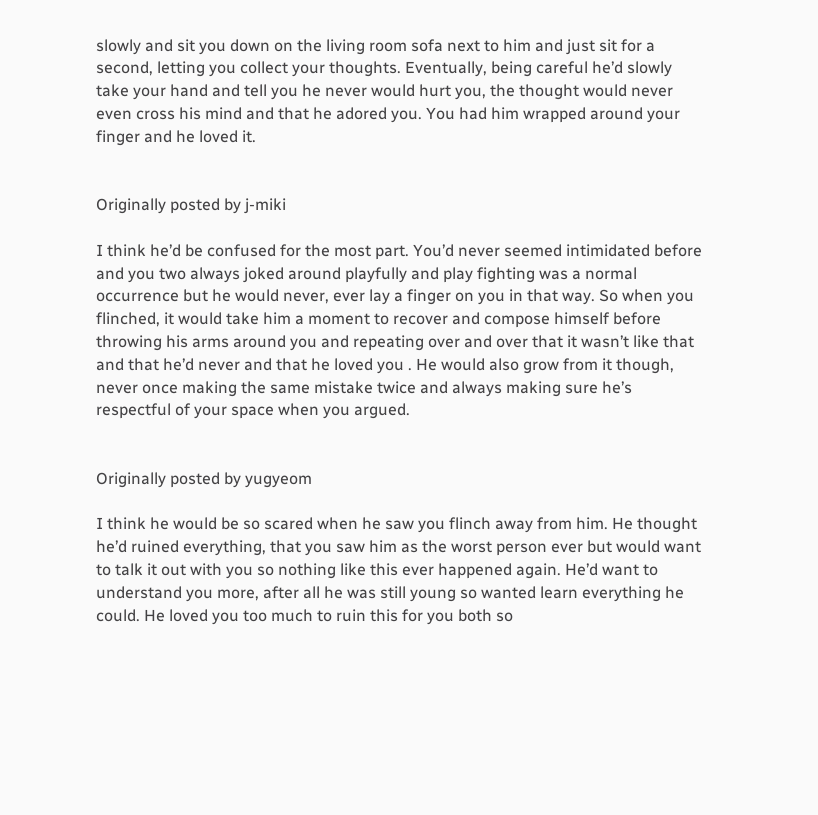slowly and sit you down on the living room sofa next to him and just sit for a second, letting you collect your thoughts. Eventually, being careful he’d slowly take your hand and tell you he never would hurt you, the thought would never even cross his mind and that he adored you. You had him wrapped around your finger and he loved it.


Originally posted by j-miki

I think he’d be confused for the most part. You’d never seemed intimidated before and you two always joked around playfully and play fighting was a normal occurrence but he would never, ever lay a finger on you in that way. So when you flinched, it would take him a moment to recover and compose himself before throwing his arms around you and repeating over and over that it wasn’t like that and that he’d never and that he loved you . He would also grow from it though, never once making the same mistake twice and always making sure he’s respectful of your space when you argued.


Originally posted by yugyeom

I think he would be so scared when he saw you flinch away from him. He thought he’d ruined everything, that you saw him as the worst person ever but would want to talk it out with you so nothing like this ever happened again. He’d want to understand you more, after all he was still young so wanted learn everything he could. He loved you too much to ruin this for you both so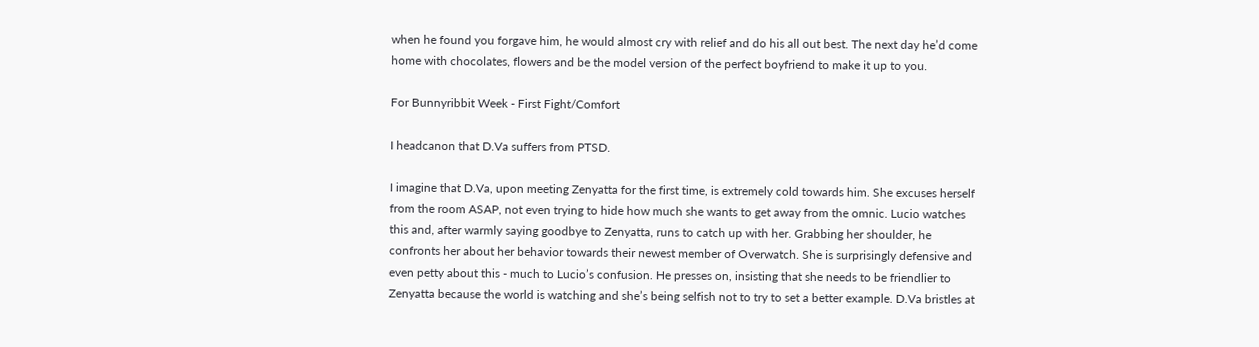when he found you forgave him, he would almost cry with relief and do his all out best. The next day he’d come home with chocolates, flowers and be the model version of the perfect boyfriend to make it up to you.

For Bunnyribbit Week - First Fight/Comfort

I headcanon that D.Va suffers from PTSD.

I imagine that D.Va, upon meeting Zenyatta for the first time, is extremely cold towards him. She excuses herself from the room ASAP, not even trying to hide how much she wants to get away from the omnic. Lucio watches this and, after warmly saying goodbye to Zenyatta, runs to catch up with her. Grabbing her shoulder, he confronts her about her behavior towards their newest member of Overwatch. She is surprisingly defensive and even petty about this - much to Lucio’s confusion. He presses on, insisting that she needs to be friendlier to Zenyatta because the world is watching and she’s being selfish not to try to set a better example. D.Va bristles at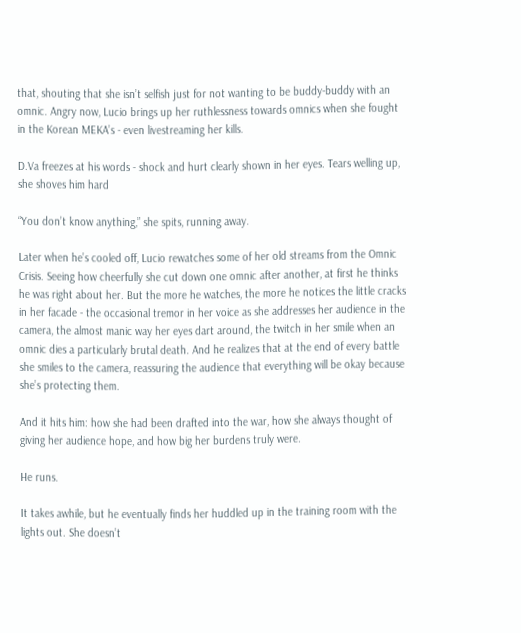that, shouting that she isn’t selfish just for not wanting to be buddy-buddy with an omnic. Angry now, Lucio brings up her ruthlessness towards omnics when she fought in the Korean MEKA’s - even livestreaming her kills.

D.Va freezes at his words - shock and hurt clearly shown in her eyes. Tears welling up, she shoves him hard

“You don’t know anything,” she spits, running away.

Later when he’s cooled off, Lucio rewatches some of her old streams from the Omnic Crisis. Seeing how cheerfully she cut down one omnic after another, at first he thinks he was right about her. But the more he watches, the more he notices the little cracks in her facade - the occasional tremor in her voice as she addresses her audience in the camera, the almost manic way her eyes dart around, the twitch in her smile when an omnic dies a particularly brutal death. And he realizes that at the end of every battle she smiles to the camera, reassuring the audience that everything will be okay because she’s protecting them.

And it hits him: how she had been drafted into the war, how she always thought of giving her audience hope, and how big her burdens truly were.

He runs.

It takes awhile, but he eventually finds her huddled up in the training room with the lights out. She doesn’t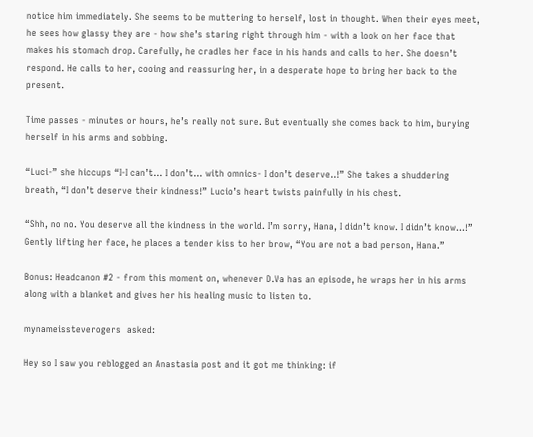notice him immediately. She seems to be muttering to herself, lost in thought. When their eyes meet, he sees how glassy they are - how she’s staring right through him - with a look on her face that makes his stomach drop. Carefully, he cradles her face in his hands and calls to her. She doesn’t respond. He calls to her, cooing and reassuring her, in a desperate hope to bring her back to the present.

Time passes - minutes or hours, he’s really not sure. But eventually she comes back to him, burying herself in his arms and sobbing.

“Luci-” she hiccups “I-I can’t… I don’t… with omnics- I don’t deserve..!” She takes a shuddering breath, “I don’t deserve their kindness!” Lucio’s heart twists painfully in his chest.

“Shh, no no. You deserve all the kindness in the world. I’m sorry, Hana, I didn’t know. I didn’t know…!” Gently lifting her face, he places a tender kiss to her brow, “You are not a bad person, Hana.”

Bonus: Headcanon #2 - from this moment on, whenever D.Va has an episode, he wraps her in his arms along with a blanket and gives her his healing music to listen to.

mynameissteverogers  asked:

Hey so I saw you reblogged an Anastasia post and it got me thinking: if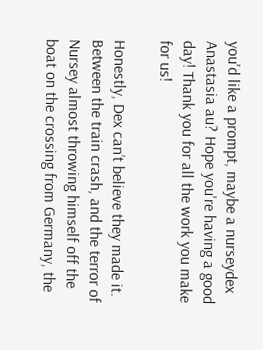you'd like a prompt, maybe a nurseydex Anastasia au? Hope you're having a good day! Thank you for all the work you make for us!

Honestly, Dex can’t believe they made it. Between the train crash, and the terror of Nursey almost throwing himself off the boat on the crossing from Germany, the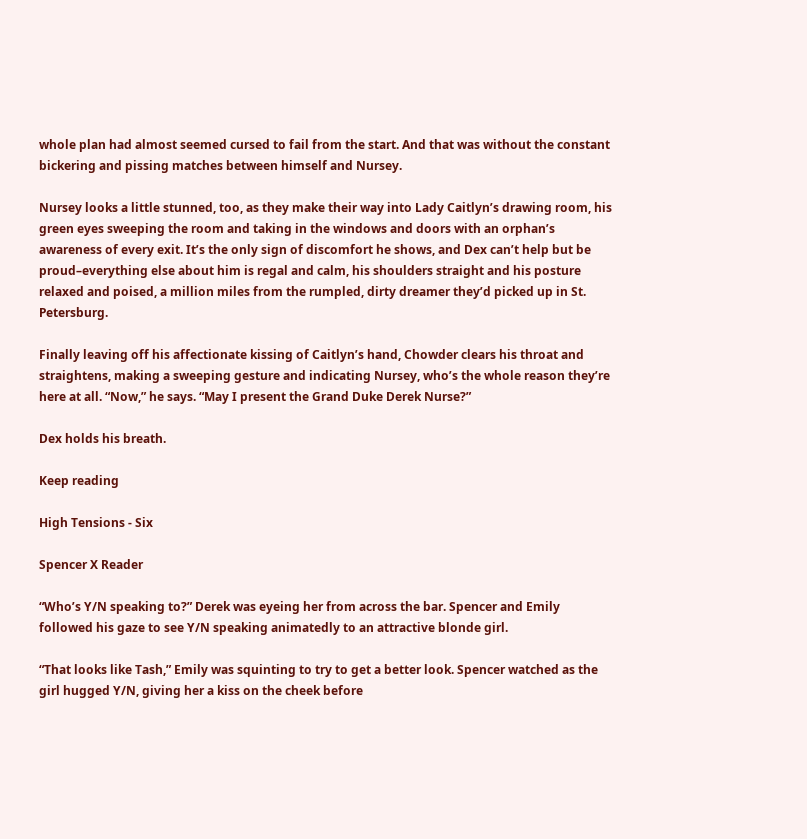whole plan had almost seemed cursed to fail from the start. And that was without the constant bickering and pissing matches between himself and Nursey.

Nursey looks a little stunned, too, as they make their way into Lady Caitlyn’s drawing room, his green eyes sweeping the room and taking in the windows and doors with an orphan’s awareness of every exit. It’s the only sign of discomfort he shows, and Dex can’t help but be proud–everything else about him is regal and calm, his shoulders straight and his posture relaxed and poised, a million miles from the rumpled, dirty dreamer they’d picked up in St. Petersburg.

Finally leaving off his affectionate kissing of Caitlyn’s hand, Chowder clears his throat and straightens, making a sweeping gesture and indicating Nursey, who’s the whole reason they’re here at all. “Now,” he says. “May I present the Grand Duke Derek Nurse?”

Dex holds his breath.

Keep reading

High Tensions - Six

Spencer X Reader

“Who’s Y/N speaking to?” Derek was eyeing her from across the bar. Spencer and Emily followed his gaze to see Y/N speaking animatedly to an attractive blonde girl.

“That looks like Tash,” Emily was squinting to try to get a better look. Spencer watched as the girl hugged Y/N, giving her a kiss on the cheek before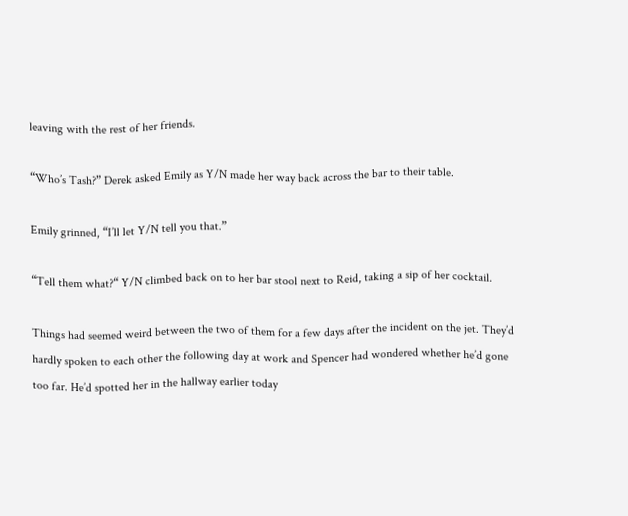leaving with the rest of her friends.

“Who’s Tash?” Derek asked Emily as Y/N made her way back across the bar to their table.

Emily grinned, “I’ll let Y/N tell you that.”

“Tell them what?“ Y/N climbed back on to her bar stool next to Reid, taking a sip of her cocktail.

Things had seemed weird between the two of them for a few days after the incident on the jet. They’d hardly spoken to each other the following day at work and Spencer had wondered whether he’d gone too far. He’d spotted her in the hallway earlier today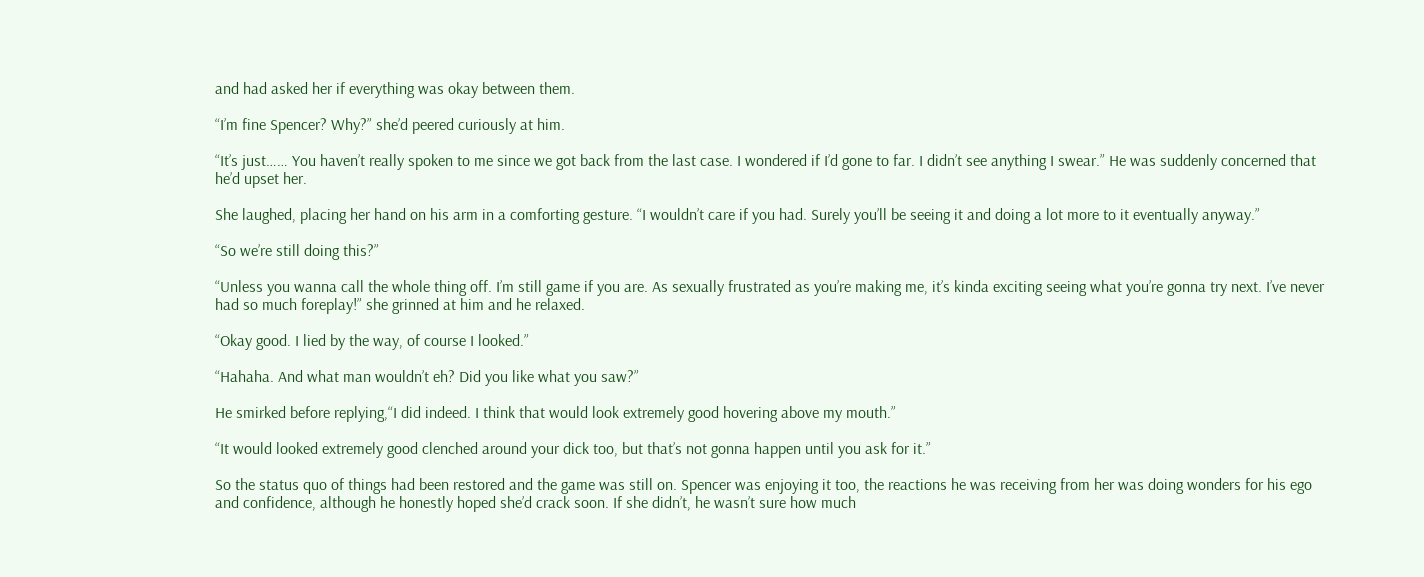and had asked her if everything was okay between them.

“I’m fine Spencer? Why?” she’d peered curiously at him.

“It’s just…… You haven’t really spoken to me since we got back from the last case. I wondered if I’d gone to far. I didn’t see anything I swear.” He was suddenly concerned that he’d upset her.

She laughed, placing her hand on his arm in a comforting gesture. “I wouldn’t care if you had. Surely you’ll be seeing it and doing a lot more to it eventually anyway.”

“So we’re still doing this?”

“Unless you wanna call the whole thing off. I’m still game if you are. As sexually frustrated as you’re making me, it’s kinda exciting seeing what you’re gonna try next. I’ve never had so much foreplay!” she grinned at him and he relaxed.

“Okay good. I lied by the way, of course I looked.”

“Hahaha. And what man wouldn’t eh? Did you like what you saw?”

He smirked before replying,“I did indeed. I think that would look extremely good hovering above my mouth.”

“It would looked extremely good clenched around your dick too, but that’s not gonna happen until you ask for it.”

So the status quo of things had been restored and the game was still on. Spencer was enjoying it too, the reactions he was receiving from her was doing wonders for his ego and confidence, although he honestly hoped she’d crack soon. If she didn’t, he wasn’t sure how much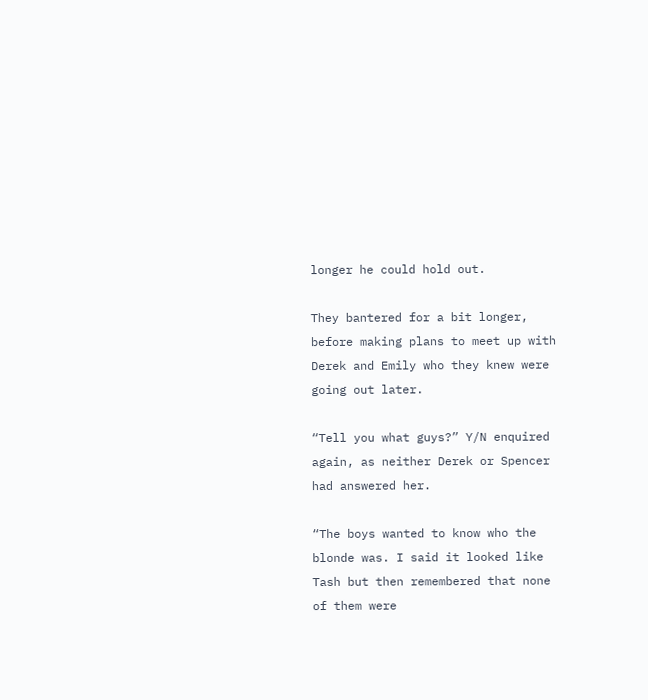longer he could hold out.

They bantered for a bit longer, before making plans to meet up with Derek and Emily who they knew were going out later.

“Tell you what guys?” Y/N enquired again, as neither Derek or Spencer had answered her.

“The boys wanted to know who the blonde was. I said it looked like Tash but then remembered that none of them were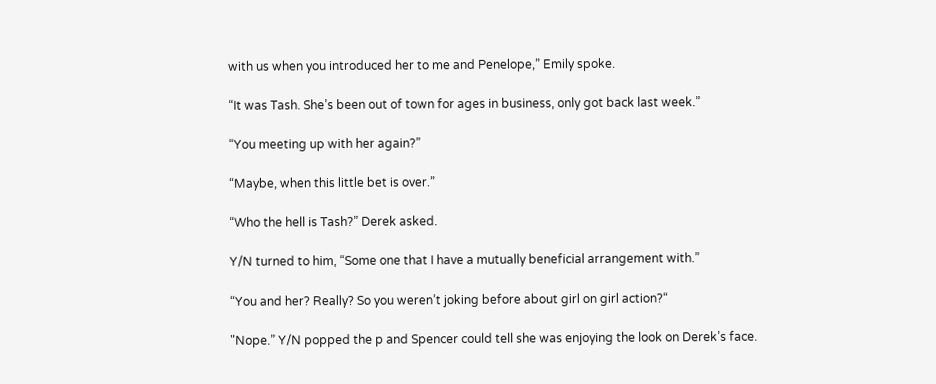with us when you introduced her to me and Penelope,” Emily spoke.

“It was Tash. She’s been out of town for ages in business, only got back last week.”

“You meeting up with her again?”

“Maybe, when this little bet is over.”

“Who the hell is Tash?” Derek asked.

Y/N turned to him, “Some one that I have a mutually beneficial arrangement with.”

“You and her? Really? So you weren’t joking before about girl on girl action?“

"Nope.” Y/N popped the p and Spencer could tell she was enjoying the look on Derek’s face.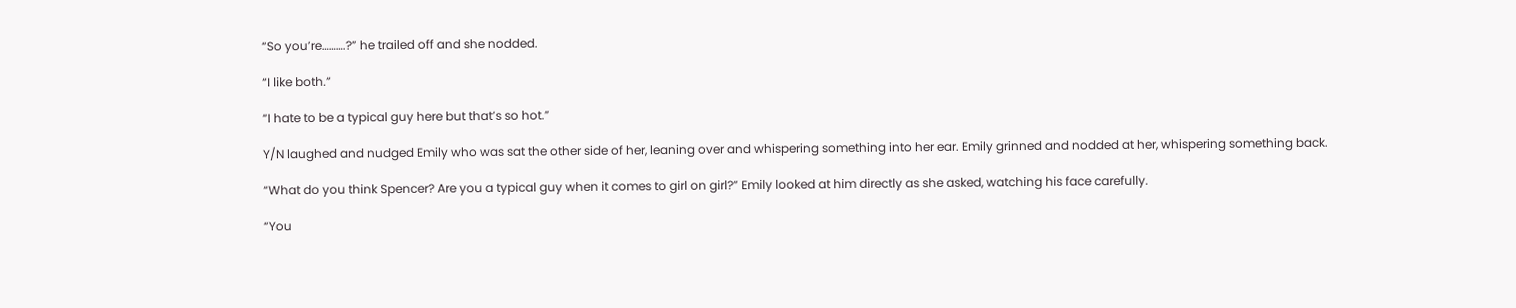“So you’re……….?” he trailed off and she nodded.

“I like both.”

“I hate to be a typical guy here but that’s so hot.”

Y/N laughed and nudged Emily who was sat the other side of her, leaning over and whispering something into her ear. Emily grinned and nodded at her, whispering something back.

“What do you think Spencer? Are you a typical guy when it comes to girl on girl?” Emily looked at him directly as she asked, watching his face carefully.

“You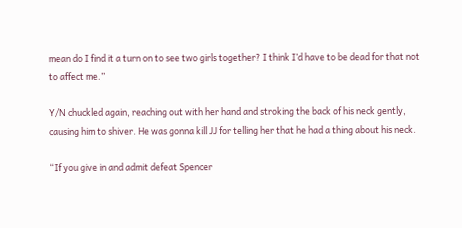mean do I find it a turn on to see two girls together? I think I’d have to be dead for that not to affect me.”

Y/N chuckled again, reaching out with her hand and stroking the back of his neck gently, causing him to shiver. He was gonna kill JJ for telling her that he had a thing about his neck.

“If you give in and admit defeat Spencer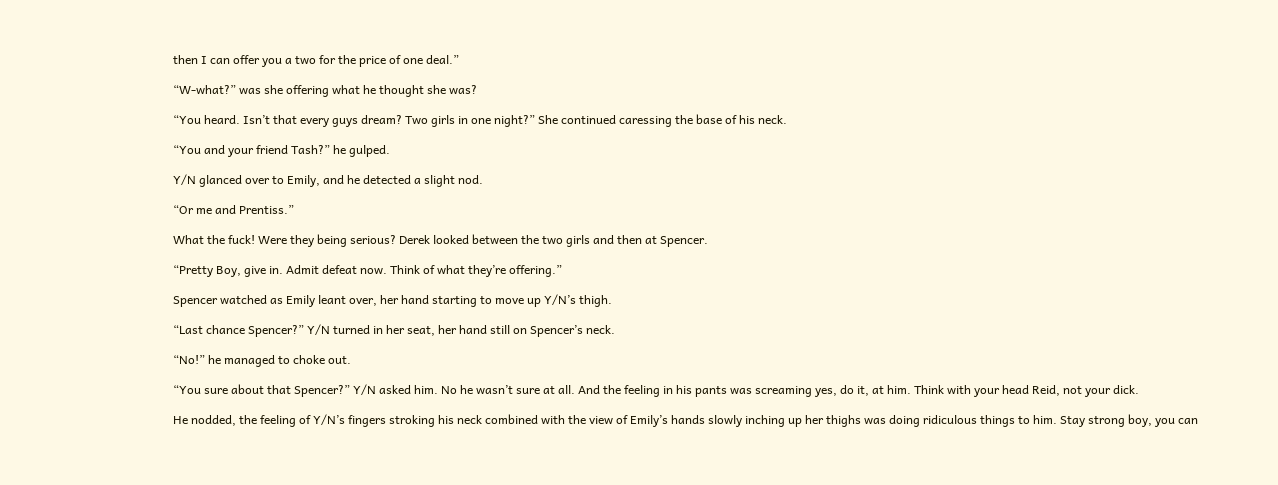then I can offer you a two for the price of one deal.”

“W-what?” was she offering what he thought she was?

“You heard. Isn’t that every guys dream? Two girls in one night?” She continued caressing the base of his neck.

“You and your friend Tash?” he gulped.

Y/N glanced over to Emily, and he detected a slight nod.

“Or me and Prentiss.”

What the fuck! Were they being serious? Derek looked between the two girls and then at Spencer.

“Pretty Boy, give in. Admit defeat now. Think of what they’re offering.”

Spencer watched as Emily leant over, her hand starting to move up Y/N’s thigh.

“Last chance Spencer?” Y/N turned in her seat, her hand still on Spencer’s neck.

“No!” he managed to choke out.

“You sure about that Spencer?” Y/N asked him. No he wasn’t sure at all. And the feeling in his pants was screaming yes, do it, at him. Think with your head Reid, not your dick.

He nodded, the feeling of Y/N’s fingers stroking his neck combined with the view of Emily’s hands slowly inching up her thighs was doing ridiculous things to him. Stay strong boy, you can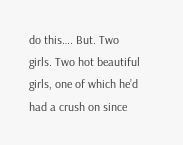do this…. But. Two girls. Two hot beautiful girls, one of which he’d had a crush on since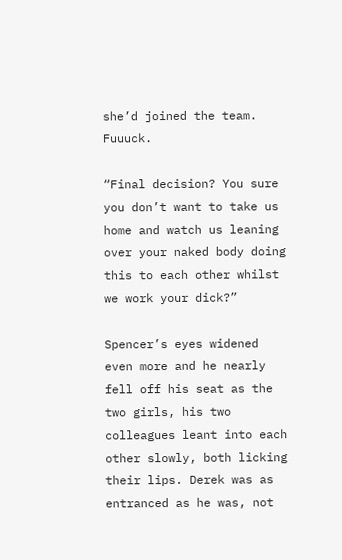she’d joined the team. Fuuuck.

“Final decision? You sure you don’t want to take us home and watch us leaning over your naked body doing this to each other whilst we work your dick?”

Spencer’s eyes widened even more and he nearly fell off his seat as the two girls, his two colleagues leant into each other slowly, both licking their lips. Derek was as entranced as he was, not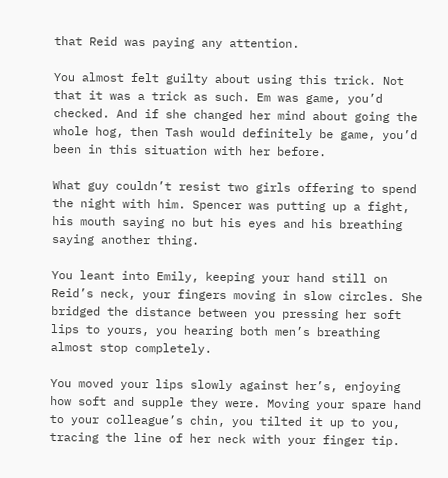that Reid was paying any attention.

You almost felt guilty about using this trick. Not that it was a trick as such. Em was game, you’d checked. And if she changed her mind about going the whole hog, then Tash would definitely be game, you’d been in this situation with her before.

What guy couldn’t resist two girls offering to spend the night with him. Spencer was putting up a fight, his mouth saying no but his eyes and his breathing saying another thing.

You leant into Emily, keeping your hand still on Reid’s neck, your fingers moving in slow circles. She bridged the distance between you pressing her soft lips to yours, you hearing both men’s breathing almost stop completely.

You moved your lips slowly against her’s, enjoying how soft and supple they were. Moving your spare hand to your colleague’s chin, you tilted it up to you, tracing the line of her neck with your finger tip.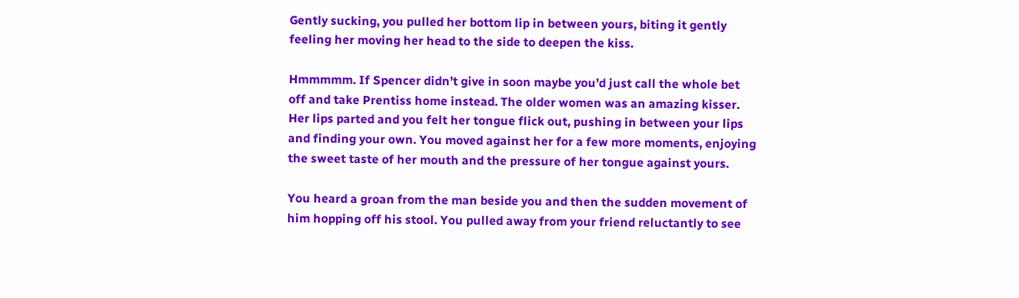Gently sucking, you pulled her bottom lip in between yours, biting it gently feeling her moving her head to the side to deepen the kiss.

Hmmmmm. If Spencer didn’t give in soon maybe you’d just call the whole bet off and take Prentiss home instead. The older women was an amazing kisser. Her lips parted and you felt her tongue flick out, pushing in between your lips and finding your own. You moved against her for a few more moments, enjoying the sweet taste of her mouth and the pressure of her tongue against yours.

You heard a groan from the man beside you and then the sudden movement of him hopping off his stool. You pulled away from your friend reluctantly to see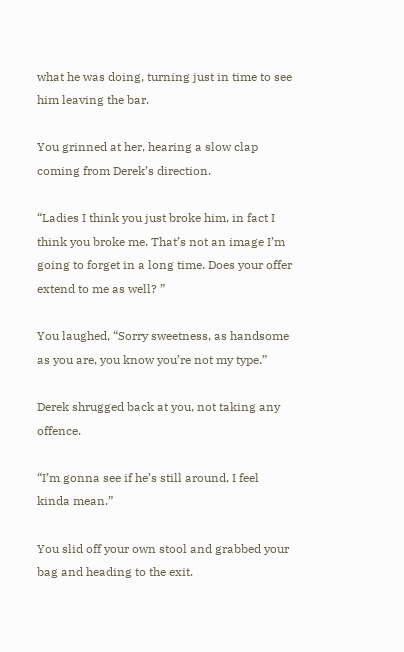what he was doing, turning just in time to see him leaving the bar.

You grinned at her, hearing a slow clap coming from Derek’s direction.

“Ladies I think you just broke him, in fact I think you broke me. That’s not an image I’m going to forget in a long time. Does your offer extend to me as well? ”

You laughed, “Sorry sweetness, as handsome as you are, you know you’re not my type.”

Derek shrugged back at you, not taking any offence.

“I’m gonna see if he’s still around, I feel kinda mean.”

You slid off your own stool and grabbed your bag and heading to the exit.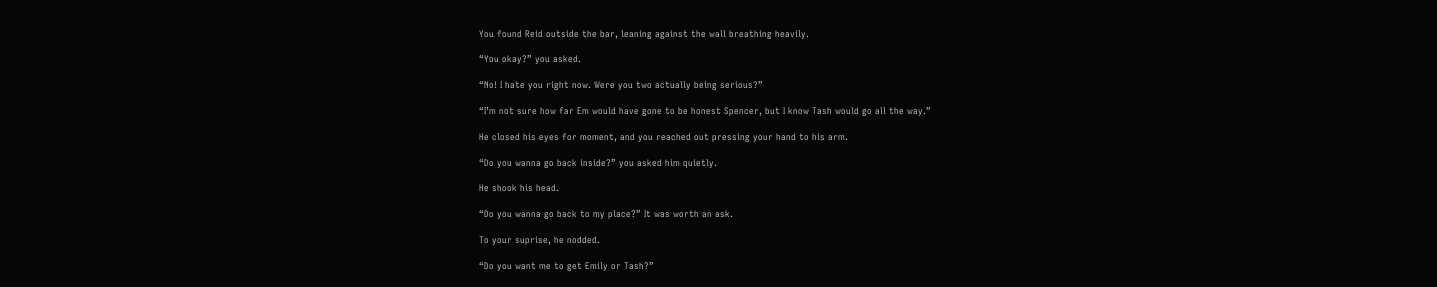You found Reid outside the bar, leaning against the wall breathing heavily.

“You okay?” you asked.

“No! I hate you right now. Were you two actually being serious?”

“I’m not sure how far Em would have gone to be honest Spencer, but I know Tash would go all the way.”

He closed his eyes for moment, and you reached out pressing your hand to his arm.

“Do you wanna go back inside?” you asked him quietly.

He shook his head.

“Do you wanna go back to my place?” It was worth an ask.

To your suprise, he nodded.

“Do you want me to get Emily or Tash?”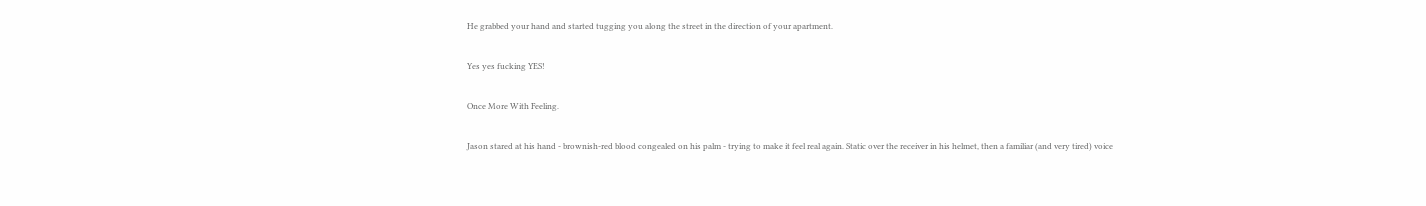He grabbed your hand and started tugging you along the street in the direction of your apartment.

Yes yes fucking YES!

Once More With Feeling.

Jason stared at his hand - brownish-red blood congealed on his palm - trying to make it feel real again. Static over the receiver in his helmet, then a familiar (and very tired) voice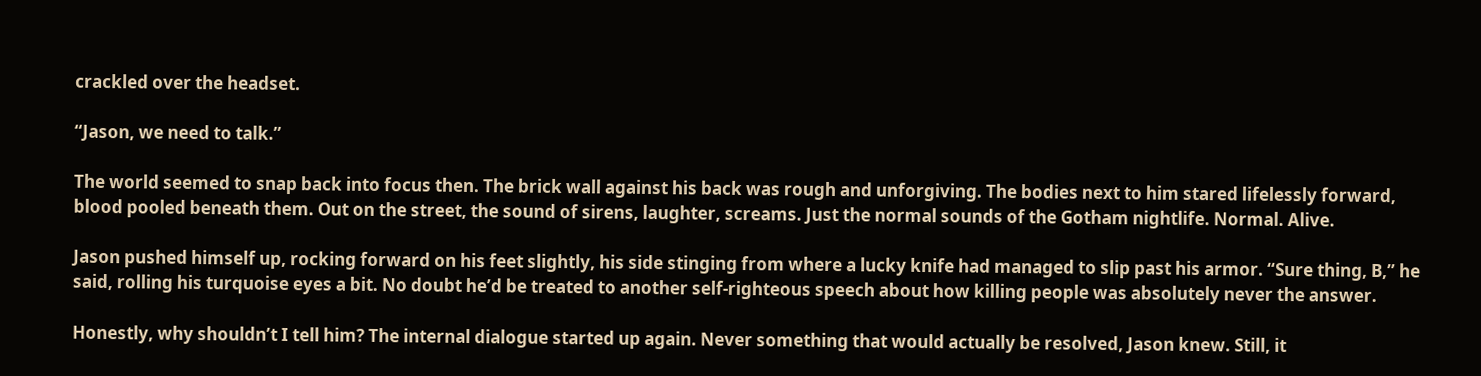crackled over the headset.

“Jason, we need to talk.”

The world seemed to snap back into focus then. The brick wall against his back was rough and unforgiving. The bodies next to him stared lifelessly forward, blood pooled beneath them. Out on the street, the sound of sirens, laughter, screams. Just the normal sounds of the Gotham nightlife. Normal. Alive.

Jason pushed himself up, rocking forward on his feet slightly, his side stinging from where a lucky knife had managed to slip past his armor. “Sure thing, B,” he said, rolling his turquoise eyes a bit. No doubt he’d be treated to another self-righteous speech about how killing people was absolutely never the answer.

Honestly, why shouldn’t I tell him? The internal dialogue started up again. Never something that would actually be resolved, Jason knew. Still, it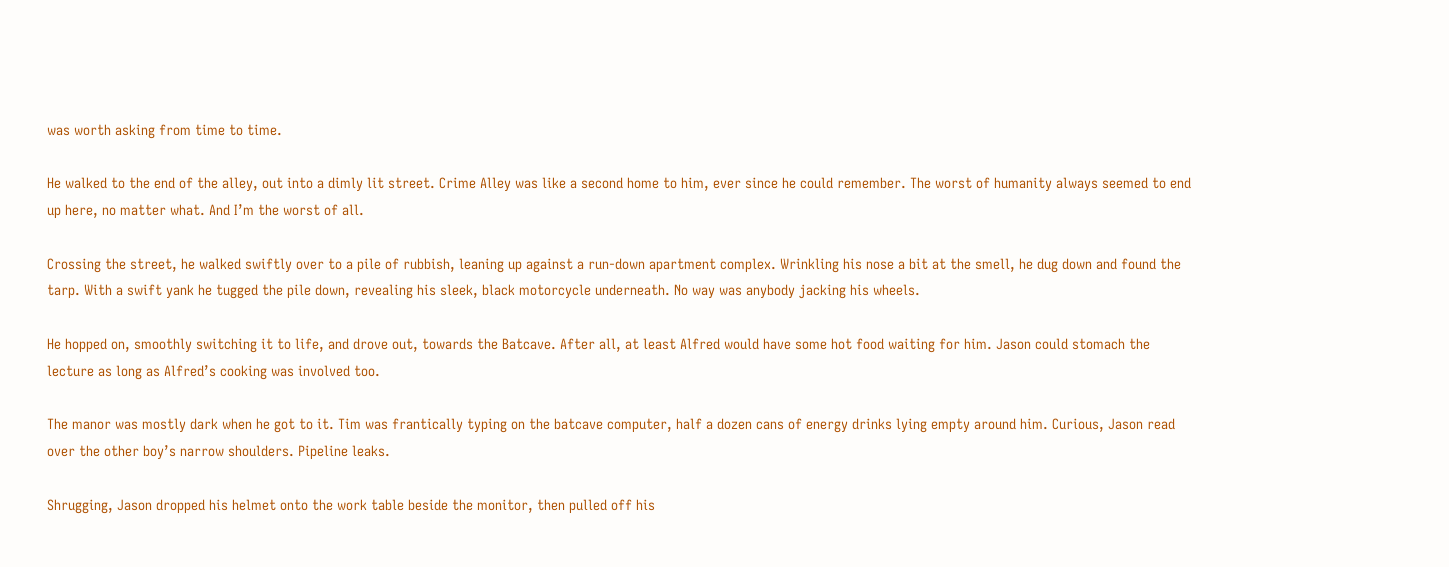was worth asking from time to time.

He walked to the end of the alley, out into a dimly lit street. Crime Alley was like a second home to him, ever since he could remember. The worst of humanity always seemed to end up here, no matter what. And I’m the worst of all.

Crossing the street, he walked swiftly over to a pile of rubbish, leaning up against a run-down apartment complex. Wrinkling his nose a bit at the smell, he dug down and found the tarp. With a swift yank he tugged the pile down, revealing his sleek, black motorcycle underneath. No way was anybody jacking his wheels.

He hopped on, smoothly switching it to life, and drove out, towards the Batcave. After all, at least Alfred would have some hot food waiting for him. Jason could stomach the lecture as long as Alfred’s cooking was involved too.

The manor was mostly dark when he got to it. Tim was frantically typing on the batcave computer, half a dozen cans of energy drinks lying empty around him. Curious, Jason read over the other boy’s narrow shoulders. Pipeline leaks.

Shrugging, Jason dropped his helmet onto the work table beside the monitor, then pulled off his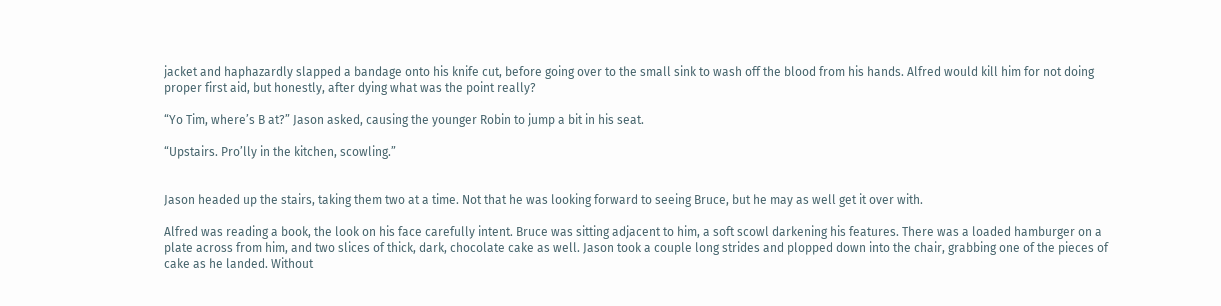jacket and haphazardly slapped a bandage onto his knife cut, before going over to the small sink to wash off the blood from his hands. Alfred would kill him for not doing proper first aid, but honestly, after dying what was the point really?

“Yo Tim, where’s B at?” Jason asked, causing the younger Robin to jump a bit in his seat.

“Upstairs. Pro’lly in the kitchen, scowling.”


Jason headed up the stairs, taking them two at a time. Not that he was looking forward to seeing Bruce, but he may as well get it over with.

Alfred was reading a book, the look on his face carefully intent. Bruce was sitting adjacent to him, a soft scowl darkening his features. There was a loaded hamburger on a plate across from him, and two slices of thick, dark, chocolate cake as well. Jason took a couple long strides and plopped down into the chair, grabbing one of the pieces of cake as he landed. Without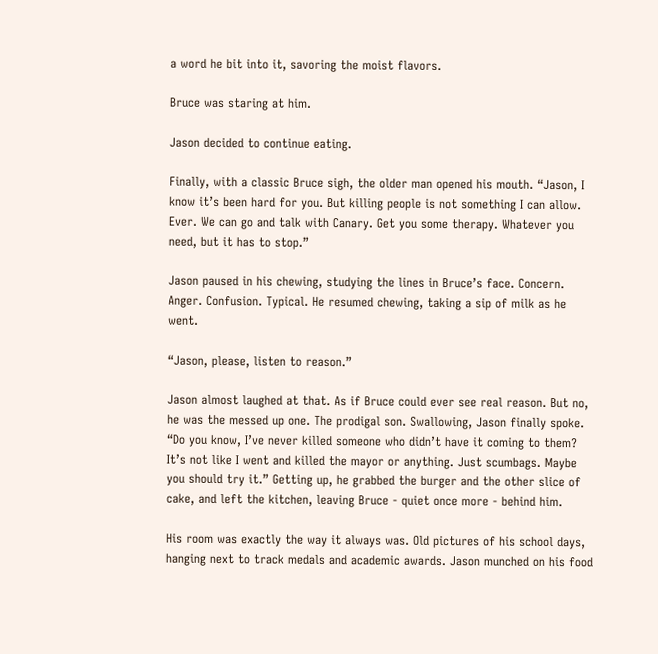a word he bit into it, savoring the moist flavors.

Bruce was staring at him.

Jason decided to continue eating.

Finally, with a classic Bruce sigh, the older man opened his mouth. “Jason, I know it’s been hard for you. But killing people is not something I can allow. Ever. We can go and talk with Canary. Get you some therapy. Whatever you need, but it has to stop.”

Jason paused in his chewing, studying the lines in Bruce’s face. Concern. Anger. Confusion. Typical. He resumed chewing, taking a sip of milk as he went.

“Jason, please, listen to reason.”

Jason almost laughed at that. As if Bruce could ever see real reason. But no, he was the messed up one. The prodigal son. Swallowing, Jason finally spoke. “Do you know, I’ve never killed someone who didn’t have it coming to them? It’s not like I went and killed the mayor or anything. Just scumbags. Maybe you should try it.” Getting up, he grabbed the burger and the other slice of cake, and left the kitchen, leaving Bruce - quiet once more - behind him.

His room was exactly the way it always was. Old pictures of his school days, hanging next to track medals and academic awards. Jason munched on his food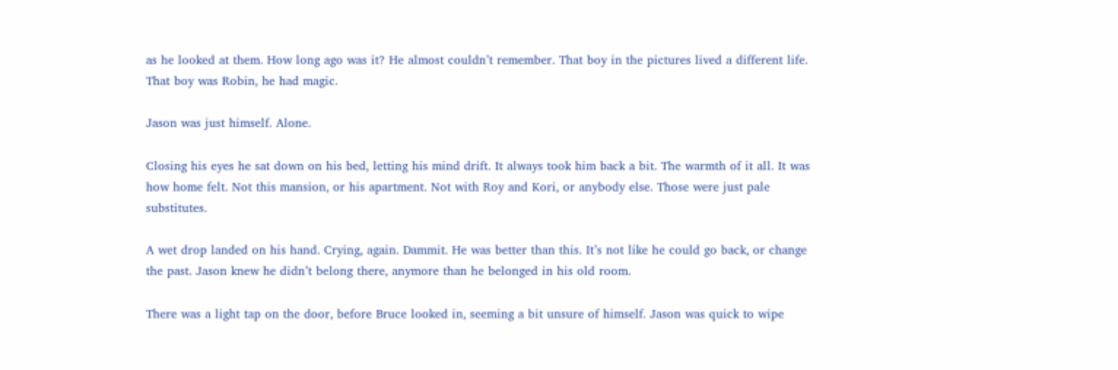as he looked at them. How long ago was it? He almost couldn’t remember. That boy in the pictures lived a different life. That boy was Robin, he had magic.

Jason was just himself. Alone.

Closing his eyes he sat down on his bed, letting his mind drift. It always took him back a bit. The warmth of it all. It was how home felt. Not this mansion, or his apartment. Not with Roy and Kori, or anybody else. Those were just pale substitutes.

A wet drop landed on his hand. Crying, again. Dammit. He was better than this. It’s not like he could go back, or change the past. Jason knew he didn’t belong there, anymore than he belonged in his old room.

There was a light tap on the door, before Bruce looked in, seeming a bit unsure of himself. Jason was quick to wipe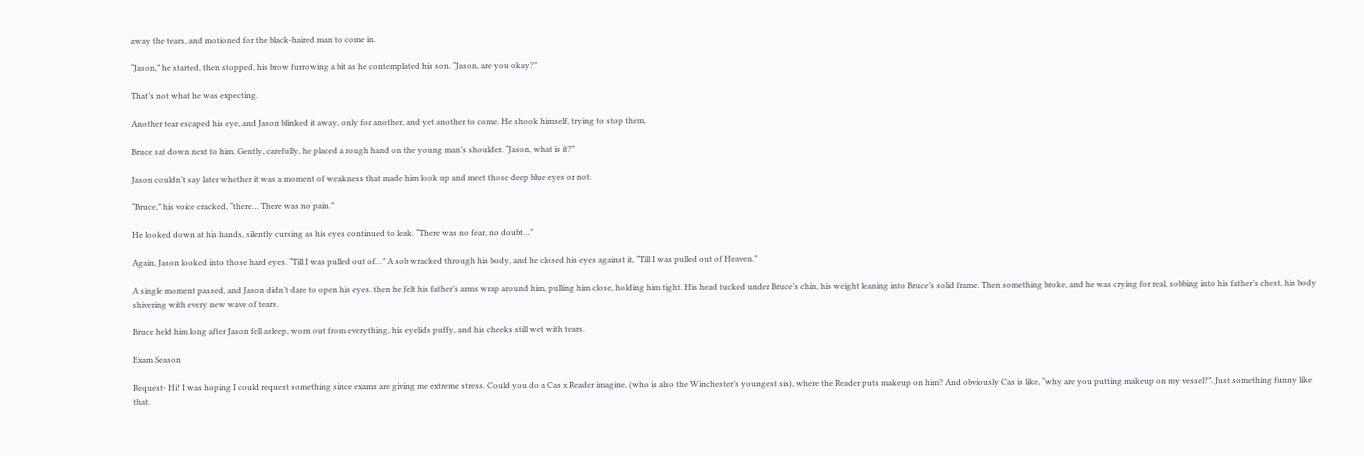away the tears, and motioned for the black-haired man to come in.

“Jason,” he started, then stopped, his brow furrowing a bit as he contemplated his son. “Jason, are you okay?”

That’s not what he was expecting.

Another tear escaped his eye, and Jason blinked it away, only for another, and yet another to come. He shook himself, trying to stop them.

Bruce sat down next to him. Gently, carefully, he placed a rough hand on the young man’s shoulder. “Jason, what is it?”

Jason couldn’t say later whether it was a moment of weakness that made him look up and meet those deep blue eyes or not.

“Bruce,” his voice cracked, “there… There was no pain.”

He looked down at his hands, silently cursing as his eyes continued to leak. “There was no fear, no doubt…”

Again, Jason looked into those hard eyes. “Till I was pulled out of…” A sob wracked through his body, and he closed his eyes against it, “Till I was pulled out of Heaven.”

A single moment passed, and Jason didn’t dare to open his eyes. then he felt his father’s arms wrap around him, pulling him close, holding him tight. His head tucked under Bruce’s chin, his weight leaning into Bruce’s solid frame. Then something broke, and he was crying for real, sobbing into his father’s chest, his body shivering with every new wave of tears.

Bruce held him long after Jason fell asleep, worn out from everything, his eyelids puffy, and his cheeks still wet with tears.

Exam Season

Request- Hi! I was hoping I could request something since exams are giving me extreme stress. Could you do a Cas x Reader imagine, (who is also the Winchester’s youngest sis), where the Reader puts makeup on him? And obviously Cas is like, “why are you putting makeup on my vessel?”. Just something funny like that.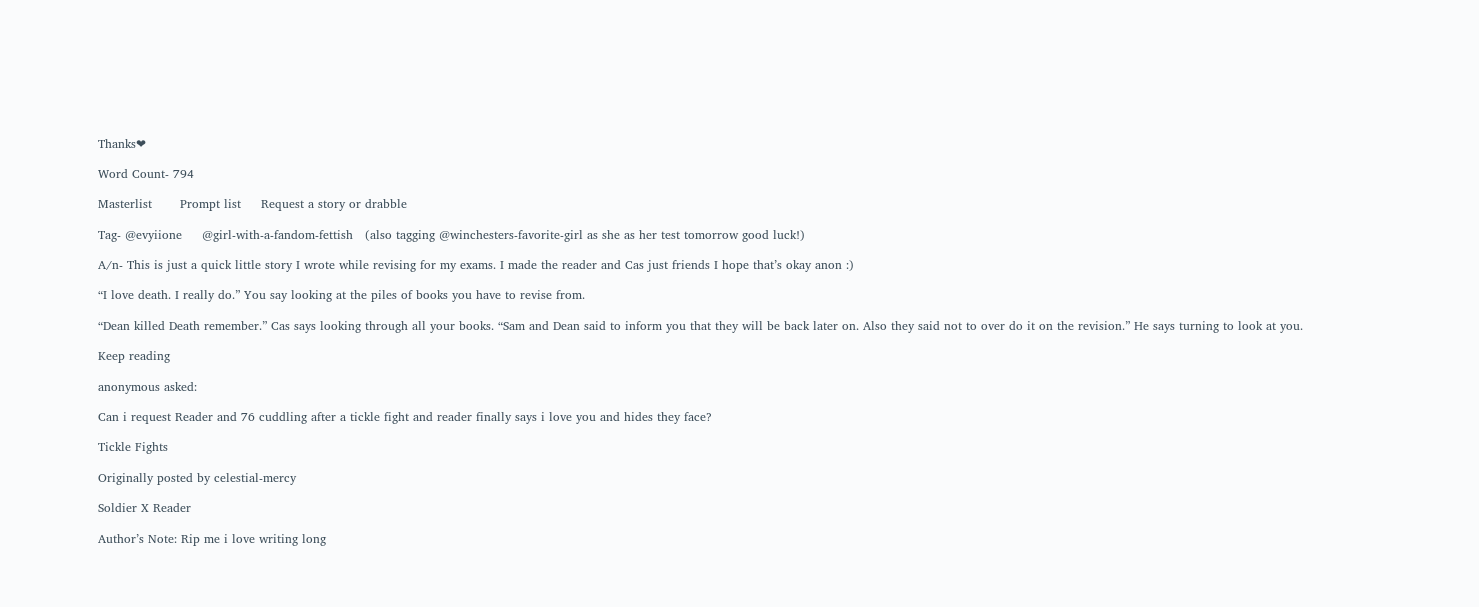Thanks❤

Word Count- 794

Masterlist       Prompt list     Request a story or drabble

Tag- @evyiione     @girl-with-a-fandom-fettish   (also tagging @winchesters-favorite-girl as she as her test tomorrow good luck!)

A/n- This is just a quick little story I wrote while revising for my exams. I made the reader and Cas just friends I hope that’s okay anon :)

“I love death. I really do.” You say looking at the piles of books you have to revise from.

“Dean killed Death remember.” Cas says looking through all your books. “Sam and Dean said to inform you that they will be back later on. Also they said not to over do it on the revision.” He says turning to look at you.

Keep reading

anonymous asked:

Can i request Reader and 76 cuddling after a tickle fight and reader finally says i love you and hides they face?

Tickle Fights

Originally posted by celestial-mercy

Soldier X Reader

Author’s Note: Rip me i love writing long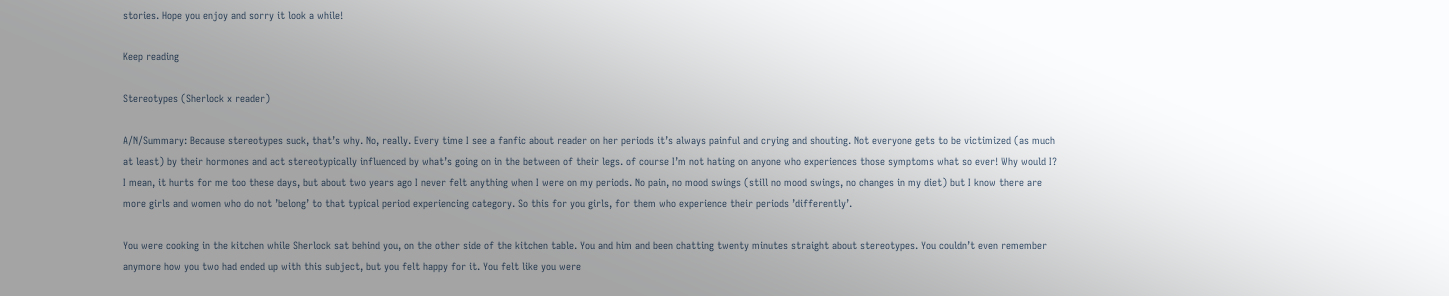stories. Hope you enjoy and sorry it look a while!

Keep reading

Stereotypes (Sherlock x reader)

A/N/Summary: Because stereotypes suck, that’s why. No, really. Every time I see a fanfic about reader on her periods it’s always painful and crying and shouting. Not everyone gets to be victimized (as much at least) by their hormones and act stereotypically influenced by what’s going on in the between of their legs. of course I’m not hating on anyone who experiences those symptoms what so ever! Why would I? I mean, it hurts for me too these days, but about two years ago I never felt anything when I were on my periods. No pain, no mood swings (still no mood swings, no changes in my diet) but I know there are more girls and women who do not ’belong’ to that typical period experiencing category. So this for you girls, for them who experience their periods ’differently’.

You were cooking in the kitchen while Sherlock sat behind you, on the other side of the kitchen table. You and him and been chatting twenty minutes straight about stereotypes. You couldn’t even remember anymore how you two had ended up with this subject, but you felt happy for it. You felt like you were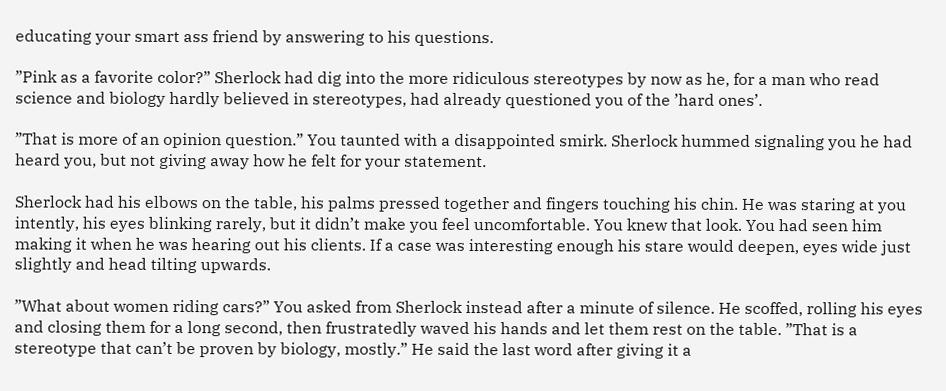educating your smart ass friend by answering to his questions.

”Pink as a favorite color?” Sherlock had dig into the more ridiculous stereotypes by now as he, for a man who read science and biology hardly believed in stereotypes, had already questioned you of the ’hard ones’.

”That is more of an opinion question.” You taunted with a disappointed smirk. Sherlock hummed signaling you he had heard you, but not giving away how he felt for your statement.

Sherlock had his elbows on the table, his palms pressed together and fingers touching his chin. He was staring at you intently, his eyes blinking rarely, but it didn’t make you feel uncomfortable. You knew that look. You had seen him making it when he was hearing out his clients. If a case was interesting enough his stare would deepen, eyes wide just slightly and head tilting upwards.

”What about women riding cars?” You asked from Sherlock instead after a minute of silence. He scoffed, rolling his eyes and closing them for a long second, then frustratedly waved his hands and let them rest on the table. ”That is a stereotype that can’t be proven by biology, mostly.” He said the last word after giving it a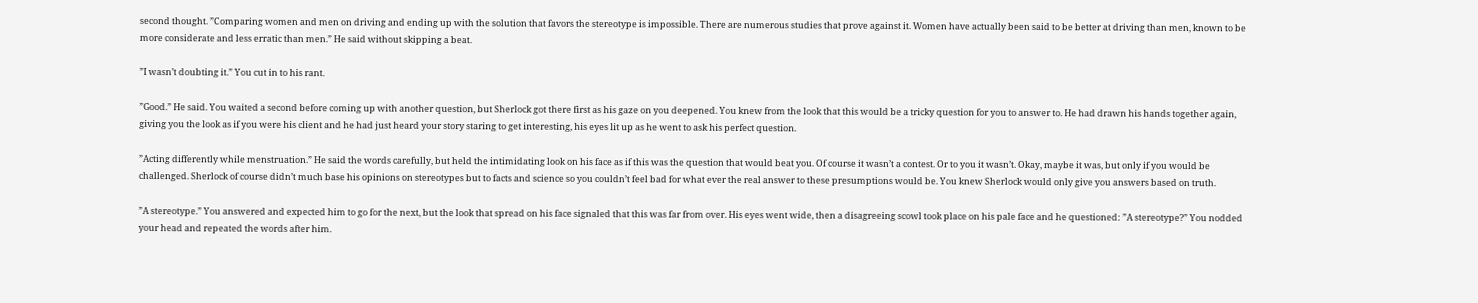second thought. ”Comparing women and men on driving and ending up with the solution that favors the stereotype is impossible. There are numerous studies that prove against it. Women have actually been said to be better at driving than men, known to be more considerate and less erratic than men.” He said without skipping a beat.

”I wasn’t doubting it.” You cut in to his rant.

”Good.” He said. You waited a second before coming up with another question, but Sherlock got there first as his gaze on you deepened. You knew from the look that this would be a tricky question for you to answer to. He had drawn his hands together again, giving you the look as if you were his client and he had just heard your story staring to get interesting, his eyes lit up as he went to ask his perfect question.

”Acting differently while menstruation.” He said the words carefully, but held the intimidating look on his face as if this was the question that would beat you. Of course it wasn’t a contest. Or to you it wasn’t. Okay, maybe it was, but only if you would be challenged. Sherlock of course didn’t much base his opinions on stereotypes but to facts and science so you couldn’t feel bad for what ever the real answer to these presumptions would be. You knew Sherlock would only give you answers based on truth.

”A stereotype.” You answered and expected him to go for the next, but the look that spread on his face signaled that this was far from over. His eyes went wide, then a disagreeing scowl took place on his pale face and he questioned: ”A stereotype?” You nodded your head and repeated the words after him.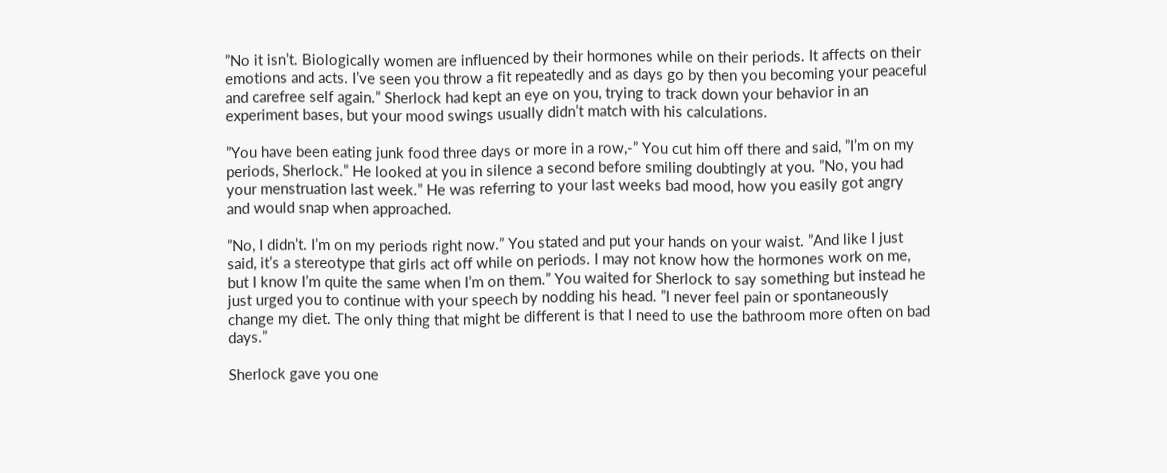”No it isn’t. Biologically women are influenced by their hormones while on their periods. It affects on their emotions and acts. I’ve seen you throw a fit repeatedly and as days go by then you becoming your peaceful and carefree self again.” Sherlock had kept an eye on you, trying to track down your behavior in an experiment bases, but your mood swings usually didn’t match with his calculations.

”You have been eating junk food three days or more in a row,-” You cut him off there and said, ”I’m on my periods, Sherlock.” He looked at you in silence a second before smiling doubtingly at you. ”No, you had your menstruation last week.” He was referring to your last weeks bad mood, how you easily got angry and would snap when approached.

”No, I didn’t. I’m on my periods right now.” You stated and put your hands on your waist. ”And like I just said, it’s a stereotype that girls act off while on periods. I may not know how the hormones work on me, but I know I’m quite the same when I’m on them.” You waited for Sherlock to say something but instead he just urged you to continue with your speech by nodding his head. ”I never feel pain or spontaneously change my diet. The only thing that might be different is that I need to use the bathroom more often on bad days.”

Sherlock gave you one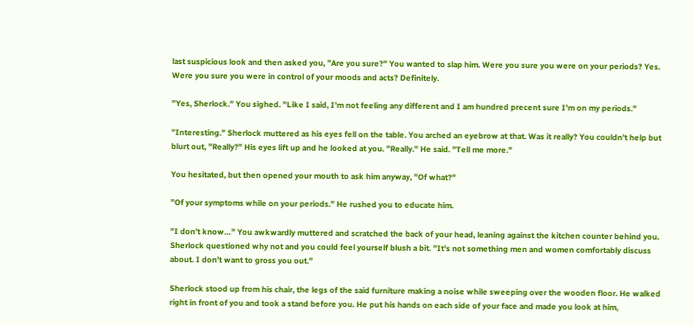last suspicious look and then asked you, ”Are you sure?” You wanted to slap him. Were you sure you were on your periods? Yes. Were you sure you were in control of your moods and acts? Definitely.

”Yes, Sherlock.” You sighed. ”Like I said, I’m not feeling any different and I am hundred precent sure I’m on my periods.”

”Interesting.” Sherlock muttered as his eyes fell on the table. You arched an eyebrow at that. Was it really? You couldn’t help but blurt out, ”Really?” His eyes lift up and he looked at you. ”Really.” He said. ”Tell me more.”

You hesitated, but then opened your mouth to ask him anyway, ”Of what?”

”Of your symptoms while on your periods.” He rushed you to educate him.

”I don’t know…” You awkwardly muttered and scratched the back of your head, leaning against the kitchen counter behind you. Sherlock questioned why not and you could feel yourself blush a bit. ”It’s not something men and women comfortably discuss about. I don’t want to gross you out.”

Sherlock stood up from his chair, the legs of the said furniture making a noise while sweeping over the wooden floor. He walked right in front of you and took a stand before you. He put his hands on each side of your face and made you look at him,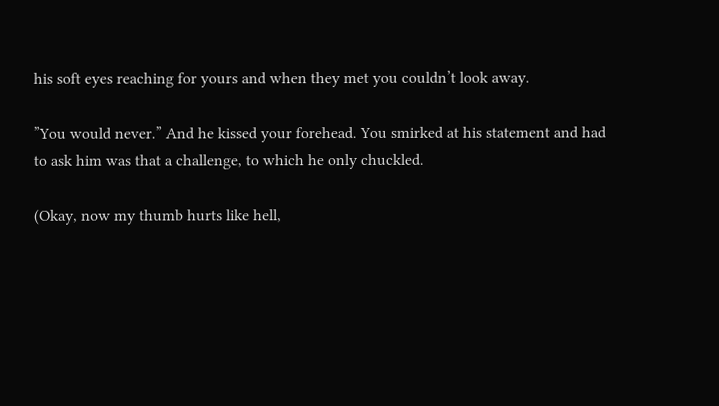his soft eyes reaching for yours and when they met you couldn’t look away.

”You would never.” And he kissed your forehead. You smirked at his statement and had to ask him was that a challenge, to which he only chuckled.

(Okay, now my thumb hurts like hell,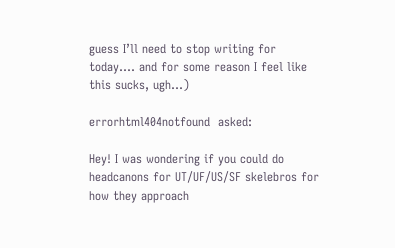guess I’ll need to stop writing for today…. and for some reason I feel like this sucks, ugh…)

errorhtml404notfound  asked:

Hey! I was wondering if you could do headcanons for UT/UF/US/SF skelebros for how they approach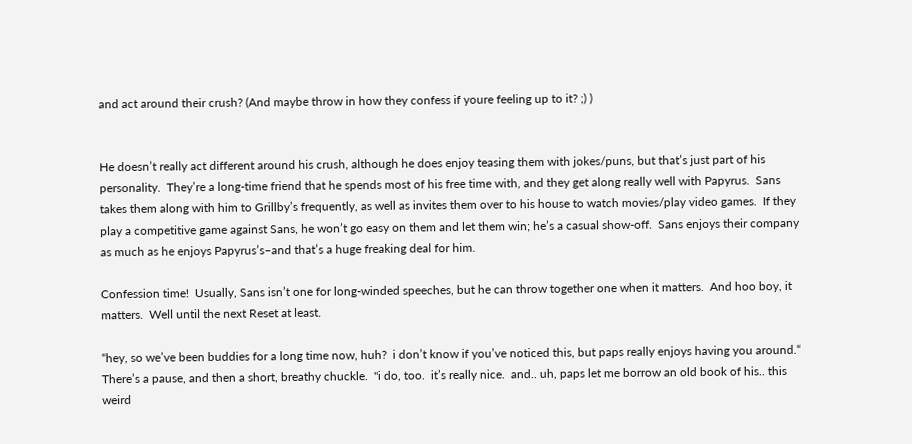and act around their crush? (And maybe throw in how they confess if youre feeling up to it? ;) )


He doesn’t really act different around his crush, although he does enjoy teasing them with jokes/puns, but that’s just part of his personality.  They’re a long-time friend that he spends most of his free time with, and they get along really well with Papyrus.  Sans takes them along with him to Grillby’s frequently, as well as invites them over to his house to watch movies/play video games.  If they play a competitive game against Sans, he won’t go easy on them and let them win; he’s a casual show-off.  Sans enjoys their company as much as he enjoys Papyrus’s–and that’s a huge freaking deal for him.

Confession time!  Usually, Sans isn’t one for long-winded speeches, but he can throw together one when it matters.  And hoo boy, it matters.  Well until the next Reset at least.

“hey, so we’ve been buddies for a long time now, huh?  i don’t know if you’ve noticed this, but paps really enjoys having you around.“  There’s a pause, and then a short, breathy chuckle.  "i do, too.  it’s really nice.  and.. uh, paps let me borrow an old book of his.. this weird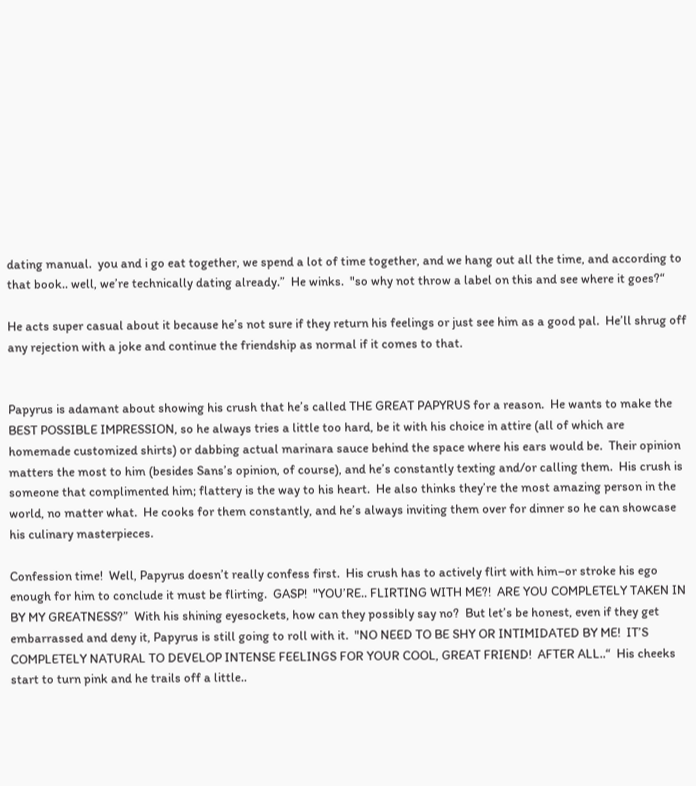dating manual.  you and i go eat together, we spend a lot of time together, and we hang out all the time, and according to that book.. well, we’re technically dating already.”  He winks.  "so why not throw a label on this and see where it goes?“

He acts super casual about it because he’s not sure if they return his feelings or just see him as a good pal.  He’ll shrug off any rejection with a joke and continue the friendship as normal if it comes to that.


Papyrus is adamant about showing his crush that he’s called THE GREAT PAPYRUS for a reason.  He wants to make the BEST POSSIBLE IMPRESSION, so he always tries a little too hard, be it with his choice in attire (all of which are homemade customized shirts) or dabbing actual marinara sauce behind the space where his ears would be.  Their opinion matters the most to him (besides Sans’s opinion, of course), and he’s constantly texting and/or calling them.  His crush is someone that complimented him; flattery is the way to his heart.  He also thinks they’re the most amazing person in the world, no matter what.  He cooks for them constantly, and he’s always inviting them over for dinner so he can showcase his culinary masterpieces.

Confession time!  Well, Papyrus doesn’t really confess first.  His crush has to actively flirt with him–or stroke his ego enough for him to conclude it must be flirting.  GASP!  "YOU’RE.. FLIRTING WITH ME?!  ARE YOU COMPLETELY TAKEN IN BY MY GREATNESS?”  With his shining eyesockets, how can they possibly say no?  But let’s be honest, even if they get embarrassed and deny it, Papyrus is still going to roll with it.  "NO NEED TO BE SHY OR INTIMIDATED BY ME!  IT’S COMPLETELY NATURAL TO DEVELOP INTENSE FEELINGS FOR YOUR COOL, GREAT FRIEND!  AFTER ALL..“  His cheeks start to turn pink and he trails off a little..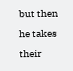but then he takes their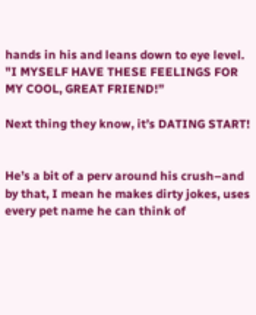hands in his and leans down to eye level.  "I MYSELF HAVE THESE FEELINGS FOR MY COOL, GREAT FRIEND!”

Next thing they know, it’s DATING START!


He’s a bit of a perv around his crush–and by that, I mean he makes dirty jokes, uses every pet name he can think of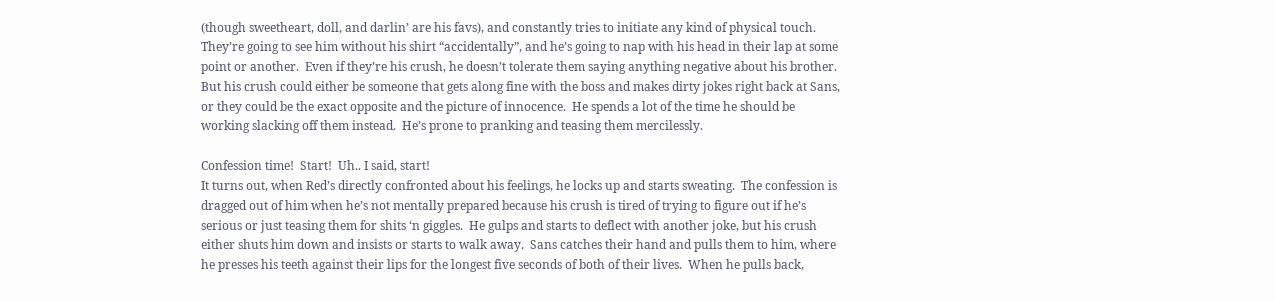(though sweetheart, doll, and darlin’ are his favs), and constantly tries to initiate any kind of physical touch.  They’re going to see him without his shirt “accidentally”, and he’s going to nap with his head in their lap at some point or another.  Even if they’re his crush, he doesn’t tolerate them saying anything negative about his brother.  But his crush could either be someone that gets along fine with the boss and makes dirty jokes right back at Sans, or they could be the exact opposite and the picture of innocence.  He spends a lot of the time he should be working slacking off them instead.  He’s prone to pranking and teasing them mercilessly.

Confession time!  Start!  Uh.. I said, start!
It turns out, when Red’s directly confronted about his feelings, he locks up and starts sweating.  The confession is dragged out of him when he’s not mentally prepared because his crush is tired of trying to figure out if he’s serious or just teasing them for shits ‘n giggles.  He gulps and starts to deflect with another joke, but his crush either shuts him down and insists or starts to walk away.  Sans catches their hand and pulls them to him, where he presses his teeth against their lips for the longest five seconds of both of their lives.  When he pulls back,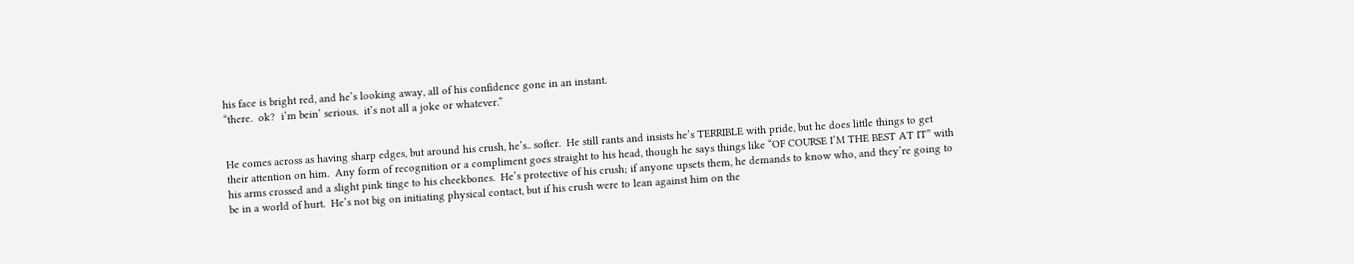his face is bright red, and he’s looking away, all of his confidence gone in an instant.
“there.  ok?  i’m bein’ serious.  it’s not all a joke or whatever.”


He comes across as having sharp edges, but around his crush, he’s.. softer.  He still rants and insists he’s TERRIBLE with pride, but he does little things to get their attention on him.  Any form of recognition or a compliment goes straight to his head, though he says things like “OF COURSE I’M THE BEST AT IT” with his arms crossed and a slight pink tinge to his cheekbones.  He’s protective of his crush; if anyone upsets them, he demands to know who, and they’re going to be in a world of hurt.  He’s not big on initiating physical contact, but if his crush were to lean against him on the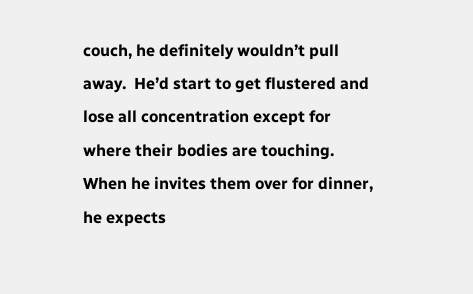couch, he definitely wouldn’t pull away.  He’d start to get flustered and lose all concentration except for where their bodies are touching. When he invites them over for dinner, he expects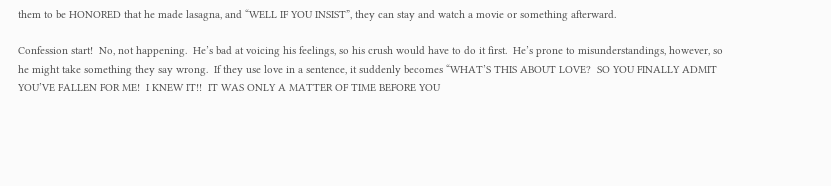them to be HONORED that he made lasagna, and “WELL IF YOU INSIST”, they can stay and watch a movie or something afterward.

Confession start!  No, not happening.  He’s bad at voicing his feelings, so his crush would have to do it first.  He’s prone to misunderstandings, however, so he might take something they say wrong.  If they use love in a sentence, it suddenly becomes “WHAT’S THIS ABOUT LOVE?  SO YOU FINALLY ADMIT YOU’VE FALLEN FOR ME!  I KNEW IT!!  IT WAS ONLY A MATTER OF TIME BEFORE YOU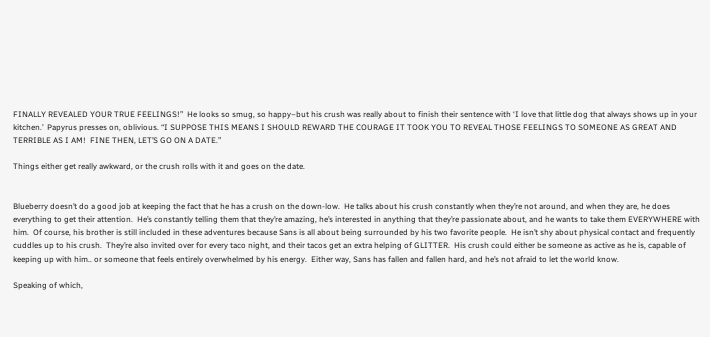FINALLY REVEALED YOUR TRUE FEELINGS!”  He looks so smug, so happy–but his crush was really about to finish their sentence with ‘I love that little dog that always shows up in your kitchen.’  Papyrus presses on, oblivious. “I SUPPOSE THIS MEANS I SHOULD REWARD THE COURAGE IT TOOK YOU TO REVEAL THOSE FEELINGS TO SOMEONE AS GREAT AND TERRIBLE AS I AM!  FINE THEN, LET’S GO ON A DATE.”

Things either get really awkward, or the crush rolls with it and goes on the date.


Blueberry doesn’t do a good job at keeping the fact that he has a crush on the down-low.  He talks about his crush constantly when they’re not around, and when they are, he does everything to get their attention.  He’s constantly telling them that they’re amazing, he’s interested in anything that they’re passionate about, and he wants to take them EVERYWHERE with him.  Of course, his brother is still included in these adventures because Sans is all about being surrounded by his two favorite people.  He isn’t shy about physical contact and frequently cuddles up to his crush.  They’re also invited over for every taco night, and their tacos get an extra helping of GLITTER.  His crush could either be someone as active as he is, capable of keeping up with him.. or someone that feels entirely overwhelmed by his energy.  Either way, Sans has fallen and fallen hard, and he’s not afraid to let the world know.

Speaking of which,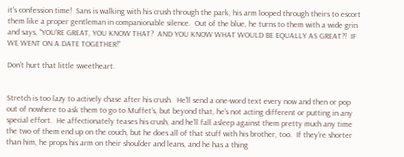it’s confession time!  Sans is walking with his crush through the park, his arm looped through theirs to escort them like a proper gentleman in companionable silence.  Out of the blue, he turns to them with a wide grin and says, “YOU’RE GREAT, YOU KNOW THAT?  AND YOU KNOW WHAT WOULD BE EQUALLY AS GREAT?!  IF WE WENT ON A DATE TOGETHER!”

Don’t hurt that little sweetheart.


Stretch is too lazy to actively chase after his crush.  He’ll send a one-word text every now and then or pop out of nowhere to ask them to go to Muffet’s, but beyond that, he’s not acting different or putting in any special effort.  He affectionately teases his crush, and he’ll fall asleep against them pretty much any time the two of them end up on the couch, but he does all of that stuff with his brother, too.  If they’re shorter than him, he props his arm on their shoulder and leans, and he has a thing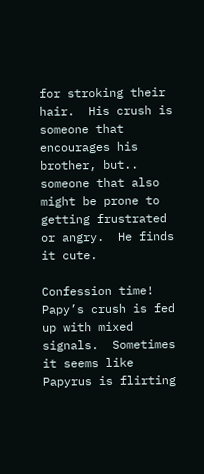for stroking their hair.  His crush is someone that encourages his brother, but.. someone that also might be prone to getting frustrated or angry.  He finds it cute.

Confession time!  Papy’s crush is fed up with mixed signals.  Sometimes it seems like Papyrus is flirting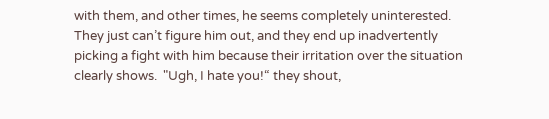with them, and other times, he seems completely uninterested.  They just can’t figure him out, and they end up inadvertently picking a fight with him because their irritation over the situation clearly shows.  "Ugh, I hate you!“ they shout,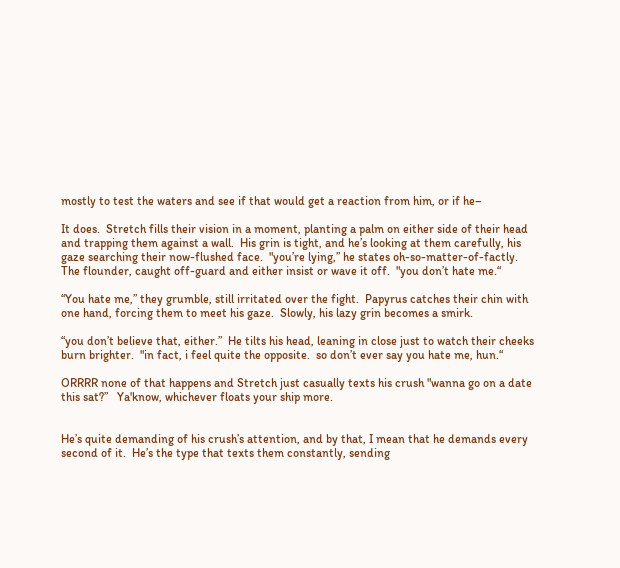mostly to test the waters and see if that would get a reaction from him, or if he–

It does.  Stretch fills their vision in a moment, planting a palm on either side of their head and trapping them against a wall.  His grin is tight, and he’s looking at them carefully, his gaze searching their now-flushed face.  "you’re lying,” he states oh-so-matter-of-factly.  The flounder, caught off-guard and either insist or wave it off.  "you don’t hate me.“

“You hate me,” they grumble, still irritated over the fight.  Papyrus catches their chin with one hand, forcing them to meet his gaze.  Slowly, his lazy grin becomes a smirk.

“you don’t believe that, either.”  He tilts his head, leaning in close just to watch their cheeks burn brighter.  "in fact, i feel quite the opposite.  so don’t ever say you hate me, hun.“

ORRRR none of that happens and Stretch just casually texts his crush "wanna go on a date this sat?”   Ya'know, whichever floats your ship more.


He’s quite demanding of his crush’s attention, and by that, I mean that he demands every second of it.  He’s the type that texts them constantly, sending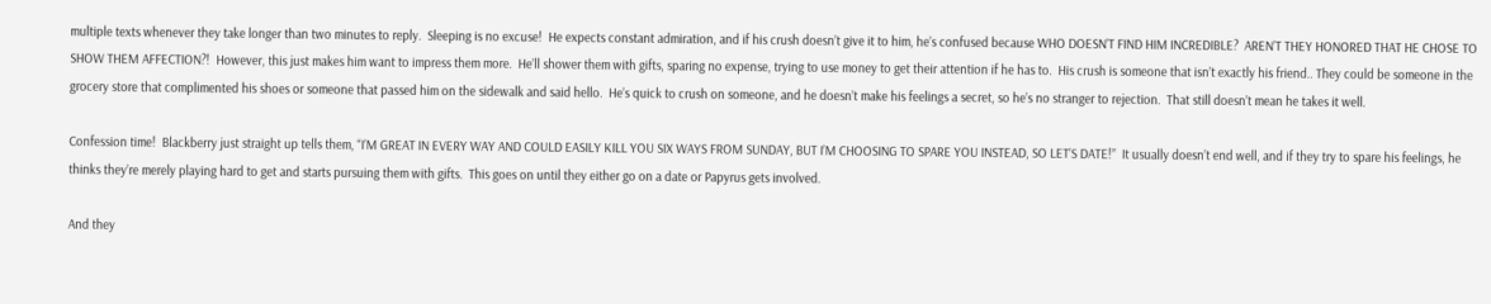multiple texts whenever they take longer than two minutes to reply.  Sleeping is no excuse!  He expects constant admiration, and if his crush doesn’t give it to him, he’s confused because WHO DOESN’T FIND HIM INCREDIBLE?  AREN’T THEY HONORED THAT HE CHOSE TO SHOW THEM AFFECTION?!  However, this just makes him want to impress them more.  He’ll shower them with gifts, sparing no expense, trying to use money to get their attention if he has to.  His crush is someone that isn’t exactly his friend.. They could be someone in the grocery store that complimented his shoes or someone that passed him on the sidewalk and said hello.  He’s quick to crush on someone, and he doesn’t make his feelings a secret, so he’s no stranger to rejection.  That still doesn’t mean he takes it well.

Confession time!  Blackberry just straight up tells them, “I’M GREAT IN EVERY WAY AND COULD EASILY KILL YOU SIX WAYS FROM SUNDAY, BUT I’M CHOOSING TO SPARE YOU INSTEAD, SO LET’S DATE!”  It usually doesn’t end well, and if they try to spare his feelings, he thinks they’re merely playing hard to get and starts pursuing them with gifts.  This goes on until they either go on a date or Papyrus gets involved.

And they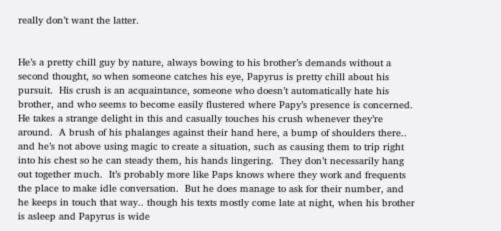really don’t want the latter.


He’s a pretty chill guy by nature, always bowing to his brother’s demands without a second thought, so when someone catches his eye, Papyrus is pretty chill about his pursuit.  His crush is an acquaintance, someone who doesn’t automatically hate his brother, and who seems to become easily flustered where Papy’s presence is concerned. He takes a strange delight in this and casually touches his crush whenever they’re around.  A brush of his phalanges against their hand here, a bump of shoulders there.. and he’s not above using magic to create a situation, such as causing them to trip right into his chest so he can steady them, his hands lingering.  They don’t necessarily hang out together much.  It’s probably more like Paps knows where they work and frequents the place to make idle conversation.  But he does manage to ask for their number, and he keeps in touch that way.. though his texts mostly come late at night, when his brother is asleep and Papyrus is wide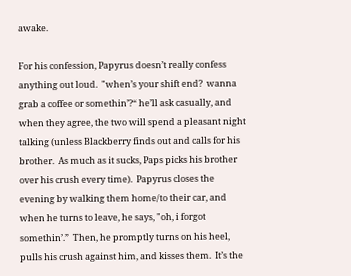awake.

For his confession, Papyrus doesn’t really confess anything out loud.  "when’s your shift end?  wanna grab a coffee or somethin’?“ he’ll ask casually, and when they agree, the two will spend a pleasant night talking (unless Blackberry finds out and calls for his brother.  As much as it sucks, Paps picks his brother over his crush every time).  Papyrus closes the evening by walking them home/to their car, and when he turns to leave, he says, "oh, i forgot somethin’.”  Then, he promptly turns on his heel, pulls his crush against him, and kisses them.  It’s the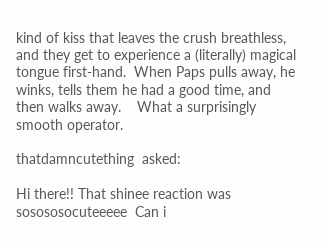kind of kiss that leaves the crush breathless, and they get to experience a (literally) magical tongue first-hand.  When Paps pulls away, he winks, tells them he had a good time, and then walks away.    What a surprisingly smooth operator.

thatdamncutething  asked:

Hi there!! That shinee reaction was sosososocuteeeee  Can i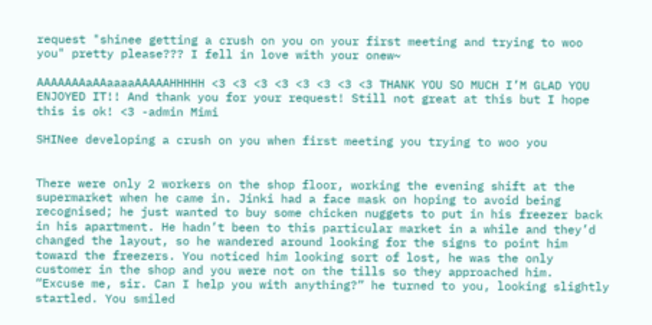request "shinee getting a crush on you on your first meeting and trying to woo you" pretty please??? I fell in love with your onew~

AAAAAAAaAAaaaaAAAAAHHHHH <3 <3 <3 <3 <3 <3 <3 <3 THANK YOU SO MUCH I’M GLAD YOU ENJOYED IT!! And thank you for your request! Still not great at this but I hope this is ok! <3 -admin Mimi

SHINee developing a crush on you when first meeting you trying to woo you


There were only 2 workers on the shop floor, working the evening shift at the supermarket when he came in. Jinki had a face mask on hoping to avoid being recognised; he just wanted to buy some chicken nuggets to put in his freezer back in his apartment. He hadn’t been to this particular market in a while and they’d changed the layout, so he wandered around looking for the signs to point him toward the freezers. You noticed him looking sort of lost, he was the only customer in the shop and you were not on the tills so they approached him.
“Excuse me, sir. Can I help you with anything?” he turned to you, looking slightly startled. You smiled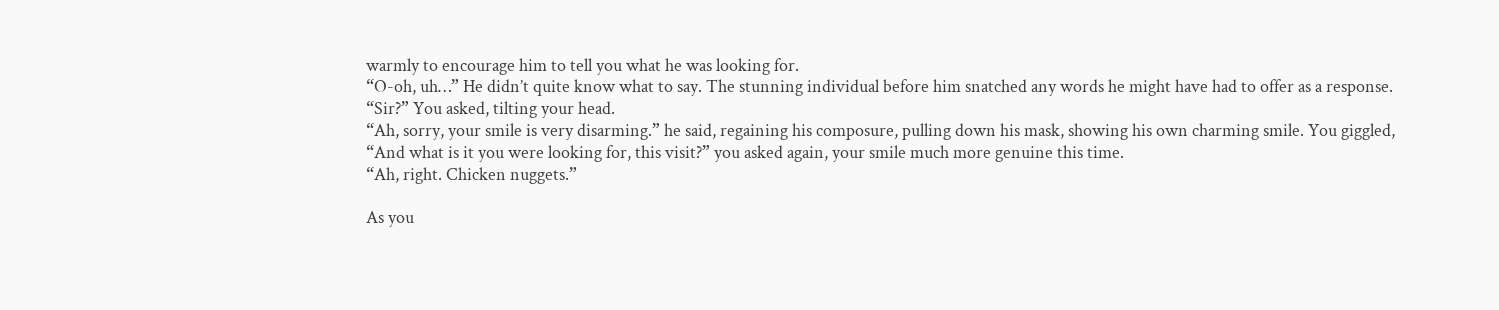warmly to encourage him to tell you what he was looking for.
“O-oh, uh…” He didn’t quite know what to say. The stunning individual before him snatched any words he might have had to offer as a response.
“Sir?” You asked, tilting your head.
“Ah, sorry, your smile is very disarming.” he said, regaining his composure, pulling down his mask, showing his own charming smile. You giggled,
“And what is it you were looking for, this visit?” you asked again, your smile much more genuine this time.
“Ah, right. Chicken nuggets.”

As you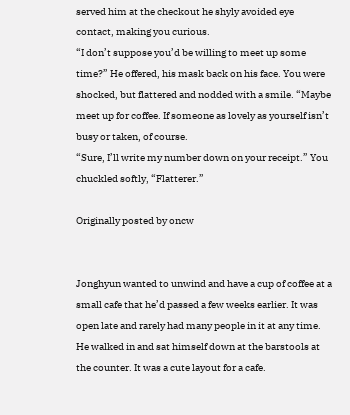served him at the checkout he shyly avoided eye contact, making you curious.
“I don’t suppose you’d be willing to meet up some time?” He offered, his mask back on his face. You were shocked, but flattered and nodded with a smile. “Maybe meet up for coffee. If someone as lovely as yourself isn’t busy or taken, of course.
“Sure, I’ll write my number down on your receipt.” You chuckled softly, “Flatterer.”

Originally posted by oncw


Jonghyun wanted to unwind and have a cup of coffee at a small cafe that he’d passed a few weeks earlier. It was open late and rarely had many people in it at any time. He walked in and sat himself down at the barstools at the counter. It was a cute layout for a cafe.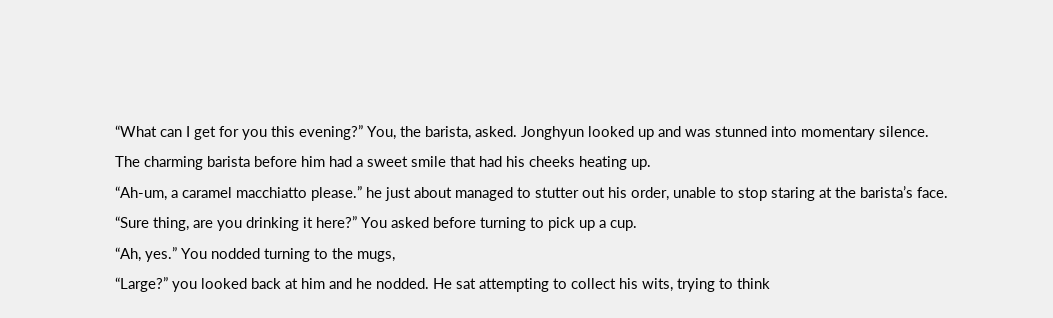“What can I get for you this evening?” You, the barista, asked. Jonghyun looked up and was stunned into momentary silence. The charming barista before him had a sweet smile that had his cheeks heating up.
“Ah-um, a caramel macchiatto please.” he just about managed to stutter out his order, unable to stop staring at the barista’s face.
“Sure thing, are you drinking it here?” You asked before turning to pick up a cup.
“Ah, yes.” You nodded turning to the mugs,
“Large?” you looked back at him and he nodded. He sat attempting to collect his wits, trying to think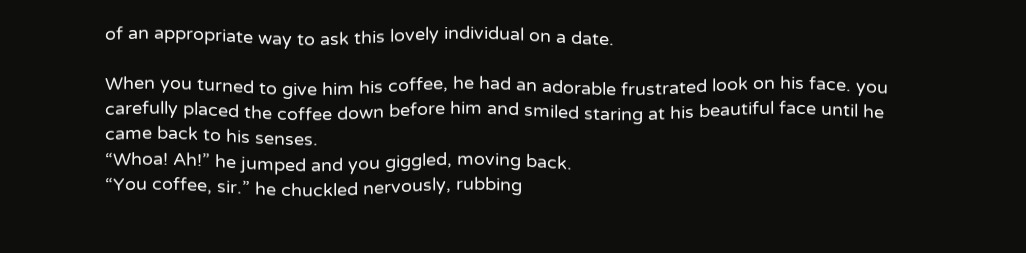of an appropriate way to ask this lovely individual on a date.

When you turned to give him his coffee, he had an adorable frustrated look on his face. you carefully placed the coffee down before him and smiled staring at his beautiful face until he came back to his senses.
“Whoa! Ah!” he jumped and you giggled, moving back.
“You coffee, sir.” he chuckled nervously, rubbing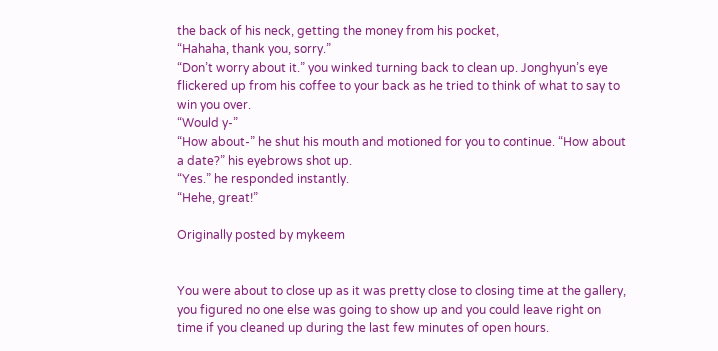the back of his neck, getting the money from his pocket,
“Hahaha, thank you, sorry.”
“Don’t worry about it.” you winked turning back to clean up. Jonghyun’s eye flickered up from his coffee to your back as he tried to think of what to say to win you over.
“Would y-”
“How about-” he shut his mouth and motioned for you to continue. “How about a date?” his eyebrows shot up.
“Yes.” he responded instantly.
“Hehe, great!”

Originally posted by mykeem


You were about to close up as it was pretty close to closing time at the gallery, you figured no one else was going to show up and you could leave right on time if you cleaned up during the last few minutes of open hours.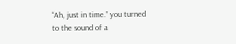“Ah, just in time.” you turned to the sound of a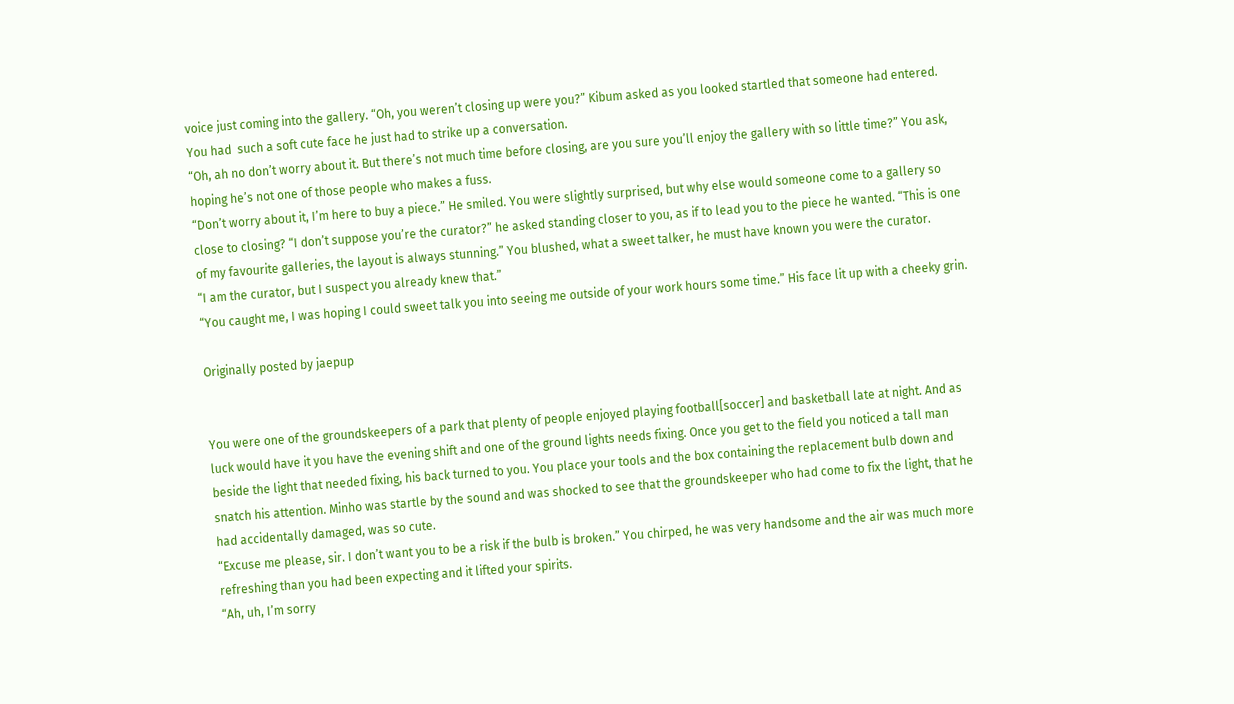voice just coming into the gallery. “Oh, you weren’t closing up were you?” Kibum asked as you looked startled that someone had entered. You had  such a soft cute face he just had to strike up a conversation.
“Oh, ah no don’t worry about it. But there’s not much time before closing, are you sure you’ll enjoy the gallery with so little time?” You ask, hoping he’s not one of those people who makes a fuss.
“Don’t worry about it, I’m here to buy a piece.” He smiled. You were slightly surprised, but why else would someone come to a gallery so close to closing? “I don’t suppose you’re the curator?” he asked standing closer to you, as if to lead you to the piece he wanted. “This is one of my favourite galleries, the layout is always stunning.” You blushed, what a sweet talker, he must have known you were the curator.
“I am the curator, but I suspect you already knew that.”
“You caught me, I was hoping I could sweet talk you into seeing me outside of your work hours some time.” His face lit up with a cheeky grin.

Originally posted by jaepup


You were one of the groundskeepers of a park that plenty of people enjoyed playing football[soccer] and basketball late at night. And as luck would have it you have the evening shift and one of the ground lights needs fixing. Once you get to the field you noticed a tall man beside the light that needed fixing, his back turned to you. You place your tools and the box containing the replacement bulb down and snatch his attention. Minho was startle by the sound and was shocked to see that the groundskeeper who had come to fix the light, that he had accidentally damaged, was so cute.
“Excuse me please, sir. I don’t want you to be a risk if the bulb is broken.” You chirped, he was very handsome and the air was much more refreshing than you had been expecting and it lifted your spirits.
“Ah, uh, I’m sorry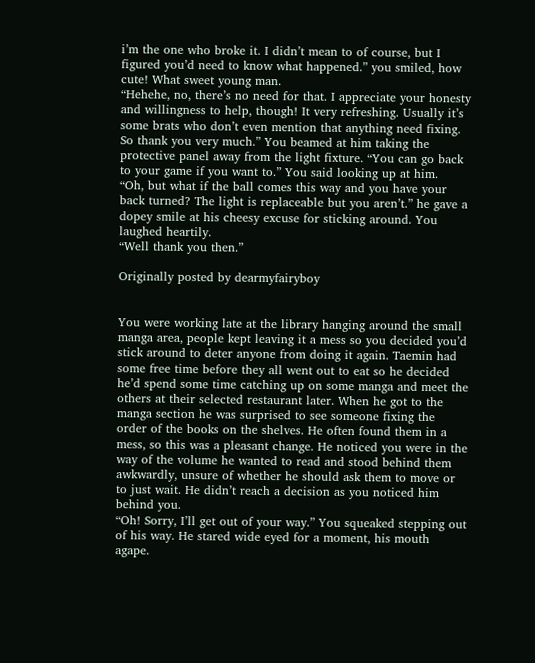i’m the one who broke it. I didn’t mean to of course, but I figured you’d need to know what happened.” you smiled, how cute! What sweet young man.
“Hehehe, no, there’s no need for that. I appreciate your honesty and willingness to help, though! It very refreshing. Usually it’s some brats who don’t even mention that anything need fixing. So thank you very much.” You beamed at him taking the protective panel away from the light fixture. “You can go back to your game if you want to.” You said looking up at him.
“Oh, but what if the ball comes this way and you have your back turned? The light is replaceable but you aren’t.” he gave a dopey smile at his cheesy excuse for sticking around. You laughed heartily.
“Well thank you then.”

Originally posted by dearmyfairyboy


You were working late at the library hanging around the small manga area, people kept leaving it a mess so you decided you’d stick around to deter anyone from doing it again. Taemin had some free time before they all went out to eat so he decided he’d spend some time catching up on some manga and meet the others at their selected restaurant later. When he got to the manga section he was surprised to see someone fixing the order of the books on the shelves. He often found them in a mess, so this was a pleasant change. He noticed you were in the way of the volume he wanted to read and stood behind them awkwardly, unsure of whether he should ask them to move or to just wait. He didn’t reach a decision as you noticed him behind you.
“Oh! Sorry, I’ll get out of your way.” You squeaked stepping out of his way. He stared wide eyed for a moment, his mouth agape.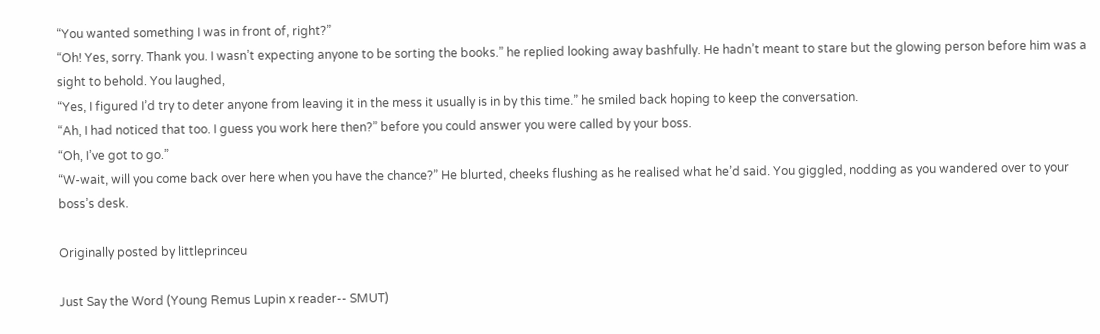“You wanted something I was in front of, right?”
“Oh! Yes, sorry. Thank you. I wasn’t expecting anyone to be sorting the books.” he replied looking away bashfully. He hadn’t meant to stare but the glowing person before him was a sight to behold. You laughed,
“Yes, I figured I’d try to deter anyone from leaving it in the mess it usually is in by this time.” he smiled back hoping to keep the conversation.
“Ah, I had noticed that too. I guess you work here then?” before you could answer you were called by your boss.
“Oh, I’ve got to go.”
“W-wait, will you come back over here when you have the chance?” He blurted, cheeks flushing as he realised what he’d said. You giggled, nodding as you wandered over to your boss’s desk.

Originally posted by littleprinceu

Just Say the Word (Young Remus Lupin x reader-- SMUT)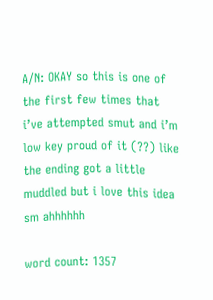A/N: OKAY so this is one of the first few times that i’ve attempted smut and i’m low key proud of it (??) like the ending got a little muddled but i love this idea sm ahhhhhh

word count: 1357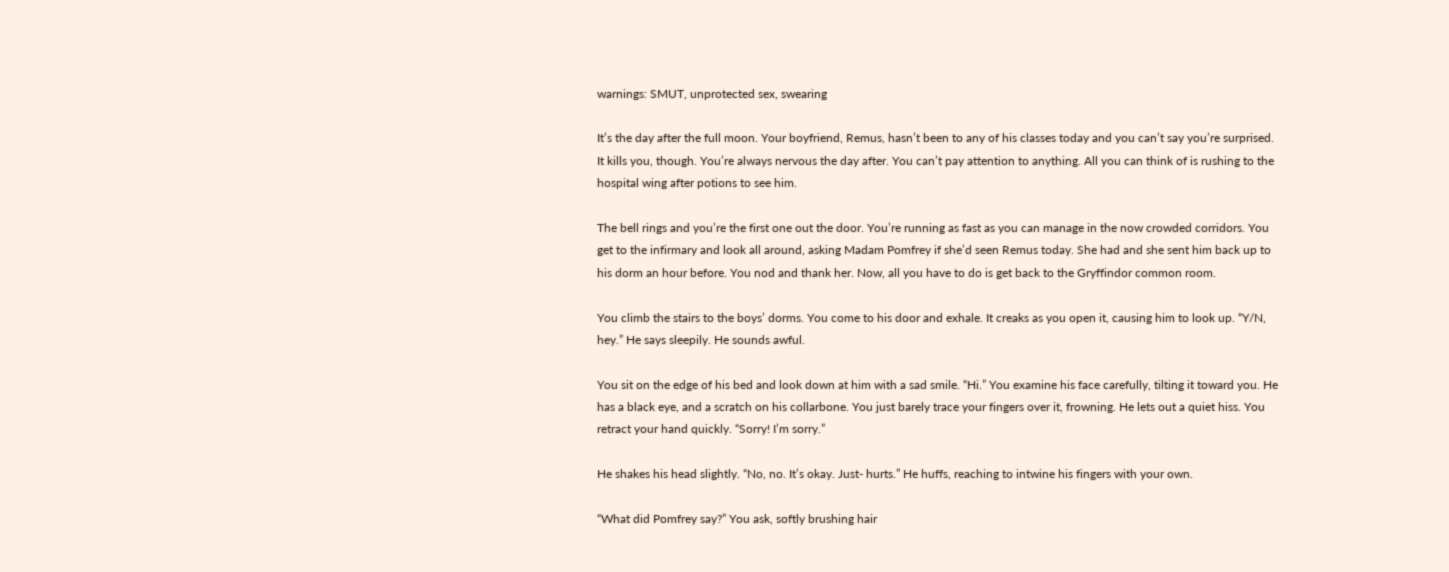warnings: SMUT, unprotected sex, swearing

It’s the day after the full moon. Your boyfriend, Remus, hasn’t been to any of his classes today and you can’t say you’re surprised. It kills you, though. You’re always nervous the day after. You can’t pay attention to anything. All you can think of is rushing to the hospital wing after potions to see him.

The bell rings and you’re the first one out the door. You’re running as fast as you can manage in the now crowded corridors. You get to the infirmary and look all around, asking Madam Pomfrey if she’d seen Remus today. She had and she sent him back up to his dorm an hour before. You nod and thank her. Now, all you have to do is get back to the Gryffindor common room.

You climb the stairs to the boys’ dorms. You come to his door and exhale. It creaks as you open it, causing him to look up. “Y/N, hey.” He says sleepily. He sounds awful.

You sit on the edge of his bed and look down at him with a sad smile. “Hi.” You examine his face carefully, tilting it toward you. He has a black eye, and a scratch on his collarbone. You just barely trace your fingers over it, frowning. He lets out a quiet hiss. You retract your hand quickly. “Sorry! I’m sorry.”

He shakes his head slightly. “No, no. It’s okay. Just- hurts.” He huffs, reaching to intwine his fingers with your own.

“What did Pomfrey say?” You ask, softly brushing hair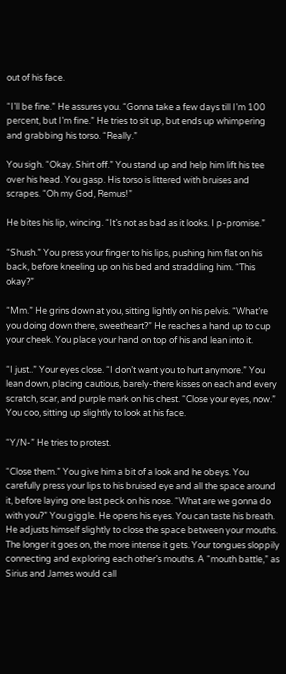out of his face.

“I’ll be fine.” He assures you. “Gonna take a few days till I’m 100 percent, but I’m fine.” He tries to sit up, but ends up whimpering and grabbing his torso. “Really.”

You sigh. “Okay. Shirt off.” You stand up and help him lift his tee over his head. You gasp. His torso is littered with bruises and scrapes. “Oh my God, Remus!”

He bites his lip, wincing. “It’s not as bad as it looks. I p-promise.”

“Shush.” You press your finger to his lips, pushing him flat on his back, before kneeling up on his bed and straddling him. “This okay?”

“Mm.” He grins down at you, sitting lightly on his pelvis. “What’re you doing down there, sweetheart?” He reaches a hand up to cup your cheek. You place your hand on top of his and lean into it.

“I just..” Your eyes close. “I don’t want you to hurt anymore.” You lean down, placing cautious, barely-there kisses on each and every scratch, scar, and purple mark on his chest. “Close your eyes, now.” You coo, sitting up slightly to look at his face.

“Y/N-” He tries to protest.

“Close them.” You give him a bit of a look and he obeys. You carefully press your lips to his bruised eye and all the space around it, before laying one last peck on his nose. “What are we gonna do with you?” You giggle. He opens his eyes. You can taste his breath. He adjusts himself slightly to close the space between your mouths. The longer it goes on, the more intense it gets. Your tongues sloppily connecting and exploring each other’s mouths. A “mouth battle,” as Sirius and James would call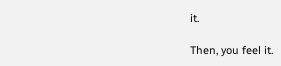it.

Then, you feel it.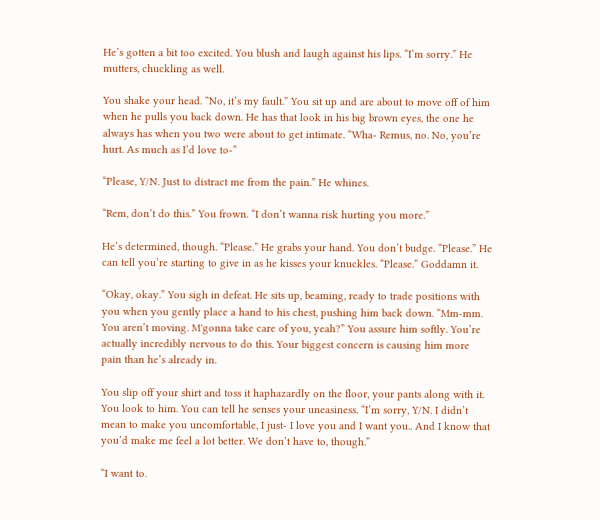He’s gotten a bit too excited. You blush and laugh against his lips. “I’m sorry.” He mutters, chuckling as well.

You shake your head. “No, it’s my fault.” You sit up and are about to move off of him when he pulls you back down. He has that look in his big brown eyes, the one he always has when you two were about to get intimate. “Wha- Remus, no. No, you’re hurt. As much as I’d love to-”

“Please, Y/N. Just to distract me from the pain.” He whines.

“Rem, don’t do this.” You frown. “I don’t wanna risk hurting you more.”

He’s determined, though. “Please.” He grabs your hand. You don’t budge. “Please.” He can tell you’re starting to give in as he kisses your knuckles. “Please.” Goddamn it.

“Okay, okay.” You sigh in defeat. He sits up, beaming, ready to trade positions with you when you gently place a hand to his chest, pushing him back down. “Mm-mm. You aren’t moving. M'gonna take care of you, yeah?” You assure him softly. You’re actually incredibly nervous to do this. Your biggest concern is causing him more pain than he’s already in.

You slip off your shirt and toss it haphazardly on the floor, your pants along with it. You look to him. You can tell he senses your uneasiness. “I’m sorry, Y/N. I didn’t mean to make you uncomfortable, I just- I love you and I want you.. And I know that you’d make me feel a lot better. We don’t have to, though.”

“I want to.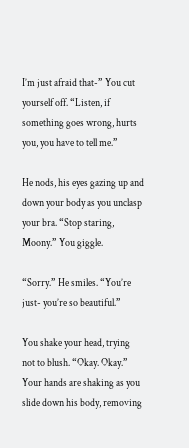I’m just afraid that-” You cut yourself off. “Listen, if something goes wrong, hurts you, you have to tell me.”

He nods, his eyes gazing up and down your body as you unclasp your bra. “Stop staring, Moony.” You giggle.

“Sorry.” He smiles. “You’re just- you’re so beautiful.”

You shake your head, trying not to blush. “Okay. Okay.” Your hands are shaking as you slide down his body, removing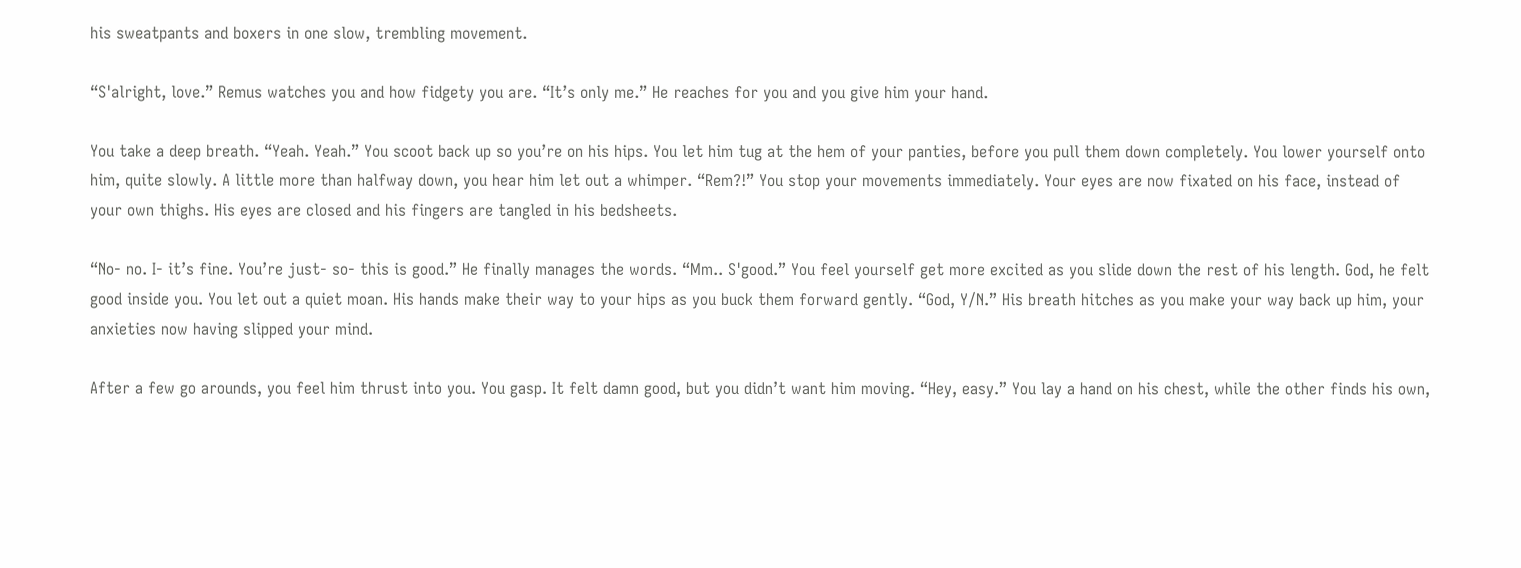his sweatpants and boxers in one slow, trembling movement.

“S'alright, love.” Remus watches you and how fidgety you are. “It’s only me.” He reaches for you and you give him your hand.

You take a deep breath. “Yeah. Yeah.” You scoot back up so you’re on his hips. You let him tug at the hem of your panties, before you pull them down completely. You lower yourself onto him, quite slowly. A little more than halfway down, you hear him let out a whimper. “Rem?!” You stop your movements immediately. Your eyes are now fixated on his face, instead of your own thighs. His eyes are closed and his fingers are tangled in his bedsheets.

“No- no. I- it’s fine. You’re just- so- this is good.” He finally manages the words. “Mm.. S'good.” You feel yourself get more excited as you slide down the rest of his length. God, he felt good inside you. You let out a quiet moan. His hands make their way to your hips as you buck them forward gently. “God, Y/N.” His breath hitches as you make your way back up him, your anxieties now having slipped your mind.

After a few go arounds, you feel him thrust into you. You gasp. It felt damn good, but you didn’t want him moving. “Hey, easy.” You lay a hand on his chest, while the other finds his own,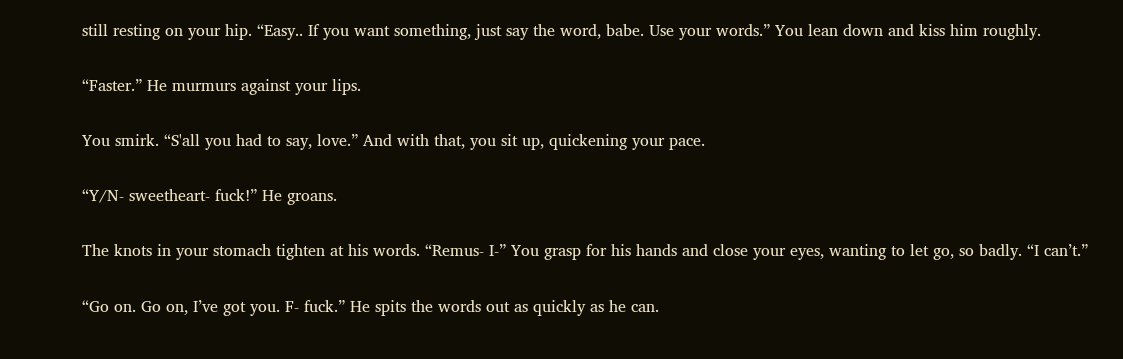still resting on your hip. “Easy.. If you want something, just say the word, babe. Use your words.” You lean down and kiss him roughly.

“Faster.” He murmurs against your lips.

You smirk. “S'all you had to say, love.” And with that, you sit up, quickening your pace.

“Y/N- sweetheart- fuck!” He groans.

The knots in your stomach tighten at his words. “Remus- I-” You grasp for his hands and close your eyes, wanting to let go, so badly. “I can’t.”

“Go on. Go on, I’ve got you. F- fuck.” He spits the words out as quickly as he can.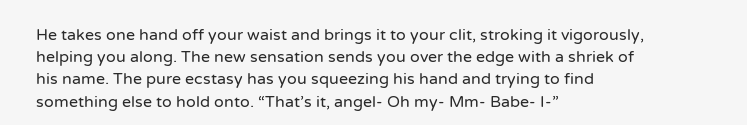He takes one hand off your waist and brings it to your clit, stroking it vigorously, helping you along. The new sensation sends you over the edge with a shriek of his name. The pure ecstasy has you squeezing his hand and trying to find something else to hold onto. “That’s it, angel- Oh my- Mm- Babe- I-”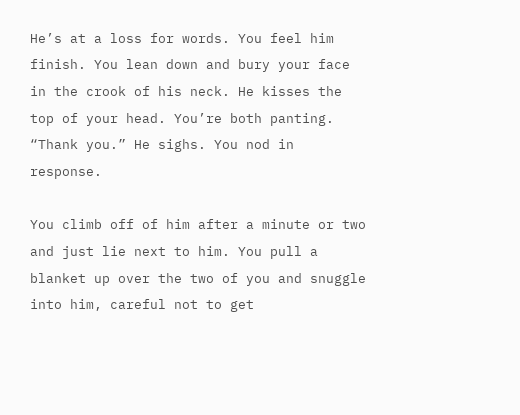He’s at a loss for words. You feel him finish. You lean down and bury your face in the crook of his neck. He kisses the top of your head. You’re both panting. “Thank you.” He sighs. You nod in response.

You climb off of him after a minute or two and just lie next to him. You pull a blanket up over the two of you and snuggle into him, careful not to get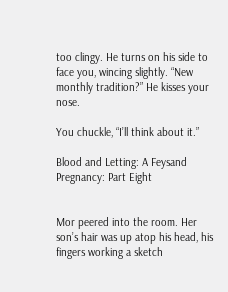too clingy. He turns on his side to face you, wincing slightly. “New monthly tradition?” He kisses your nose.

You chuckle, “I’ll think about it.”

Blood and Letting: A Feysand Pregnancy: Part Eight


Mor peered into the room. Her son’s hair was up atop his head, his fingers working a sketch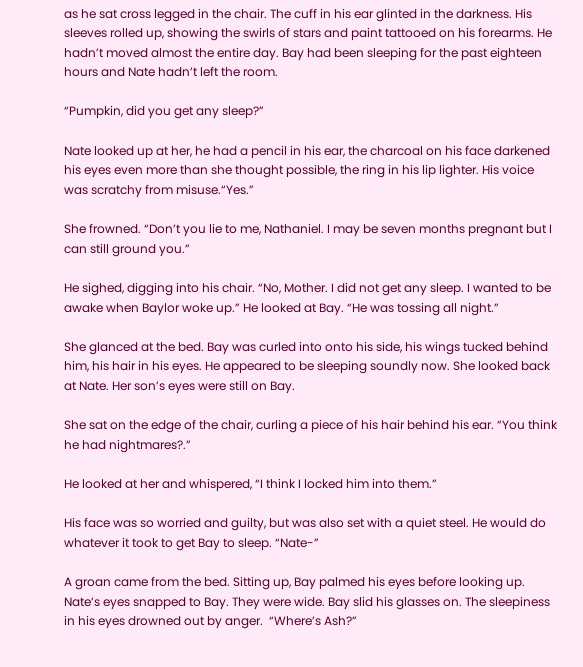as he sat cross legged in the chair. The cuff in his ear glinted in the darkness. His sleeves rolled up, showing the swirls of stars and paint tattooed on his forearms. He hadn’t moved almost the entire day. Bay had been sleeping for the past eighteen hours and Nate hadn’t left the room.

“Pumpkin, did you get any sleep?”

Nate looked up at her, he had a pencil in his ear, the charcoal on his face darkened his eyes even more than she thought possible, the ring in his lip lighter. His voice was scratchy from misuse.“Yes.”

She frowned. “Don’t you lie to me, Nathaniel. I may be seven months pregnant but I can still ground you.”

He sighed, digging into his chair. “No, Mother. I did not get any sleep. I wanted to be awake when Baylor woke up.” He looked at Bay. “He was tossing all night.”

She glanced at the bed. Bay was curled into onto his side, his wings tucked behind him, his hair in his eyes. He appeared to be sleeping soundly now. She looked back at Nate. Her son’s eyes were still on Bay.

She sat on the edge of the chair, curling a piece of his hair behind his ear. “You think he had nightmares?.”

He looked at her and whispered, “I think I locked him into them.”

His face was so worried and guilty, but was also set with a quiet steel. He would do whatever it took to get Bay to sleep. “Nate-”

A groan came from the bed. Sitting up, Bay palmed his eyes before looking up. Nate’s eyes snapped to Bay. They were wide. Bay slid his glasses on. The sleepiness in his eyes drowned out by anger.  “Where’s Ash?”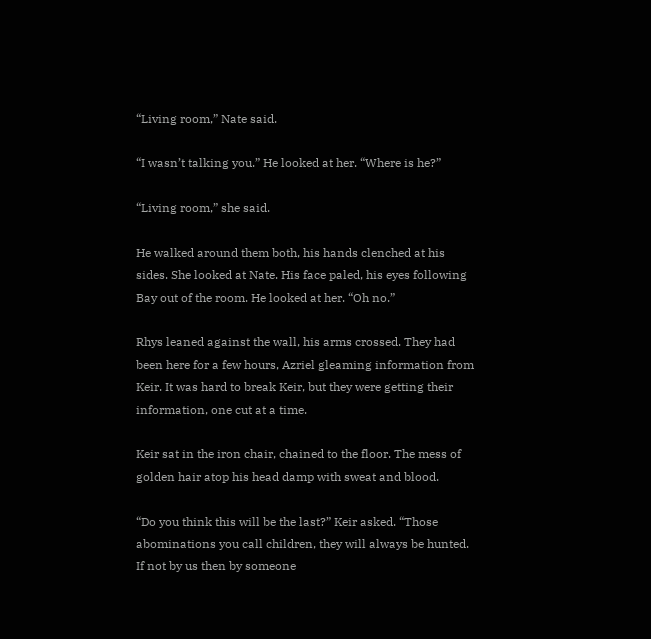“Living room,” Nate said.

“I wasn’t talking you.” He looked at her. “Where is he?”

“Living room,” she said.

He walked around them both, his hands clenched at his sides. She looked at Nate. His face paled, his eyes following Bay out of the room. He looked at her. “Oh no.”

Rhys leaned against the wall, his arms crossed. They had been here for a few hours, Azriel gleaming information from Keir. It was hard to break Keir, but they were getting their information, one cut at a time.

Keir sat in the iron chair, chained to the floor. The mess of golden hair atop his head damp with sweat and blood.

“Do you think this will be the last?” Keir asked. “Those abominations you call children, they will always be hunted. If not by us then by someone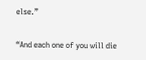else.”

“And each one of you will die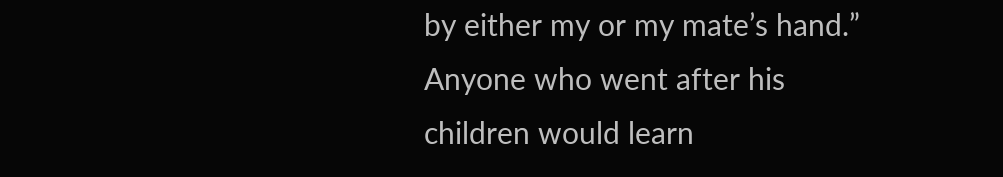by either my or my mate’s hand.” Anyone who went after his children would learn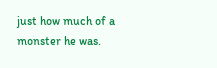just how much of a monster he was.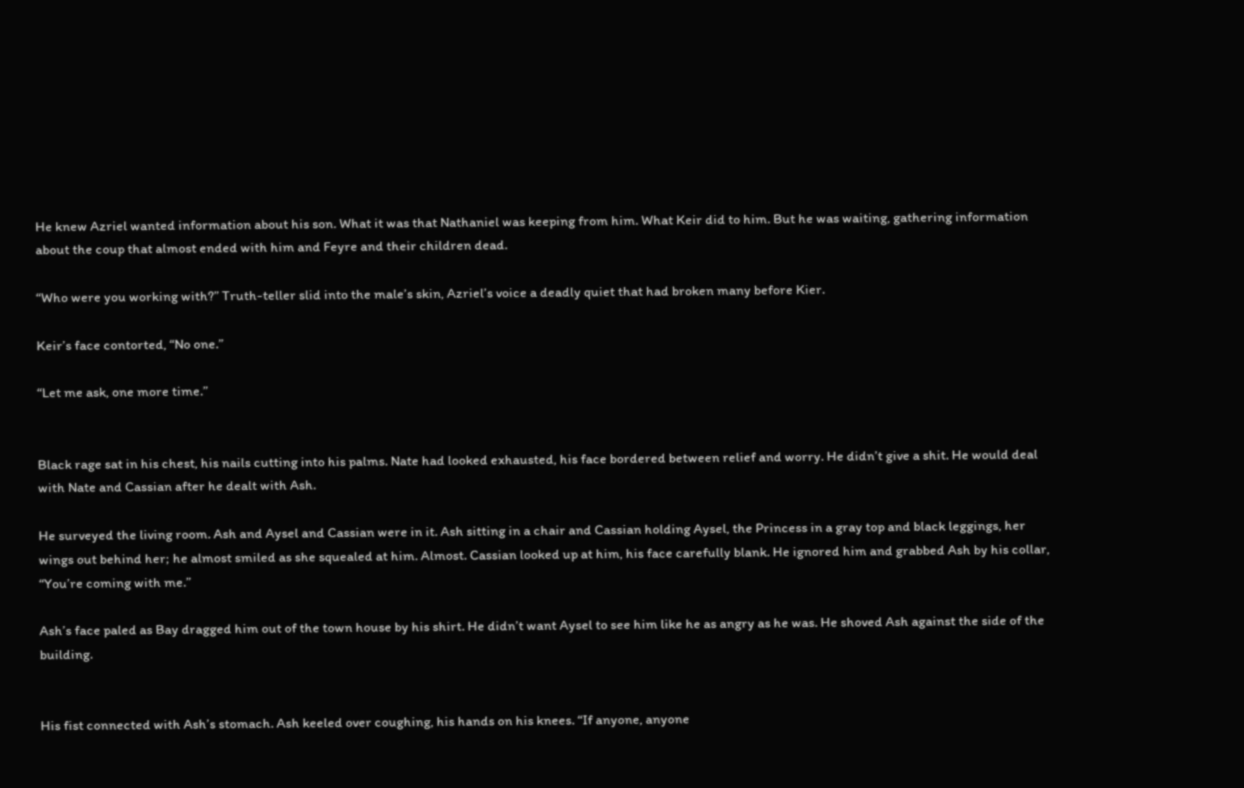He knew Azriel wanted information about his son. What it was that Nathaniel was keeping from him. What Keir did to him. But he was waiting, gathering information about the coup that almost ended with him and Feyre and their children dead.

“Who were you working with?” Truth-teller slid into the male’s skin, Azriel’s voice a deadly quiet that had broken many before Kier.

Keir’s face contorted, “No one.”

“Let me ask, one more time.”


Black rage sat in his chest, his nails cutting into his palms. Nate had looked exhausted, his face bordered between relief and worry. He didn’t give a shit. He would deal with Nate and Cassian after he dealt with Ash.

He surveyed the living room. Ash and Aysel and Cassian were in it. Ash sitting in a chair and Cassian holding Aysel, the Princess in a gray top and black leggings, her wings out behind her; he almost smiled as she squealed at him. Almost. Cassian looked up at him, his face carefully blank. He ignored him and grabbed Ash by his collar, “You’re coming with me.”

Ash’s face paled as Bay dragged him out of the town house by his shirt. He didn’t want Aysel to see him like he as angry as he was. He shoved Ash against the side of the building.


His fist connected with Ash’s stomach. Ash keeled over coughing, his hands on his knees. “If anyone, anyone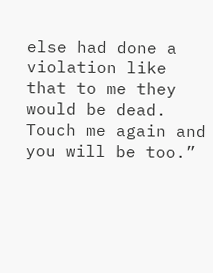else had done a violation like that to me they would be dead. Touch me again and you will be too.”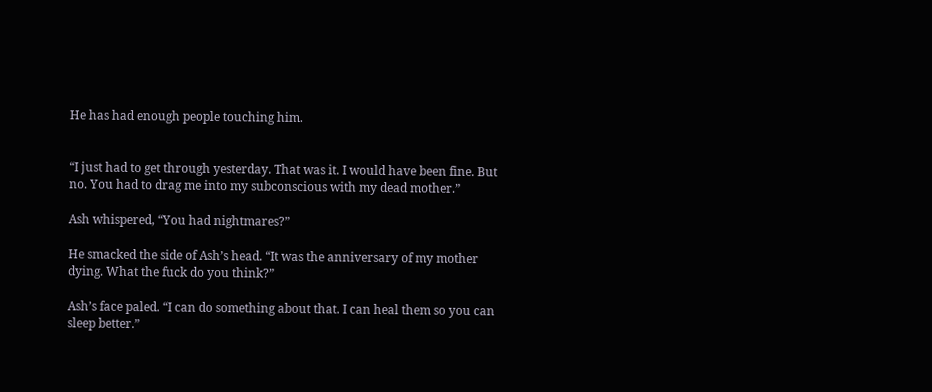He has had enough people touching him.


“I just had to get through yesterday. That was it. I would have been fine. But no. You had to drag me into my subconscious with my dead mother.”

Ash whispered, “You had nightmares?”

He smacked the side of Ash’s head. “It was the anniversary of my mother dying. What the fuck do you think?”

Ash’s face paled. “I can do something about that. I can heal them so you can sleep better.”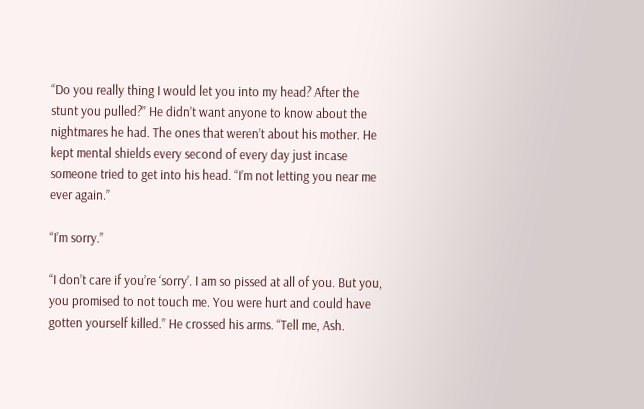“Do you really thing I would let you into my head? After the stunt you pulled?” He didn’t want anyone to know about the nightmares he had. The ones that weren’t about his mother. He kept mental shields every second of every day just incase someone tried to get into his head. “I’m not letting you near me ever again.”

“I’m sorry.”

“I don’t care if you’re ‘sorry’. I am so pissed at all of you. But you, you promised to not touch me. You were hurt and could have gotten yourself killed.” He crossed his arms. “Tell me, Ash.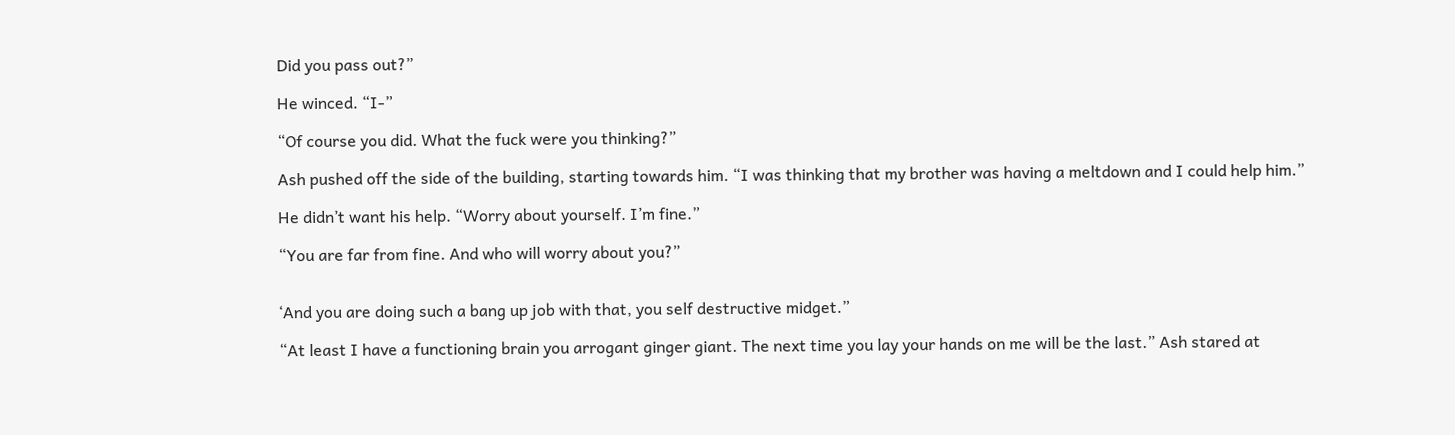Did you pass out?”

He winced. “I-”

“Of course you did. What the fuck were you thinking?”

Ash pushed off the side of the building, starting towards him. “I was thinking that my brother was having a meltdown and I could help him.”

He didn’t want his help. “Worry about yourself. I’m fine.”

“You are far from fine. And who will worry about you?”


‘And you are doing such a bang up job with that, you self destructive midget.”

“At least I have a functioning brain you arrogant ginger giant. The next time you lay your hands on me will be the last.” Ash stared at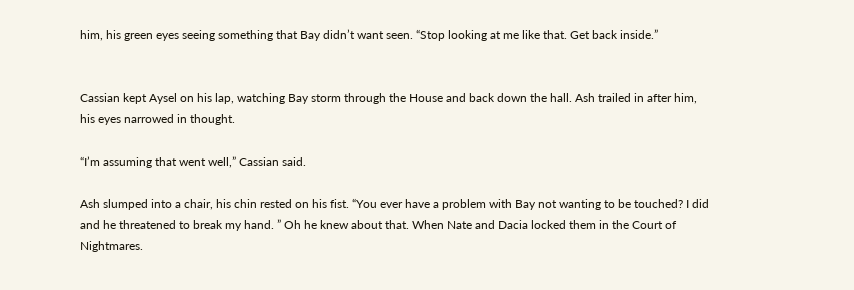him, his green eyes seeing something that Bay didn’t want seen. “Stop looking at me like that. Get back inside.”


Cassian kept Aysel on his lap, watching Bay storm through the House and back down the hall. Ash trailed in after him, his eyes narrowed in thought.

“I’m assuming that went well,” Cassian said.

Ash slumped into a chair, his chin rested on his fist. “You ever have a problem with Bay not wanting to be touched? I did and he threatened to break my hand. ” Oh he knew about that. When Nate and Dacia locked them in the Court of Nightmares.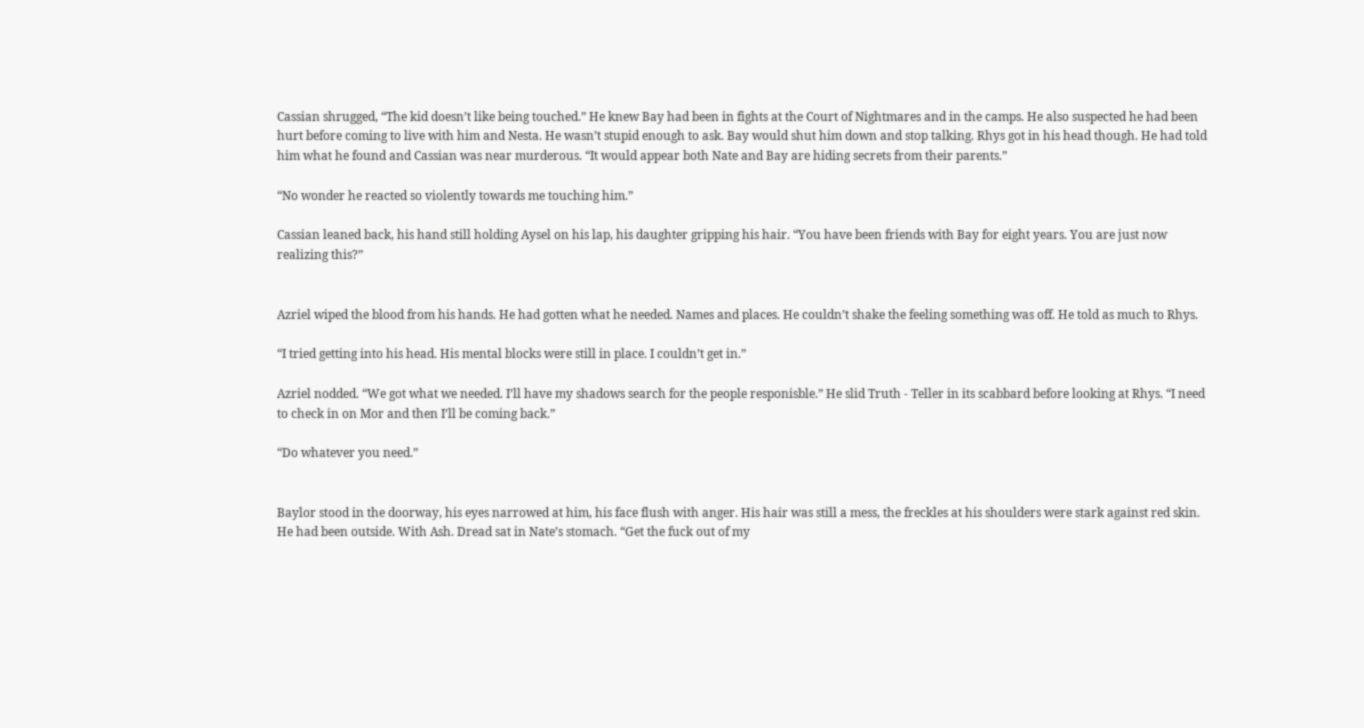Cassian shrugged, “The kid doesn’t like being touched.” He knew Bay had been in fights at the Court of Nightmares and in the camps. He also suspected he had been hurt before coming to live with him and Nesta. He wasn’t stupid enough to ask. Bay would shut him down and stop talking. Rhys got in his head though. He had told him what he found and Cassian was near murderous. “It would appear both Nate and Bay are hiding secrets from their parents.”

“No wonder he reacted so violently towards me touching him.”

Cassian leaned back, his hand still holding Aysel on his lap, his daughter gripping his hair. “You have been friends with Bay for eight years. You are just now realizing this?”


Azriel wiped the blood from his hands. He had gotten what he needed. Names and places. He couldn’t shake the feeling something was off. He told as much to Rhys.

“I tried getting into his head. His mental blocks were still in place. I couldn’t get in.”

Azriel nodded. “We got what we needed. I’ll have my shadows search for the people responisble.” He slid Truth - Teller in its scabbard before looking at Rhys. “I need to check in on Mor and then I’ll be coming back.”

“Do whatever you need.”


Baylor stood in the doorway, his eyes narrowed at him, his face flush with anger. His hair was still a mess, the freckles at his shoulders were stark against red skin. He had been outside. With Ash. Dread sat in Nate’s stomach. “Get the fuck out of my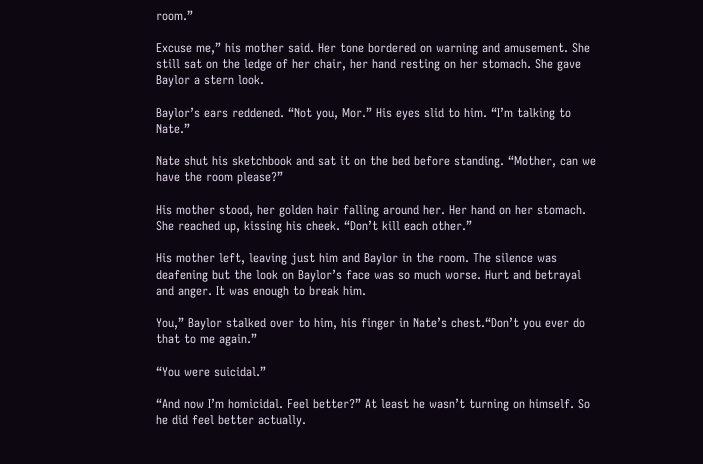room.”

Excuse me,” his mother said. Her tone bordered on warning and amusement. She still sat on the ledge of her chair, her hand resting on her stomach. She gave Baylor a stern look.

Baylor’s ears reddened. “Not you, Mor.” His eyes slid to him. “I’m talking to Nate.”

Nate shut his sketchbook and sat it on the bed before standing. “Mother, can we have the room please?”

His mother stood, her golden hair falling around her. Her hand on her stomach. She reached up, kissing his cheek. “Don’t kill each other.”

His mother left, leaving just him and Baylor in the room. The silence was deafening but the look on Baylor’s face was so much worse. Hurt and betrayal and anger. It was enough to break him.

You,” Baylor stalked over to him, his finger in Nate’s chest.“Don’t you ever do that to me again.”

“You were suicidal.”

“And now I’m homicidal. Feel better?” At least he wasn’t turning on himself. So he did feel better actually.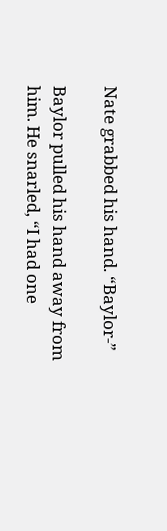Nate grabbed his hand. “Baylor-”

Baylor pulled his hand away from him. He snarled, “I had one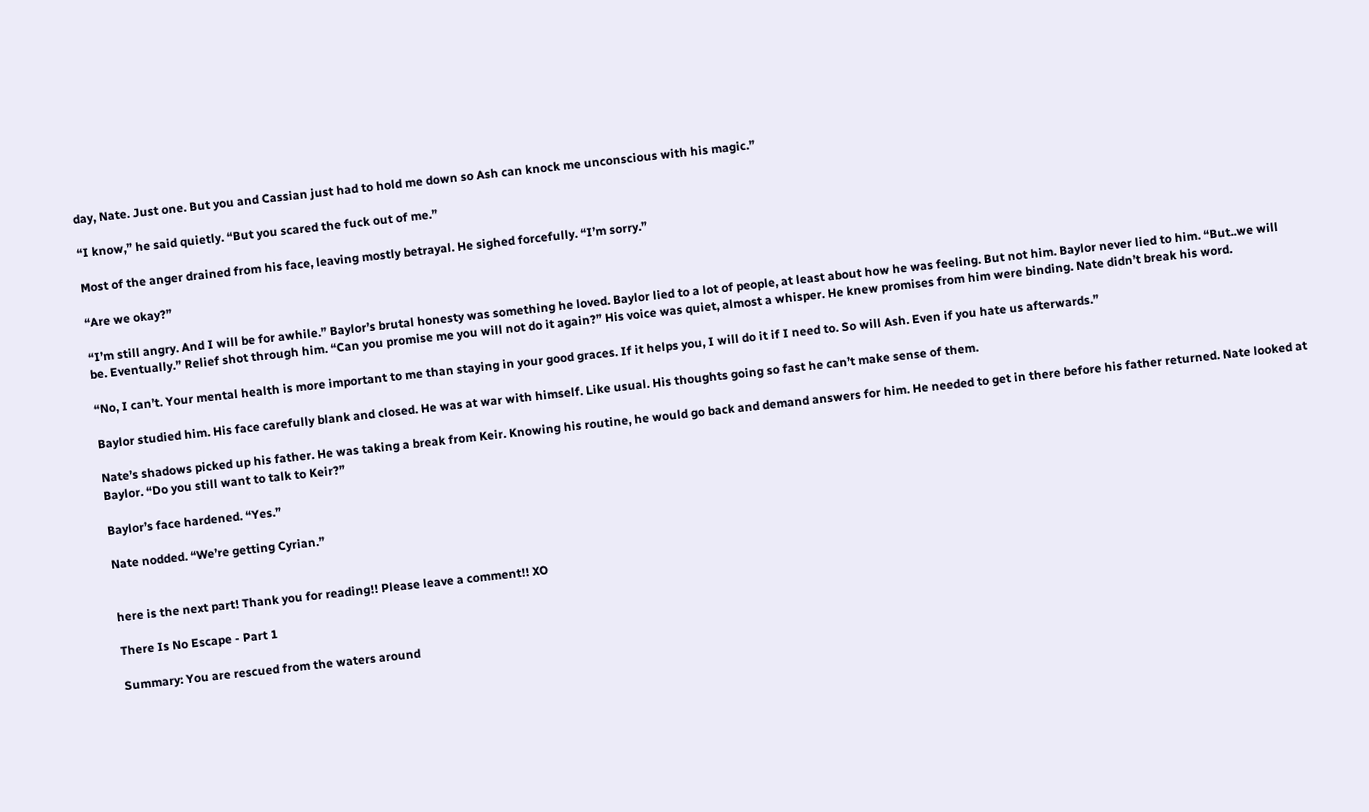day, Nate. Just one. But you and Cassian just had to hold me down so Ash can knock me unconscious with his magic.”

“I know,” he said quietly. “But you scared the fuck out of me.”

Most of the anger drained from his face, leaving mostly betrayal. He sighed forcefully. “I’m sorry.”

“Are we okay?”

“I’m still angry. And I will be for awhile.” Baylor’s brutal honesty was something he loved. Baylor lied to a lot of people, at least about how he was feeling. But not him. Baylor never lied to him. “But..we will be. Eventually.” Relief shot through him. “Can you promise me you will not do it again?” His voice was quiet, almost a whisper. He knew promises from him were binding. Nate didn’t break his word.

“No, I can’t. Your mental health is more important to me than staying in your good graces. If it helps you, I will do it if I need to. So will Ash. Even if you hate us afterwards.”

Baylor studied him. His face carefully blank and closed. He was at war with himself. Like usual. His thoughts going so fast he can’t make sense of them.

Nate’s shadows picked up his father. He was taking a break from Keir. Knowing his routine, he would go back and demand answers for him. He needed to get in there before his father returned. Nate looked at Baylor. “Do you still want to talk to Keir?”

Baylor’s face hardened. “Yes.”

Nate nodded. “We’re getting Cyrian.”


here is the next part! Thank you for reading!! Please leave a comment!! XO

There Is No Escape - Part 1

Summary: You are rescued from the waters around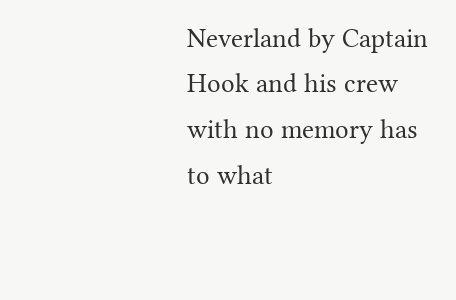Neverland by Captain Hook and his crew with no memory has to what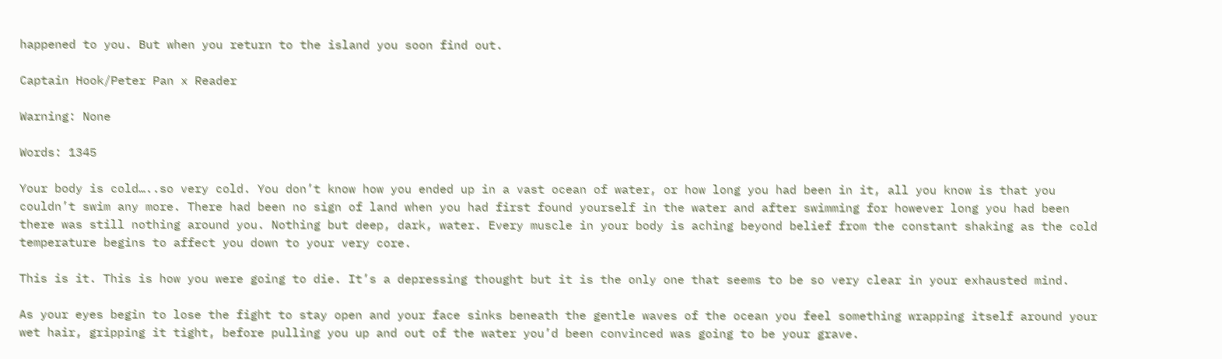happened to you. But when you return to the island you soon find out.

Captain Hook/Peter Pan x Reader

Warning: None

Words: 1345

Your body is cold…..so very cold. You don’t know how you ended up in a vast ocean of water, or how long you had been in it, all you know is that you couldn’t swim any more. There had been no sign of land when you had first found yourself in the water and after swimming for however long you had been there was still nothing around you. Nothing but deep, dark, water. Every muscle in your body is aching beyond belief from the constant shaking as the cold temperature begins to affect you down to your very core.

This is it. This is how you were going to die. It’s a depressing thought but it is the only one that seems to be so very clear in your exhausted mind.

As your eyes begin to lose the fight to stay open and your face sinks beneath the gentle waves of the ocean you feel something wrapping itself around your wet hair, gripping it tight, before pulling you up and out of the water you’d been convinced was going to be your grave.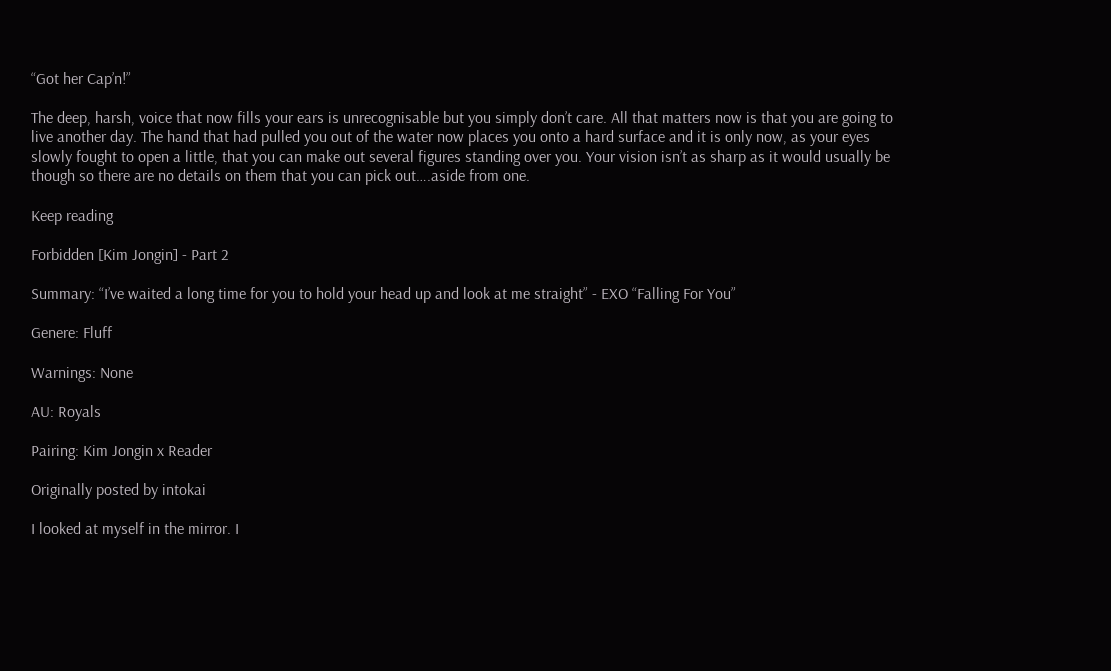“Got her Cap’n!”

The deep, harsh, voice that now fills your ears is unrecognisable but you simply don’t care. All that matters now is that you are going to live another day. The hand that had pulled you out of the water now places you onto a hard surface and it is only now, as your eyes slowly fought to open a little, that you can make out several figures standing over you. Your vision isn’t as sharp as it would usually be though so there are no details on them that you can pick out….aside from one.

Keep reading

Forbidden [Kim Jongin] - Part 2

Summary: “I’ve waited a long time for you to hold your head up and look at me straight” - EXO “Falling For You”

Genere: Fluff

Warnings: None

AU: Royals

Pairing: Kim Jongin x Reader

Originally posted by intokai

I looked at myself in the mirror. I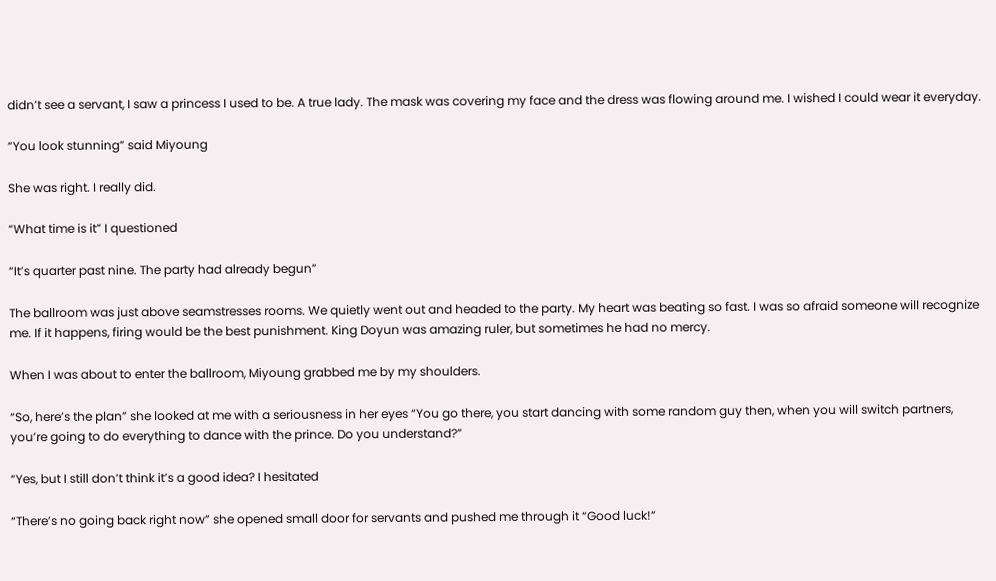didn’t see a servant, I saw a princess I used to be. A true lady. The mask was covering my face and the dress was flowing around me. I wished I could wear it everyday.

“You look stunning” said Miyoung

She was right. I really did.

“What time is it” I questioned

“It’s quarter past nine. The party had already begun”

The ballroom was just above seamstresses rooms. We quietly went out and headed to the party. My heart was beating so fast. I was so afraid someone will recognize me. If it happens, firing would be the best punishment. King Doyun was amazing ruler, but sometimes he had no mercy.

When I was about to enter the ballroom, Miyoung grabbed me by my shoulders.

“So, here’s the plan” she looked at me with a seriousness in her eyes “You go there, you start dancing with some random guy then, when you will switch partners, you’re going to do everything to dance with the prince. Do you understand?”

“Yes, but I still don’t think it’s a good idea? I hesitated

“There’s no going back right now” she opened small door for servants and pushed me through it “Good luck!”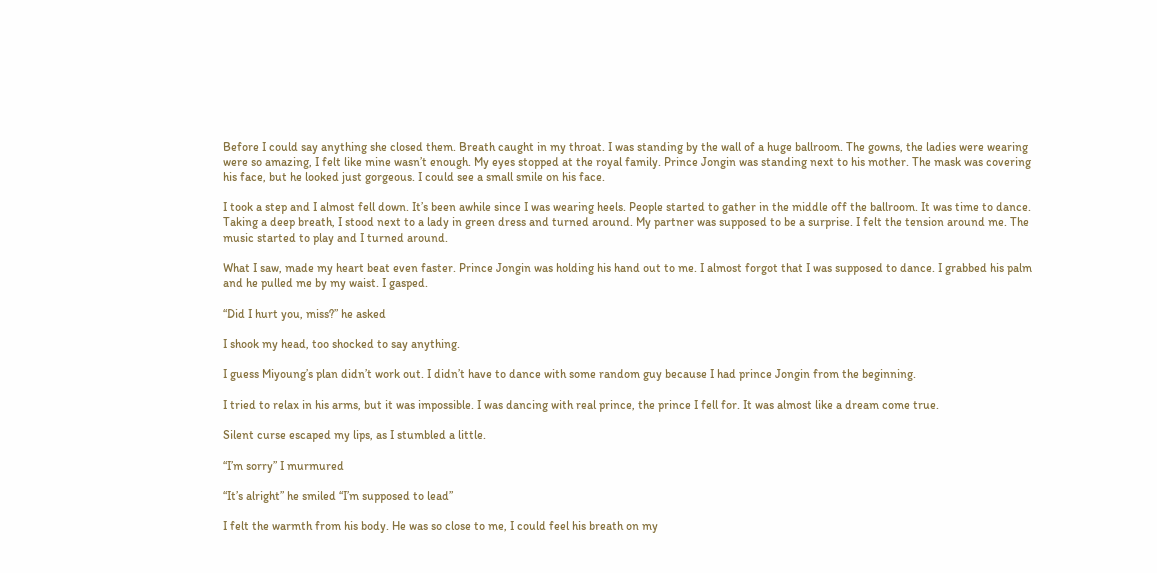Before I could say anything she closed them. Breath caught in my throat. I was standing by the wall of a huge ballroom. The gowns, the ladies were wearing were so amazing, I felt like mine wasn’t enough. My eyes stopped at the royal family. Prince Jongin was standing next to his mother. The mask was covering his face, but he looked just gorgeous. I could see a small smile on his face.

I took a step and I almost fell down. It’s been awhile since I was wearing heels. People started to gather in the middle off the ballroom. It was time to dance. Taking a deep breath, I stood next to a lady in green dress and turned around. My partner was supposed to be a surprise. I felt the tension around me. The music started to play and I turned around.

What I saw, made my heart beat even faster. Prince Jongin was holding his hand out to me. I almost forgot that I was supposed to dance. I grabbed his palm and he pulled me by my waist. I gasped.

“Did I hurt you, miss?” he asked

I shook my head, too shocked to say anything.

I guess Miyoung’s plan didn’t work out. I didn’t have to dance with some random guy because I had prince Jongin from the beginning.

I tried to relax in his arms, but it was impossible. I was dancing with real prince, the prince I fell for. It was almost like a dream come true.

Silent curse escaped my lips, as I stumbled a little.

“I’m sorry” I murmured

“It’s alright” he smiled “I’m supposed to lead”

I felt the warmth from his body. He was so close to me, I could feel his breath on my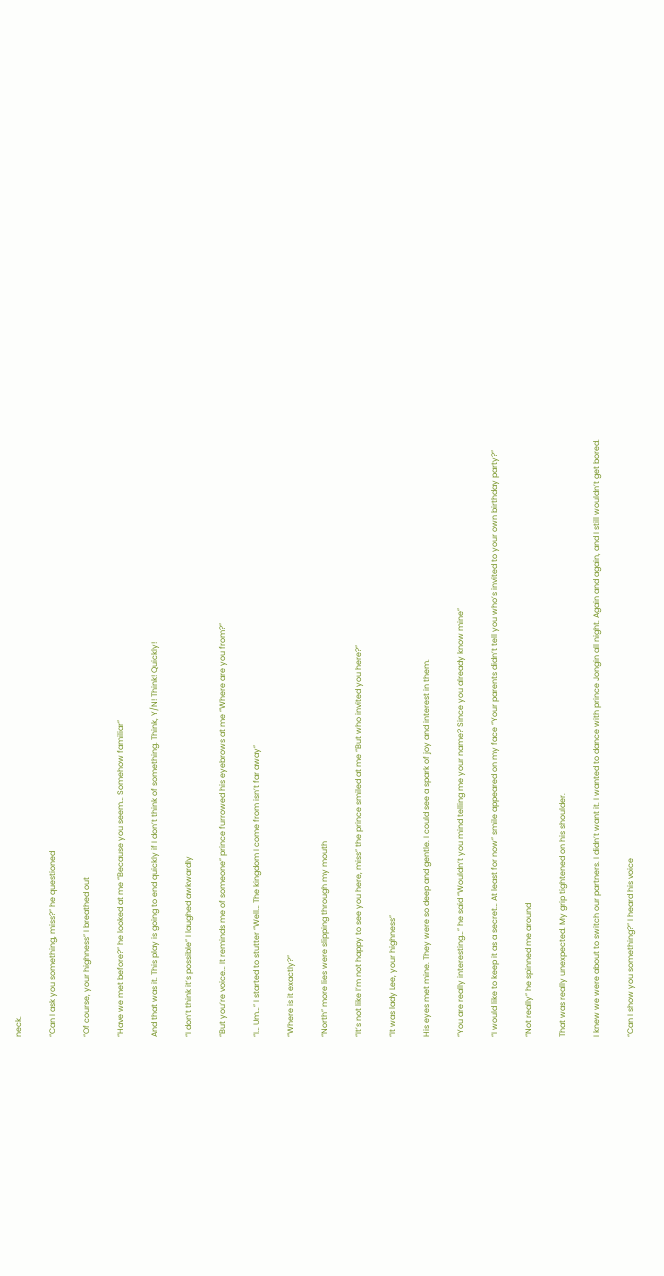neck.

“Can I ask you something, miss?” he questioned

“Of course, your highness” I breathed out

“Have we met before?” he looked at me “Because you seem… Somehow familiar”

And that was it. This play is going to end quickly if I don’t think of something. Think, Y/N! Think! Quickly!

“I don’t think it’s possible” I laughed awkwardly

“But you’re voice… It reminds me of someone” prince furrowed his eyebrows at me “Where are you from?”

“I… Um…” I started to stutter “Well… The kingdom I come from isn’t far away”

“Where is it exactly?”

“North” more lies were slipping through my mouth

“It’s not like I’m not happy to see you here, miss” the prince smiled at me “But who invited you here?”

“It was lady Lee, your highness”

His eyes met mine. They were so deep and gentle. I could see a spark of joy and interest in them.

“You are really interesting…” he said “Wouldn’t you mind telling me your name? Since you already know mine”

“I would like to keep it as a secret… At least for now” smile appeared on my face “Your parents didn’t tell you who’s invited to your own birthday party?”

“Not really” he spinned me around

That was really unexpected. My grip tightened on his shoulder.

I knew we were about to switch our partners. I didn’t want it. I wanted to dance with prince Jongin all night. Again and again, and I still wouldn’t get bored.

“Can I show you something?” I heard his voice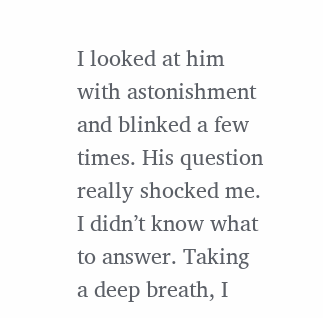I looked at him with astonishment and blinked a few times. His question really shocked me. I didn’t know what to answer. Taking a deep breath, I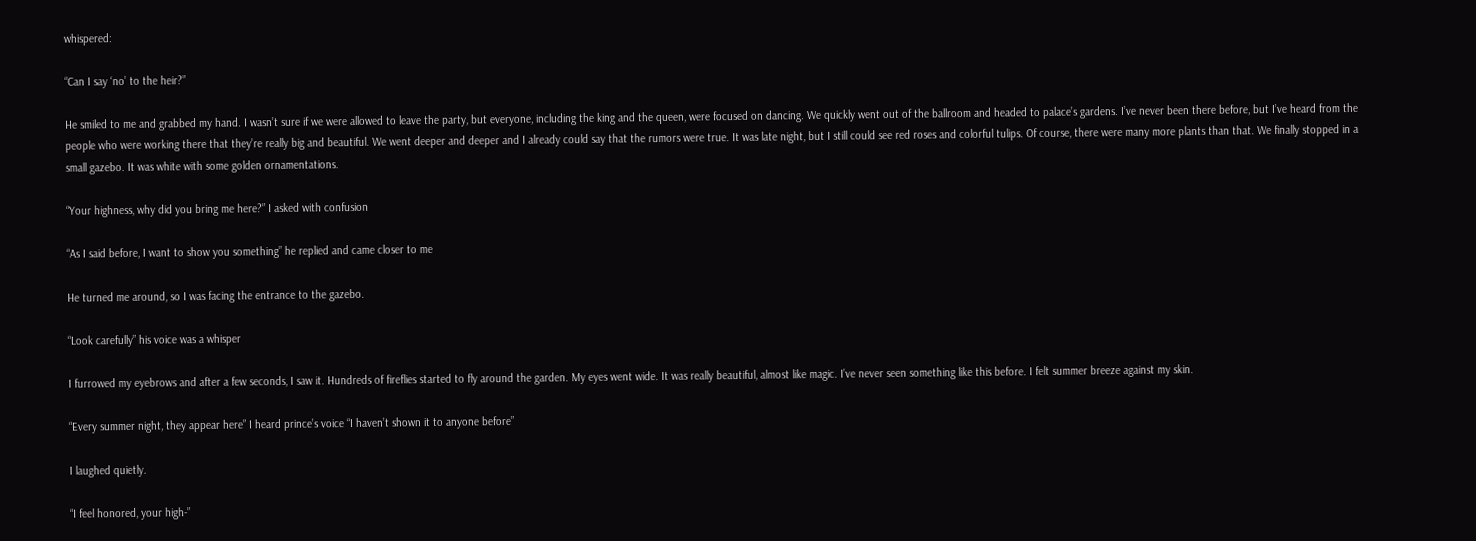whispered:

“Can I say ‘no’ to the heir?”

He smiled to me and grabbed my hand. I wasn’t sure if we were allowed to leave the party, but everyone, including the king and the queen, were focused on dancing. We quickly went out of the ballroom and headed to palace’s gardens. I’ve never been there before, but I’ve heard from the people who were working there that they’re really big and beautiful. We went deeper and deeper and I already could say that the rumors were true. It was late night, but I still could see red roses and colorful tulips. Of course, there were many more plants than that. We finally stopped in a small gazebo. It was white with some golden ornamentations.

“Your highness, why did you bring me here?” I asked with confusion

“As I said before, I want to show you something” he replied and came closer to me

He turned me around, so I was facing the entrance to the gazebo.

“Look carefully” his voice was a whisper

I furrowed my eyebrows and after a few seconds, I saw it. Hundreds of fireflies started to fly around the garden. My eyes went wide. It was really beautiful, almost like magic. I’ve never seen something like this before. I felt summer breeze against my skin.

“Every summer night, they appear here” I heard prince’s voice “I haven’t shown it to anyone before”

I laughed quietly.

“I feel honored, your high-”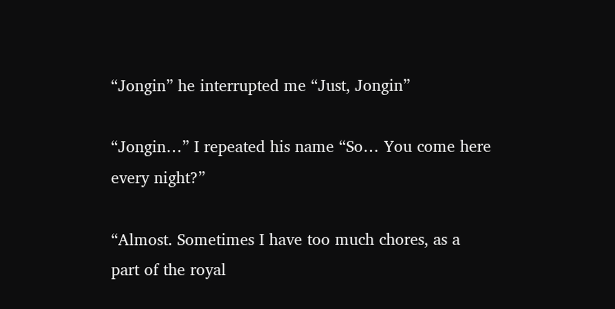“Jongin” he interrupted me “Just, Jongin”

“Jongin…” I repeated his name “So… You come here every night?”

“Almost. Sometimes I have too much chores, as a part of the royal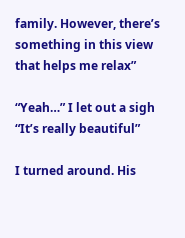family. However, there’s something in this view that helps me relax”

“Yeah…” I let out a sigh “It’s really beautiful”

I turned around. His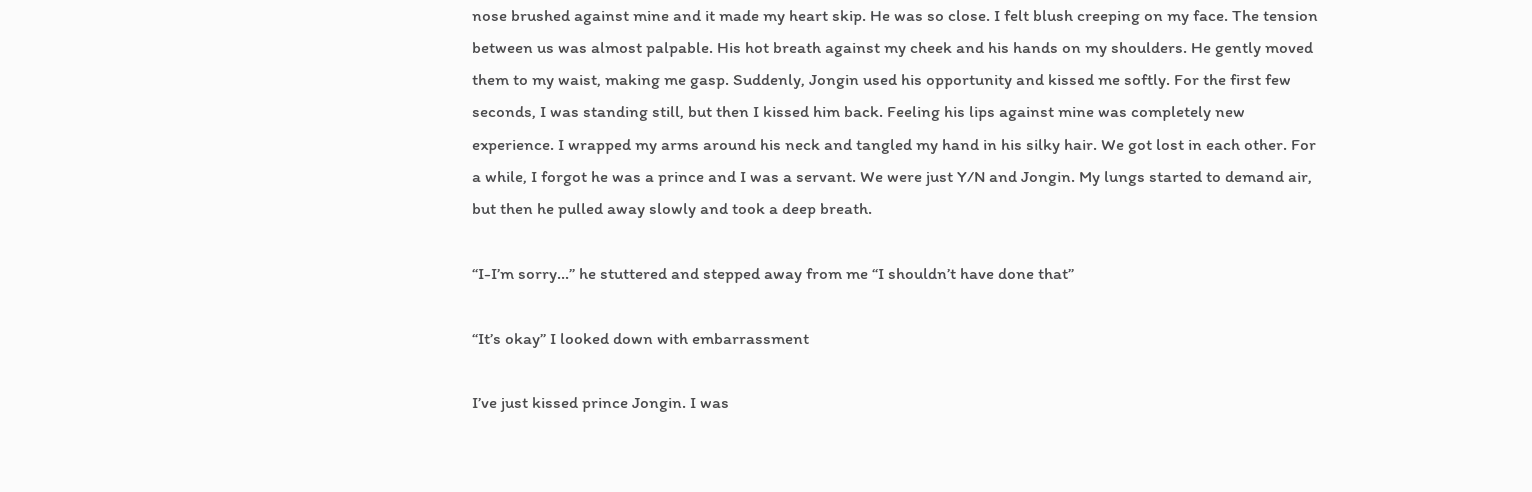nose brushed against mine and it made my heart skip. He was so close. I felt blush creeping on my face. The tension between us was almost palpable. His hot breath against my cheek and his hands on my shoulders. He gently moved them to my waist, making me gasp. Suddenly, Jongin used his opportunity and kissed me softly. For the first few seconds, I was standing still, but then I kissed him back. Feeling his lips against mine was completely new experience. I wrapped my arms around his neck and tangled my hand in his silky hair. We got lost in each other. For a while, I forgot he was a prince and I was a servant. We were just Y/N and Jongin. My lungs started to demand air, but then he pulled away slowly and took a deep breath.

“I-I’m sorry…” he stuttered and stepped away from me “I shouldn’t have done that”

“It’s okay” I looked down with embarrassment

I’ve just kissed prince Jongin. I was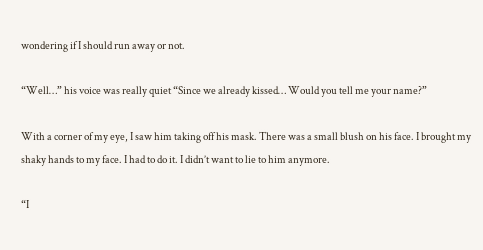wondering if I should run away or not.

“Well…” his voice was really quiet “Since we already kissed… Would you tell me your name?”

With a corner of my eye, I saw him taking off his mask. There was a small blush on his face. I brought my shaky hands to my face. I had to do it. I didn’t want to lie to him anymore.

“I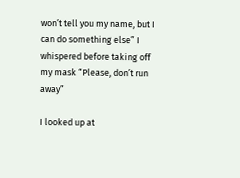won’t tell you my name, but I can do something else” I whispered before taking off my mask “Please, don’t run away”

I looked up at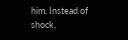him. Instead of shock,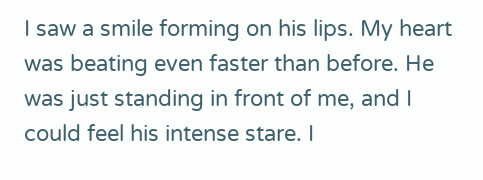I saw a smile forming on his lips. My heart was beating even faster than before. He was just standing in front of me, and I could feel his intense stare. I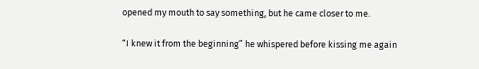opened my mouth to say something, but he came closer to me.

“I knew it from the beginning” he whispered before kissing me again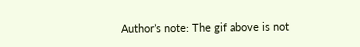Author’s note: The gif above is not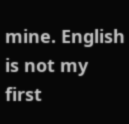mine. English is not my first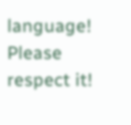language! Please respect it!